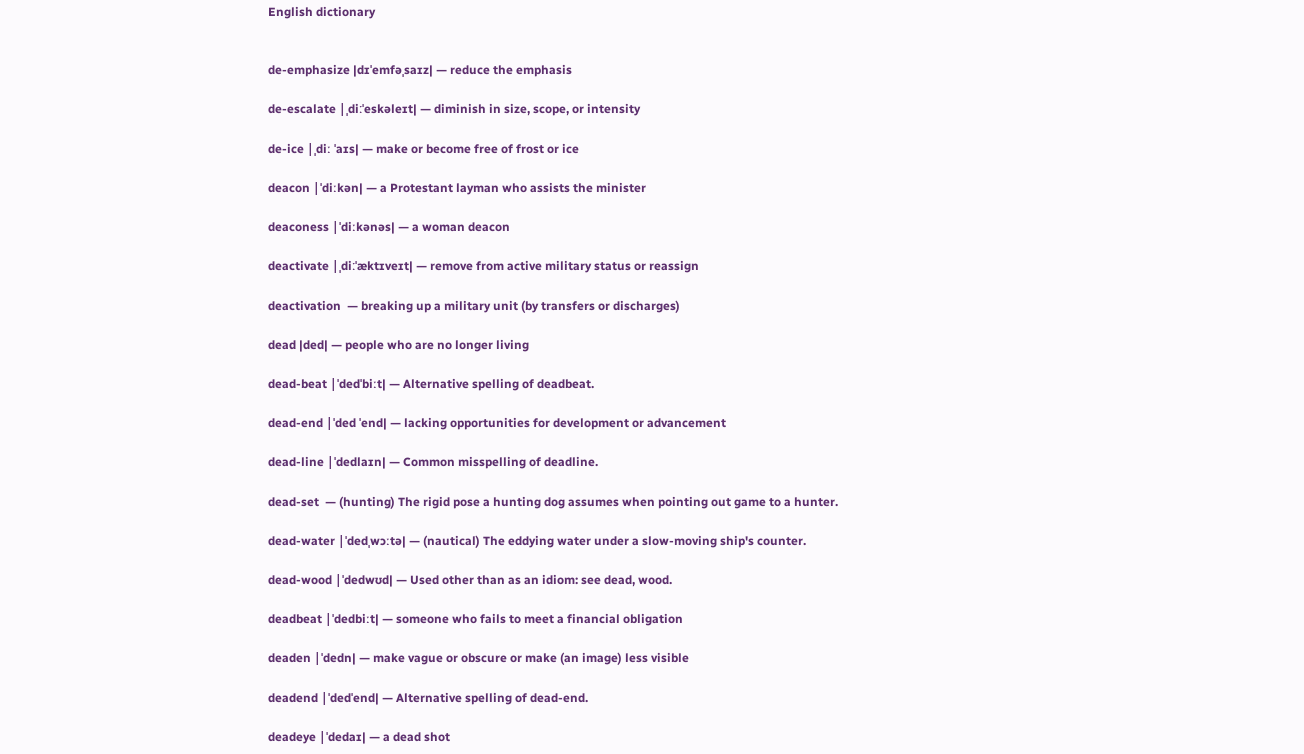English dictionary


de-emphasize |dɪˈemfəˌsaɪz| — reduce the emphasis

de-escalate |ˌdiːˈeskəleɪt| — diminish in size, scope, or intensity

de-ice |ˌdiː ˈaɪs| — make or become free of frost or ice

deacon |ˈdiːkən| — a Protestant layman who assists the minister

deaconess |ˈdiːkənəs| — a woman deacon

deactivate |ˌdiːˈæktɪveɪt| — remove from active military status or reassign

deactivation  — breaking up a military unit (by transfers or discharges)

dead |ded| — people who are no longer living

dead-beat |ˈdedˈbiːt| — Alternative spelling of deadbeat.

dead-end |ˈded ˈend| — lacking opportunities for development or advancement

dead-line |ˈdedlaɪn| — Common misspelling of deadline.

dead-set  — (hunting) The rigid pose a hunting dog assumes when pointing out game to a hunter.

dead-water |ˈdedˌwɔːtə| — (nautical) The eddying water under a slow-moving ship's counter.

dead-wood |ˈdedwʊd| — Used other than as an idiom: see dead, wood.

deadbeat |ˈdedbiːt| — someone who fails to meet a financial obligation

deaden |ˈdedn| — make vague or obscure or make (an image) less visible

deadend |ˈdedˈend| — Alternative spelling of dead-end.

deadeye |ˈdedaɪ| — a dead shot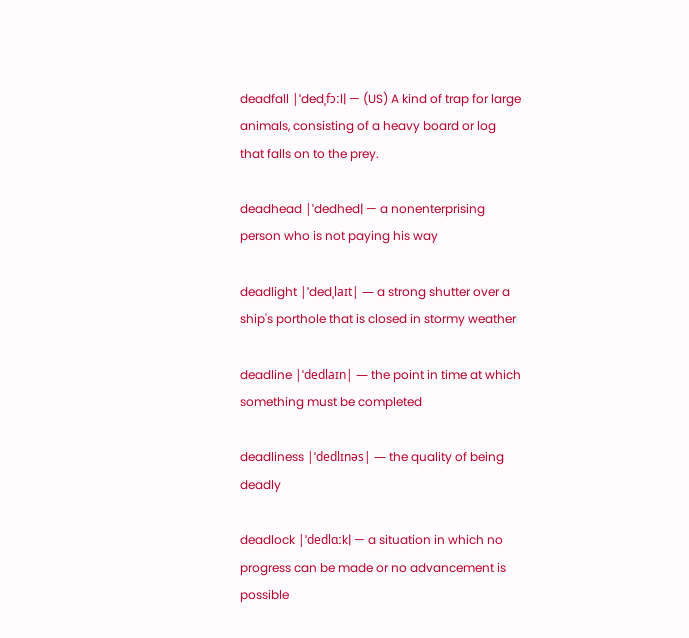deadfall |ˈdedˌfɔːl| — (US) A kind of trap for large animals, consisting of a heavy board or log that falls on to the prey.

deadhead |ˈdedhed| — a nonenterprising person who is not paying his way

deadlight |ˈdedˌlaɪt| — a strong shutter over a ship's porthole that is closed in stormy weather

deadline |ˈdedlaɪn| — the point in time at which something must be completed

deadliness |ˈdedlɪnəs| — the quality of being deadly

deadlock |ˈdedlɑːk| — a situation in which no progress can be made or no advancement is possible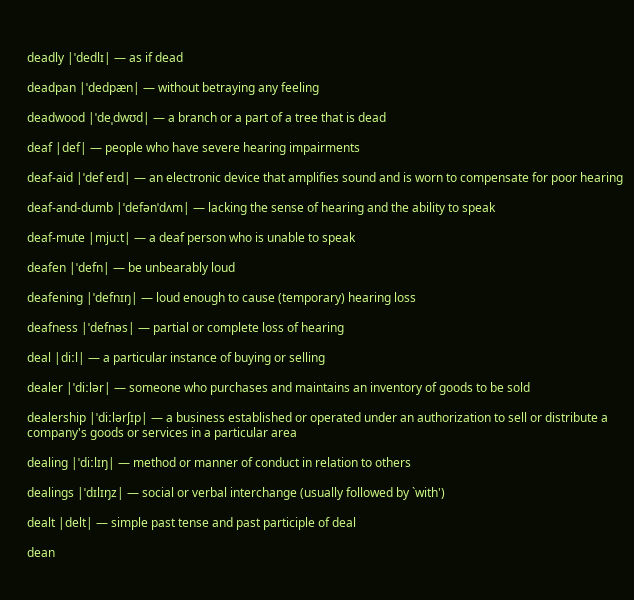deadly |ˈdedlɪ| — as if dead

deadpan |ˈdedpæn| — without betraying any feeling

deadwood |ˈdeˌdwʊd| — a branch or a part of a tree that is dead

deaf |def| — people who have severe hearing impairments

deaf-aid |ˈdef eɪd| — an electronic device that amplifies sound and is worn to compensate for poor hearing

deaf-and-dumb |ˈdefənˈdʌm| — lacking the sense of hearing and the ability to speak

deaf-mute |mjuːt| — a deaf person who is unable to speak

deafen |ˈdefn| — be unbearably loud

deafening |ˈdefnɪŋ| — loud enough to cause (temporary) hearing loss

deafness |ˈdefnəs| — partial or complete loss of hearing

deal |diːl| — a particular instance of buying or selling

dealer |ˈdiːlər| — someone who purchases and maintains an inventory of goods to be sold

dealership |ˈdiːlərʃɪp| — a business established or operated under an authorization to sell or distribute a company's goods or services in a particular area

dealing |ˈdiːlɪŋ| — method or manner of conduct in relation to others

dealings |ˈdɪlɪŋz| — social or verbal interchange (usually followed by `with')

dealt |delt| — simple past tense and past participle of deal

dean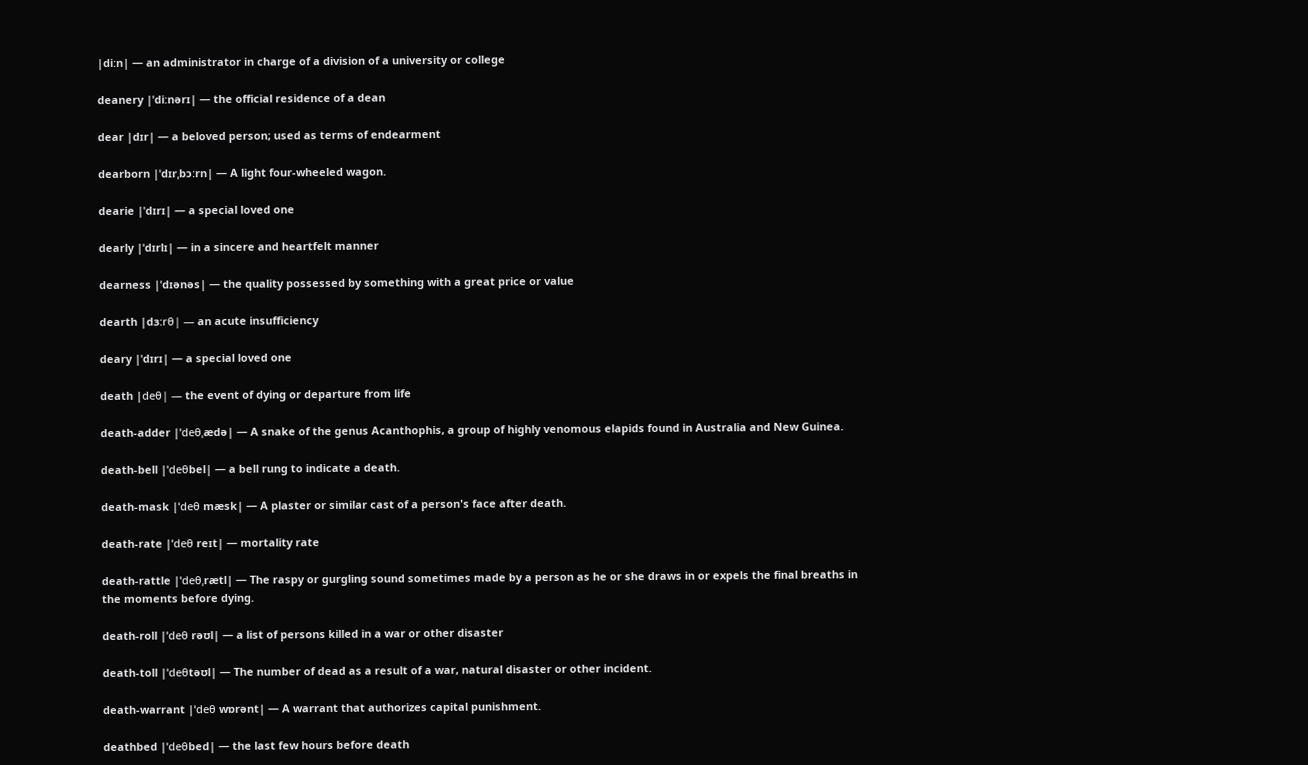|diːn| — an administrator in charge of a division of a university or college

deanery |ˈdiːnərɪ| — the official residence of a dean

dear |dɪr| — a beloved person; used as terms of endearment

dearborn |ˈdɪrˌbɔːrn| — A light four-wheeled wagon.

dearie |ˈdɪrɪ| — a special loved one

dearly |ˈdɪrlɪ| — in a sincere and heartfelt manner

dearness |ˈdɪənəs| — the quality possessed by something with a great price or value

dearth |dɜːrθ| — an acute insufficiency

deary |ˈdɪrɪ| — a special loved one

death |deθ| — the event of dying or departure from life

death-adder |ˈdeθˌædə| — A snake of the genus Acanthophis, a group of highly venomous elapids found in Australia and New Guinea.

death-bell |ˈdeθbel| — a bell rung to indicate a death.

death-mask |ˈdeθ mæsk| — A plaster or similar cast of a person's face after death.

death-rate |ˈdeθ reɪt| — mortality rate

death-rattle |ˈdeθˌrætl| — The raspy or gurgling sound sometimes made by a person as he or she draws in or expels the final breaths in the moments before dying.

death-roll |ˈdeθ rəʊl| — a list of persons killed in a war or other disaster

death-toll |ˈdeθtəʊl| — The number of dead as a result of a war, natural disaster or other incident.

death-warrant |ˈdeθ wɒrənt| — A warrant that authorizes capital punishment.

deathbed |ˈdeθbed| — the last few hours before death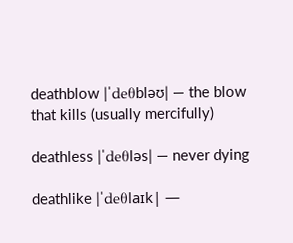deathblow |ˈdeθbləʊ| — the blow that kills (usually mercifully)

deathless |ˈdeθləs| — never dying

deathlike |ˈdeθlaɪk| —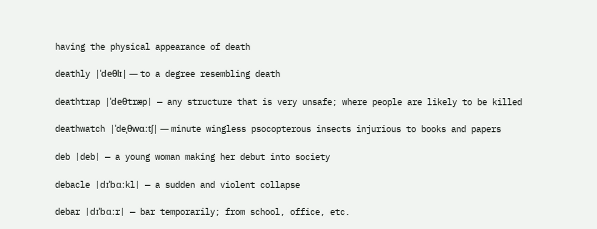having the physical appearance of death

deathly |ˈdeθlɪ| — to a degree resembling death

deathtrap |ˈdeθtræp| — any structure that is very unsafe; where people are likely to be killed

deathwatch |ˈdeˌθwɑːtʃ| — minute wingless psocopterous insects injurious to books and papers

deb |deb| — a young woman making her debut into society

debacle |dɪˈbɑːkl| — a sudden and violent collapse

debar |dɪˈbɑːr| — bar temporarily; from school, office, etc.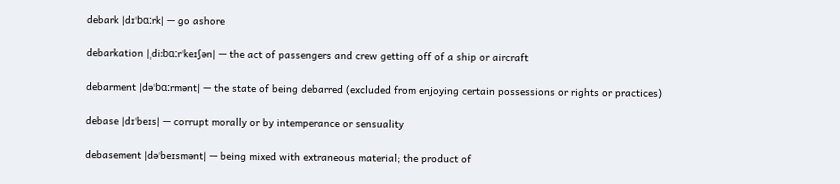debark |dɪˈbɑːrk| — go ashore

debarkation |ˌdiːbɑːrˈkeɪʃən| — the act of passengers and crew getting off of a ship or aircraft

debarment |dəˈbɑːrmənt| — the state of being debarred (excluded from enjoying certain possessions or rights or practices)

debase |dɪˈbeɪs| — corrupt morally or by intemperance or sensuality

debasement |dəˈbeɪsmənt| — being mixed with extraneous material; the product of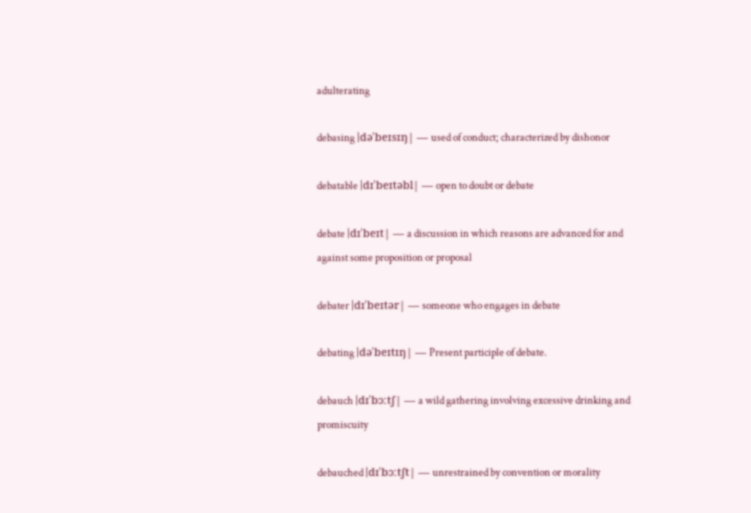adulterating

debasing |dəˈbeɪsɪŋ| — used of conduct; characterized by dishonor

debatable |dɪˈbeɪtəbl| — open to doubt or debate

debate |dɪˈbeɪt| — a discussion in which reasons are advanced for and against some proposition or proposal

debater |dɪˈbeɪtər| — someone who engages in debate

debating |dəˈbeɪtɪŋ| — Present participle of debate.

debauch |dɪˈbɔːtʃ| — a wild gathering involving excessive drinking and promiscuity

debauched |dɪˈbɔːtʃt| — unrestrained by convention or morality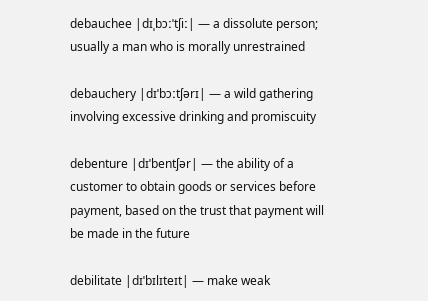debauchee |dɪˌbɔːˈtʃiː| — a dissolute person; usually a man who is morally unrestrained

debauchery |dɪˈbɔːtʃərɪ| — a wild gathering involving excessive drinking and promiscuity

debenture |dɪˈbentʃər| — the ability of a customer to obtain goods or services before payment, based on the trust that payment will be made in the future

debilitate |dɪˈbɪlɪteɪt| — make weak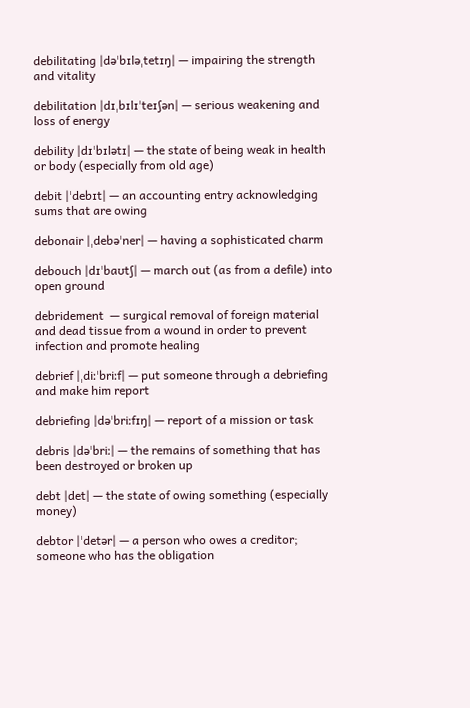debilitating |dəˈbɪləˌtetɪŋ| — impairing the strength and vitality

debilitation |dɪˌbɪlɪˈteɪʃən| — serious weakening and loss of energy

debility |dɪˈbɪlətɪ| — the state of being weak in health or body (especially from old age)

debit |ˈdebɪt| — an accounting entry acknowledging sums that are owing

debonair |ˌdebəˈner| — having a sophisticated charm

debouch |dɪˈbaʊtʃ| — march out (as from a defile) into open ground

debridement  — surgical removal of foreign material and dead tissue from a wound in order to prevent infection and promote healing

debrief |ˌdiːˈbriːf| — put someone through a debriefing and make him report

debriefing |dəˈbriːfɪŋ| — report of a mission or task

debris |dəˈbriː| — the remains of something that has been destroyed or broken up

debt |det| — the state of owing something (especially money)

debtor |ˈdetər| — a person who owes a creditor; someone who has the obligation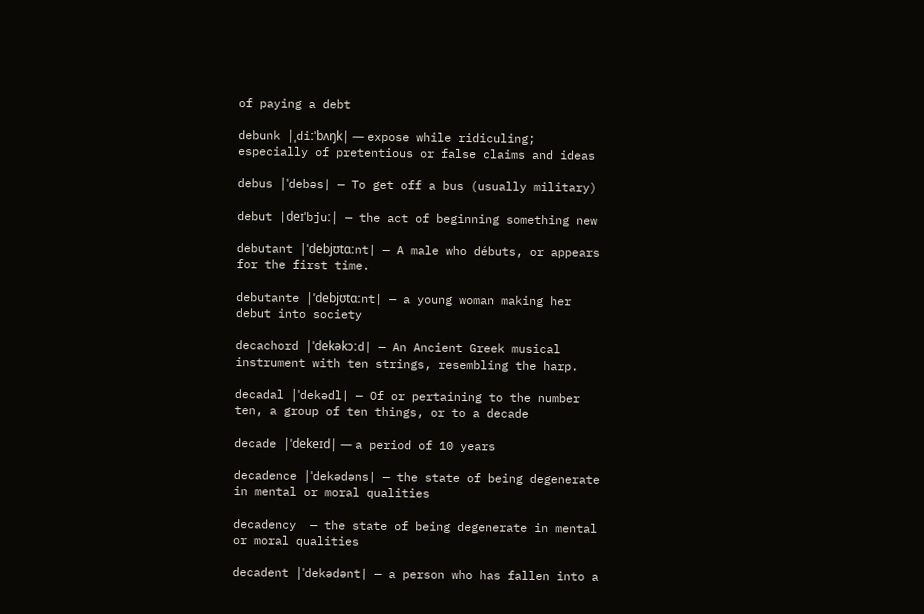of paying a debt

debunk |ˌdiːˈbʌŋk| — expose while ridiculing; especially of pretentious or false claims and ideas

debus |ˈdebəs| — To get off a bus (usually military)

debut |deɪˈbjuː| — the act of beginning something new

debutant |ˈdebjʊtɑːnt| — A male who débuts, or appears for the first time.

debutante |ˈdebjʊtɑːnt| — a young woman making her debut into society

decachord |ˈdekəkɔːd| — An Ancient Greek musical instrument with ten strings, resembling the harp.

decadal |ˈdekədl| — Of or pertaining to the number ten, a group of ten things, or to a decade

decade |ˈdekeɪd| — a period of 10 years

decadence |ˈdekədəns| — the state of being degenerate in mental or moral qualities

decadency  — the state of being degenerate in mental or moral qualities

decadent |ˈdekədənt| — a person who has fallen into a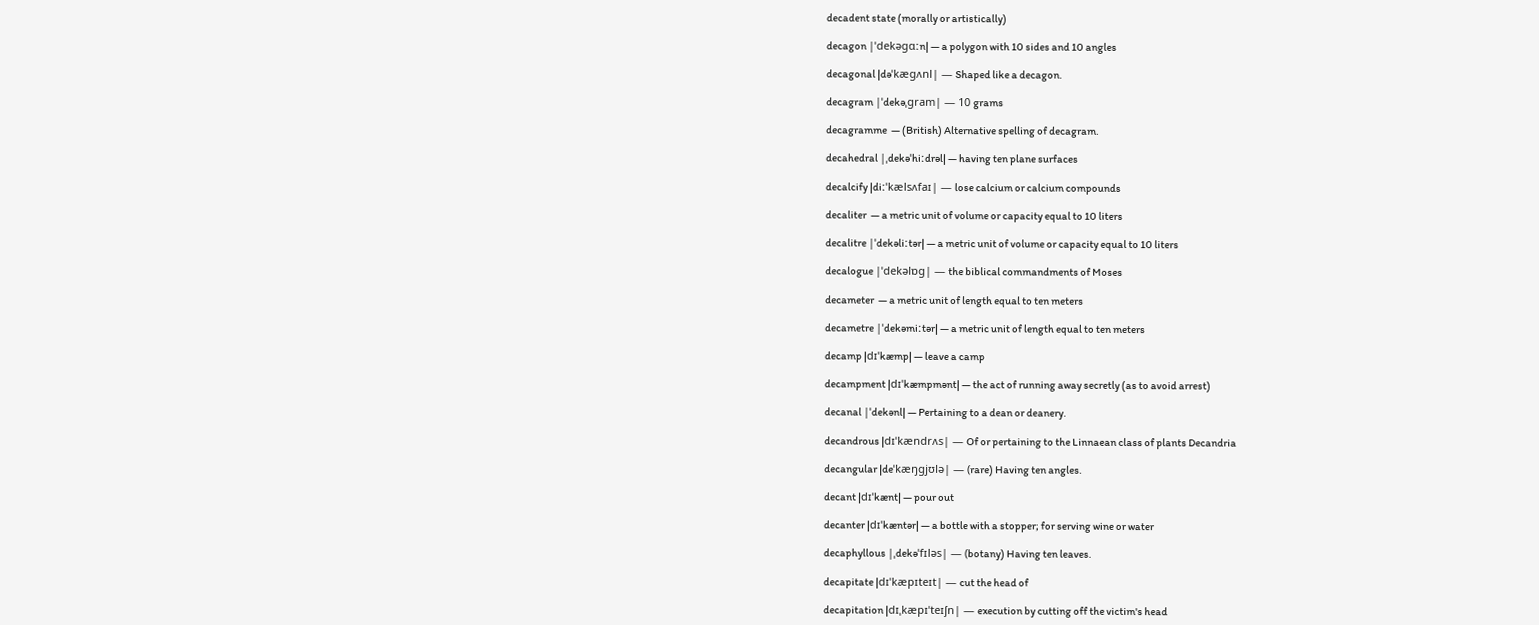decadent state (morally or artistically)

decagon |ˈdekəɡɑːn| — a polygon with 10 sides and 10 angles

decagonal |dəˈkæɡʌnl| — Shaped like a decagon.

decagram |ˈdekəˌɡram| — 10 grams

decagramme  — (British) Alternative spelling of decagram.

decahedral |ˌdekəˈhiːdrəl| — having ten plane surfaces

decalcify |diːˈkælsʌfaɪ| — lose calcium or calcium compounds

decaliter  — a metric unit of volume or capacity equal to 10 liters

decalitre |ˈdekəliːtər| — a metric unit of volume or capacity equal to 10 liters

decalogue |ˈdekəlɒɡ| — the biblical commandments of Moses

decameter  — a metric unit of length equal to ten meters

decametre |ˈdekəmiːtər| — a metric unit of length equal to ten meters

decamp |dɪˈkæmp| — leave a camp

decampment |dɪˈkæmpmənt| — the act of running away secretly (as to avoid arrest)

decanal |ˈdekənl| — Pertaining to a dean or deanery.

decandrous |dɪˈkændrʌs| — Of or pertaining to the Linnaean class of plants Decandria

decangular |deˈkæŋɡjʊlə| — (rare) Having ten angles.

decant |dɪˈkænt| — pour out

decanter |dɪˈkæntər| — a bottle with a stopper; for serving wine or water

decaphyllous |ˌdekəˈfɪləs| — (botany) Having ten leaves.

decapitate |dɪˈkæpɪteɪt| — cut the head of

decapitation |dɪˌkæpɪˈteɪʃn| — execution by cutting off the victim's head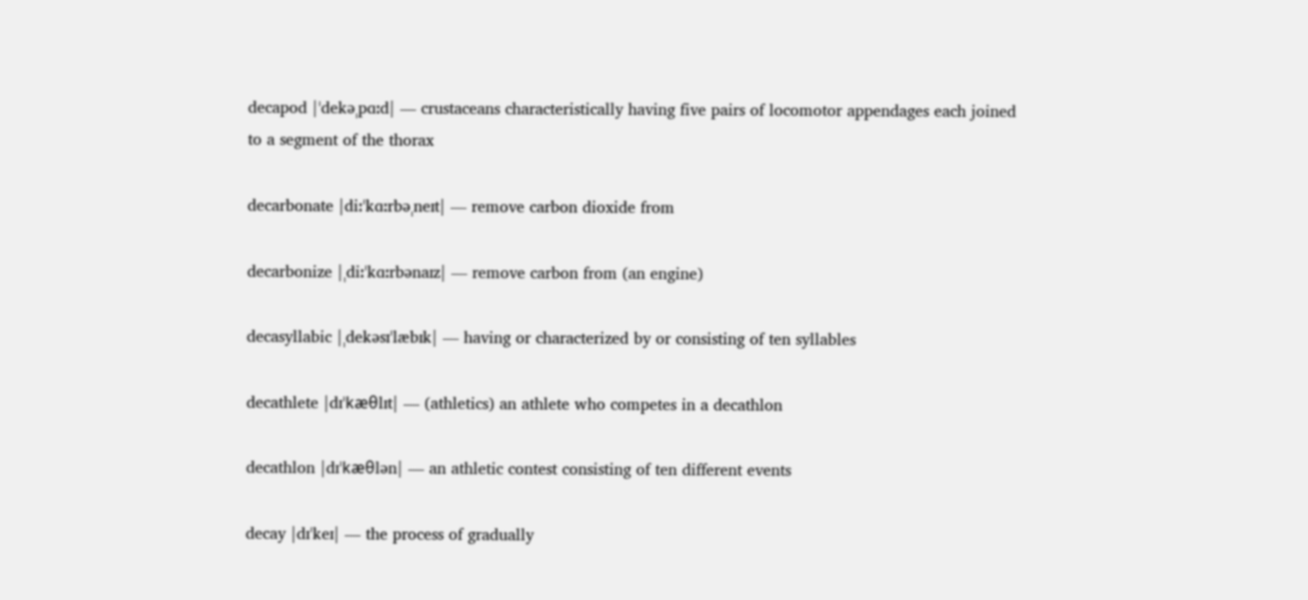decapod |ˈdekəˌpɑːd| — crustaceans characteristically having five pairs of locomotor appendages each joined to a segment of the thorax

decarbonate |diːˈkɑːrbəˌneɪt| — remove carbon dioxide from

decarbonize |ˌdiːˈkɑːrbənaɪz| — remove carbon from (an engine)

decasyllabic |ˌdekəsɪˈlæbɪk| — having or characterized by or consisting of ten syllables

decathlete |dɪˈkæθlɪt| — (athletics) an athlete who competes in a decathlon

decathlon |dɪˈkæθlən| — an athletic contest consisting of ten different events

decay |dɪˈkeɪ| — the process of gradually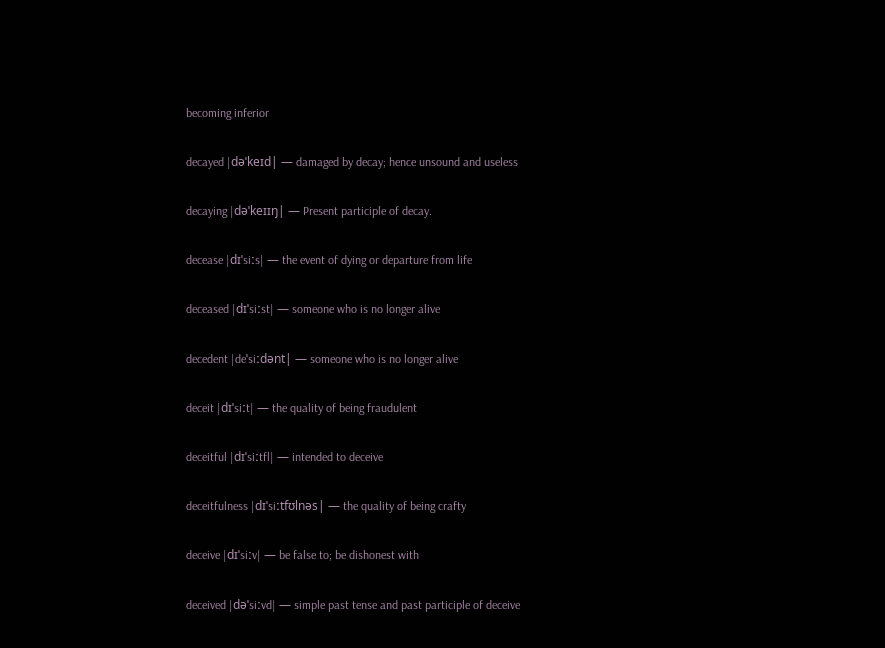becoming inferior

decayed |dəˈkeɪd| — damaged by decay; hence unsound and useless

decaying |dəˈkeɪɪŋ| — Present participle of decay.

decease |dɪˈsiːs| — the event of dying or departure from life

deceased |dɪˈsiːst| — someone who is no longer alive

decedent |deˈsiːdənt| — someone who is no longer alive

deceit |dɪˈsiːt| — the quality of being fraudulent

deceitful |dɪˈsiːtfl| — intended to deceive

deceitfulness |dɪˈsiːtfʊlnəs| — the quality of being crafty

deceive |dɪˈsiːv| — be false to; be dishonest with

deceived |dəˈsiːvd| — simple past tense and past participle of deceive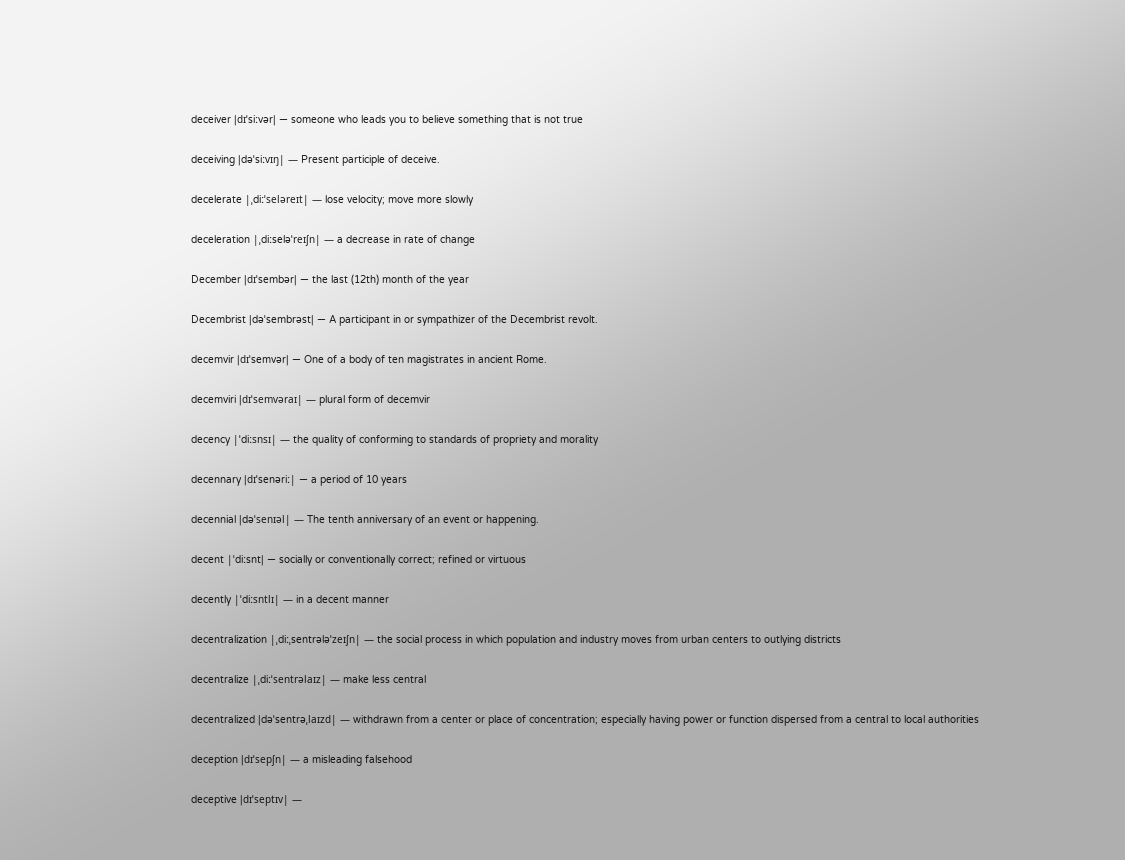deceiver |dɪˈsiːvər| — someone who leads you to believe something that is not true

deceiving |dəˈsiːvɪŋ| — Present participle of deceive.

decelerate |ˌdiːˈseləreɪt| — lose velocity; move more slowly

deceleration |ˌdiːseləˈreɪʃn| — a decrease in rate of change

December |dɪˈsembər| — the last (12th) month of the year

Decembrist |dəˈsembrəst| — A participant in or sympathizer of the Decembrist revolt.

decemvir |dɪˈsemvər| — One of a body of ten magistrates in ancient Rome.

decemviri |dɪˈsemvəraɪ| — plural form of decemvir

decency |ˈdiːsnsɪ| — the quality of conforming to standards of propriety and morality

decennary |dɪˈsenəriː| — a period of 10 years

decennial |dəˈsenɪəl| — The tenth anniversary of an event or happening.

decent |ˈdiːsnt| — socially or conventionally correct; refined or virtuous

decently |ˈdiːsntlɪ| — in a decent manner

decentralization |ˌdiːˌsentrələˈzeɪʃn| — the social process in which population and industry moves from urban centers to outlying districts

decentralize |ˌdiːˈsentrəlaɪz| — make less central

decentralized |dəˈsentrəˌlaɪzd| — withdrawn from a center or place of concentration; especially having power or function dispersed from a central to local authorities

deception |dɪˈsepʃn| — a misleading falsehood

deceptive |dɪˈseptɪv| —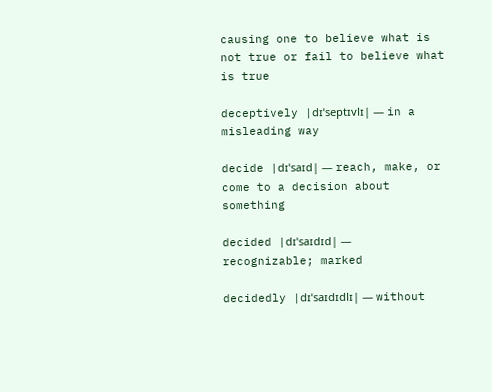causing one to believe what is not true or fail to believe what is true

deceptively |dɪˈseptɪvlɪ| — in a misleading way

decide |dɪˈsaɪd| — reach, make, or come to a decision about something

decided |dɪˈsaɪdɪd| — recognizable; marked

decidedly |dɪˈsaɪdɪdlɪ| — without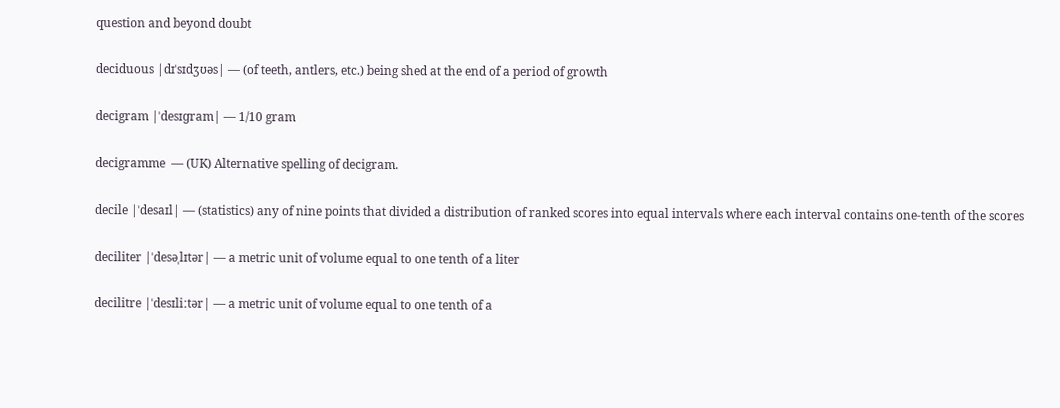question and beyond doubt

deciduous |dɪˈsɪdʒʊəs| — (of teeth, antlers, etc.) being shed at the end of a period of growth

decigram |ˈdesɪɡram| — 1/10 gram

decigramme  — (UK) Alternative spelling of decigram.

decile |ˈdesaɪl| — (statistics) any of nine points that divided a distribution of ranked scores into equal intervals where each interval contains one-tenth of the scores

deciliter |ˈdesəˌlɪtər| — a metric unit of volume equal to one tenth of a liter

decilitre |ˈdesɪliːtər| — a metric unit of volume equal to one tenth of a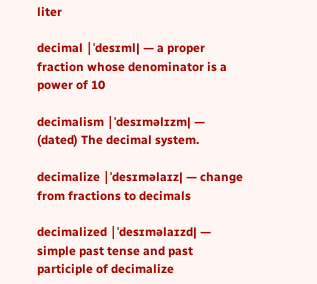liter

decimal |ˈdesɪml| — a proper fraction whose denominator is a power of 10

decimalism |ˈdesɪməlɪzm| — (dated) The decimal system.

decimalize |ˈdesɪməlaɪz| — change from fractions to decimals

decimalized |ˈdesɪməlaɪzd| — simple past tense and past participle of decimalize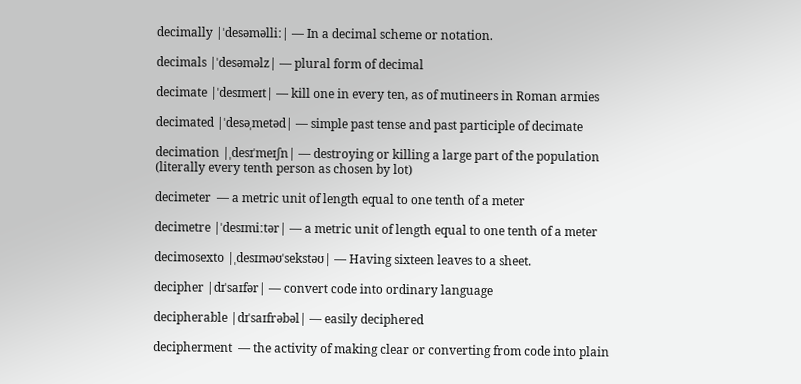decimally |ˈdesəməlliː| — In a decimal scheme or notation.

decimals |ˈdesəməlz| — plural form of decimal

decimate |ˈdesɪmeɪt| — kill one in every ten, as of mutineers in Roman armies

decimated |ˈdesəˌmetəd| — simple past tense and past participle of decimate

decimation |ˌdesɪˈmeɪʃn| — destroying or killing a large part of the population (literally every tenth person as chosen by lot)

decimeter  — a metric unit of length equal to one tenth of a meter

decimetre |ˈdesɪmiːtər| — a metric unit of length equal to one tenth of a meter

decimosexto |ˌdesɪməʊˈsekstəʊ| — Having sixteen leaves to a sheet.

decipher |dɪˈsaɪfər| — convert code into ordinary language

decipherable |dɪˈsaɪfrəbəl| — easily deciphered

decipherment  — the activity of making clear or converting from code into plain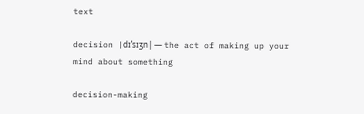text

decision |dɪˈsɪʒn| — the act of making up your mind about something

decision-making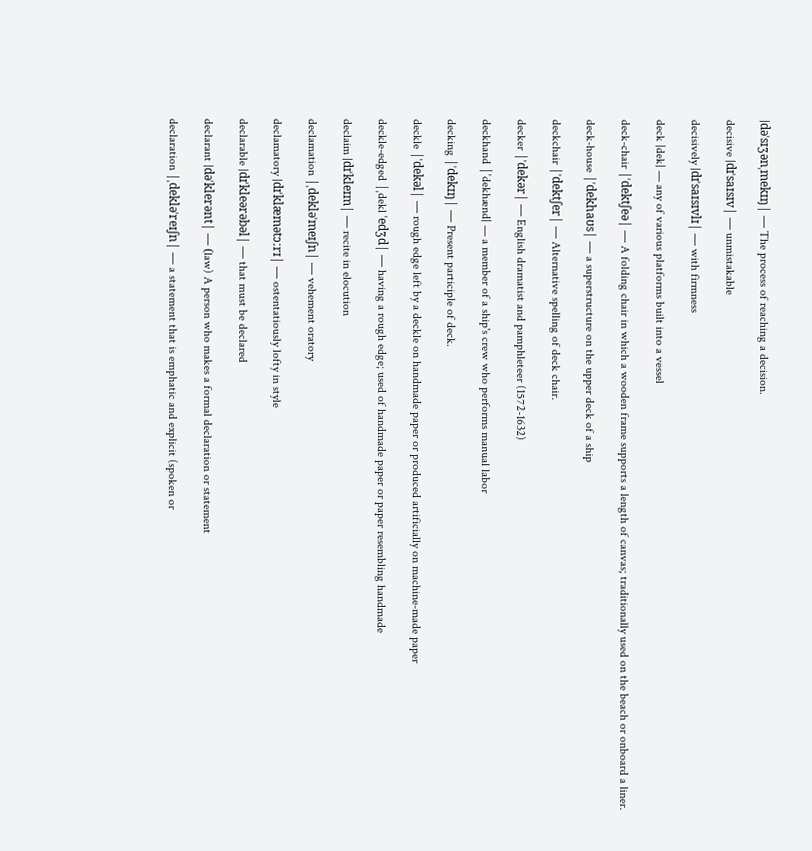|dəˈsɪʒənˌmekɪŋ| — The process of reaching a decision.

decisive |dɪˈsaɪsɪv| — unmistakable

decisively |dɪˈsaɪsɪvlɪ| — with firmness

deck |dek| — any of various platforms built into a vessel

deck-chair |ˈdektʃeə| — A folding chair in which a wooden frame supports a length of canvas; traditionally used on the beach or onboard a liner.

deck-house |ˈdekhaʊs| — a superstructure on the upper deck of a ship

deckchair |ˈdektʃer| — Alternative spelling of deck chair.

decker |ˈdekər| — English dramatist and pamphleteer (1572-1632)

deckhand |ˈdekhænd| — a member of a ship's crew who performs manual labor

decking |ˈdekɪŋ| — Present participle of deck.

deckle |ˈdekəl| — rough edge left by a deckle on handmade paper or produced artificially on machine-made paper

deckle-edged |ˌdekl ˈedʒd| — having a rough edge; used of handmade paper or paper resembling handmade

declaim |dɪˈkleɪm| — recite in elocution

declamation |ˌdekləˈmeɪʃn| — vehement oratory

declamatory |dɪˈklæmətɔːrɪ| — ostentatiously lofty in style

declarable |dɪˈkleərəbəl| — that must be declared

declarant |dəˈklerənt| — (law) A person who makes a formal declaration or statement

declaration |ˌdekləˈreɪʃn| — a statement that is emphatic and explicit (spoken or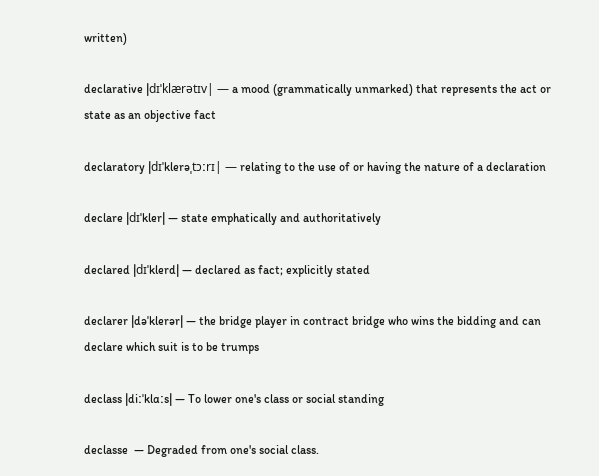written)

declarative |dɪˈklærətɪv| — a mood (grammatically unmarked) that represents the act or state as an objective fact

declaratory |dɪˈklerəˌtɔːrɪ| — relating to the use of or having the nature of a declaration

declare |dɪˈkler| — state emphatically and authoritatively

declared |dɪˈklerd| — declared as fact; explicitly stated

declarer |dəˈklerər| — the bridge player in contract bridge who wins the bidding and can declare which suit is to be trumps

declass |diːˈklɑːs| — To lower one's class or social standing

declasse  — Degraded from one's social class.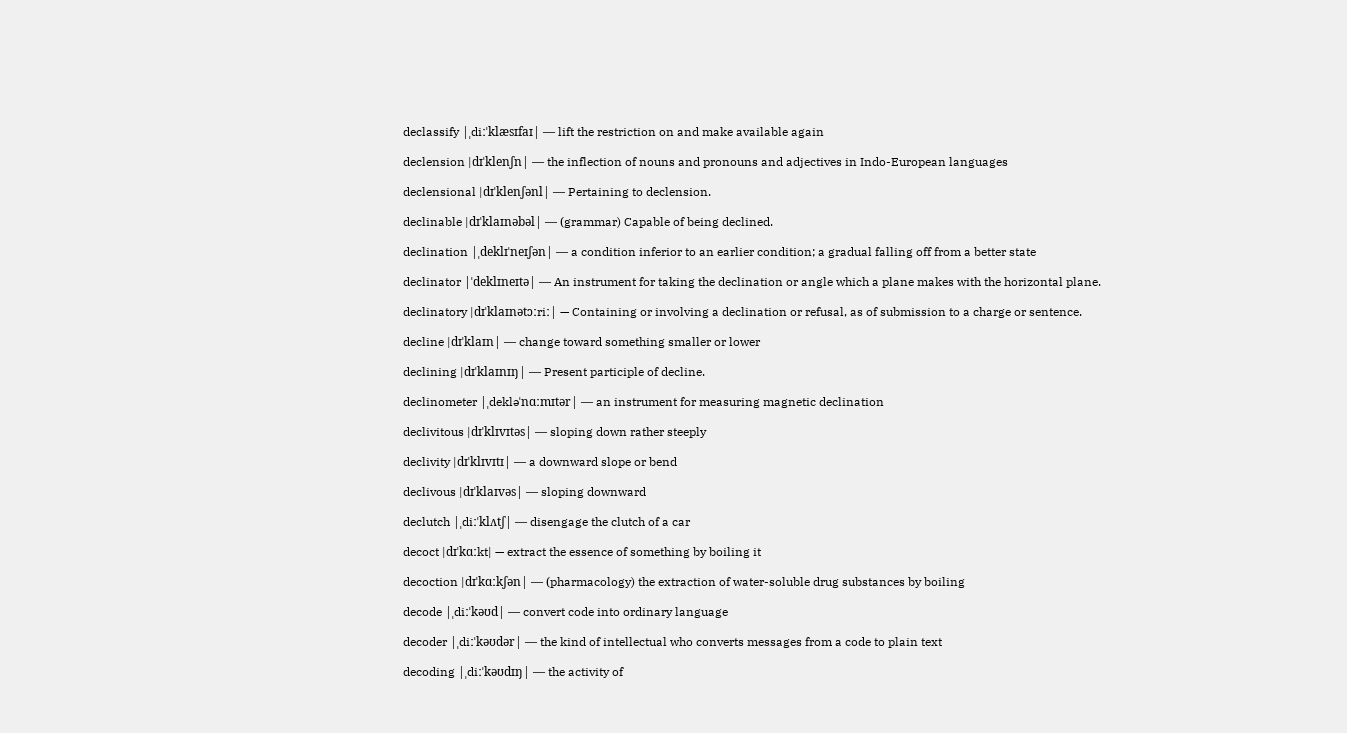declassify |ˌdiːˈklæsɪfaɪ| — lift the restriction on and make available again

declension |dɪˈklenʃn| — the inflection of nouns and pronouns and adjectives in Indo-European languages

declensional |dɪˈklenʃənl| — Pertaining to declension.

declinable |dɪˈklaɪnəbəl| — (grammar) Capable of being declined.

declination |ˌdeklɪˈneɪʃən| — a condition inferior to an earlier condition; a gradual falling off from a better state

declinator |ˈdeklɪneɪtə| — An instrument for taking the declination or angle which a plane makes with the horizontal plane.

declinatory |dɪˈklaɪnətɔːriː| — Containing or involving a declination or refusal, as of submission to a charge or sentence.

decline |dɪˈklaɪn| — change toward something smaller or lower

declining |dɪˈklaɪnɪŋ| — Present participle of decline.

declinometer |ˌdekləˈnɑːmɪtər| — an instrument for measuring magnetic declination

declivitous |dɪˈklɪvɪtəs| — sloping down rather steeply

declivity |dɪˈklɪvɪtɪ| — a downward slope or bend

declivous |dɪˈklaɪvəs| — sloping downward

declutch |ˌdiːˈklʌtʃ| — disengage the clutch of a car

decoct |dɪˈkɑːkt| — extract the essence of something by boiling it

decoction |dɪˈkɑːkʃən| — (pharmacology) the extraction of water-soluble drug substances by boiling

decode |ˌdiːˈkəʊd| — convert code into ordinary language

decoder |ˌdiːˈkəʊdər| — the kind of intellectual who converts messages from a code to plain text

decoding |ˌdiːˈkəʊdɪŋ| — the activity of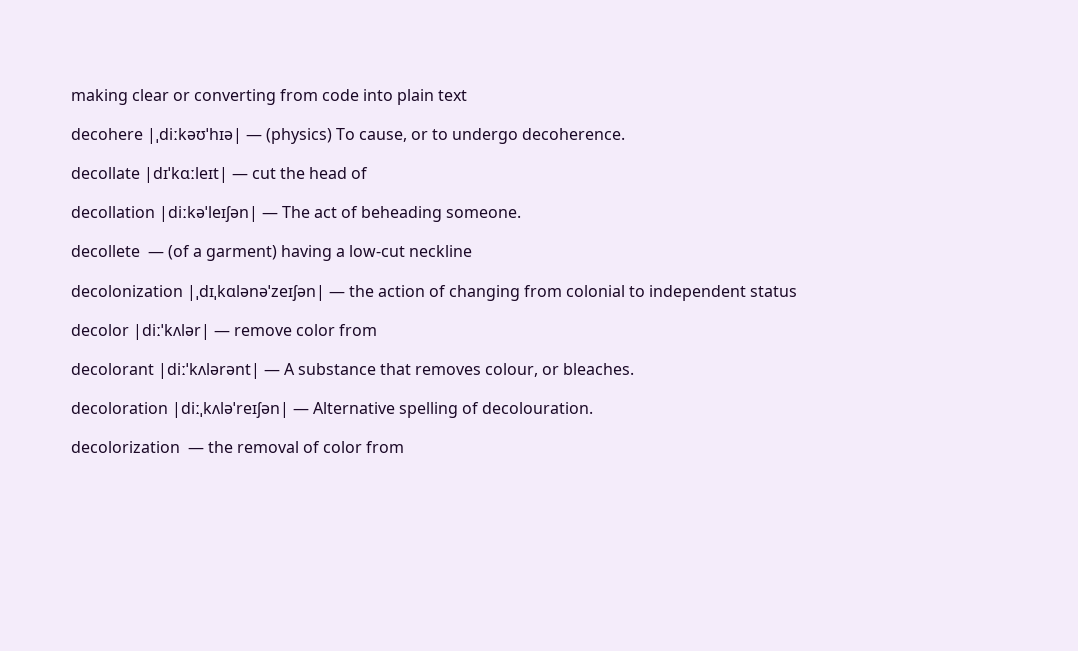making clear or converting from code into plain text

decohere |ˌdiːkəʊˈhɪə| — (physics) To cause, or to undergo decoherence.

decollate |dɪˈkɑːleɪt| — cut the head of

decollation |diːkəˈleɪʃən| — The act of beheading someone.

decollete  — (of a garment) having a low-cut neckline

decolonization |ˌdɪˌkɑlənəˈzeɪʃən| — the action of changing from colonial to independent status

decolor |diːˈkʌlər| — remove color from

decolorant |diːˈkʌlərənt| — A substance that removes colour, or bleaches.

decoloration |diːˌkʌləˈreɪʃən| — Alternative spelling of decolouration.

decolorization  — the removal of color from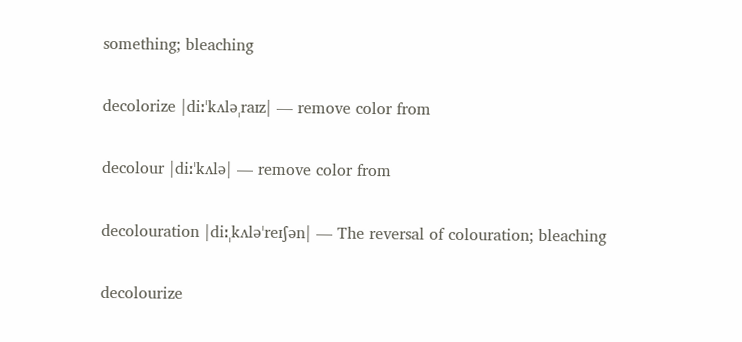something; bleaching

decolorize |diːˈkʌləˌraɪz| — remove color from

decolour |diːˈkʌlə| — remove color from

decolouration |diːˌkʌləˈreɪʃən| — The reversal of colouration; bleaching

decolourize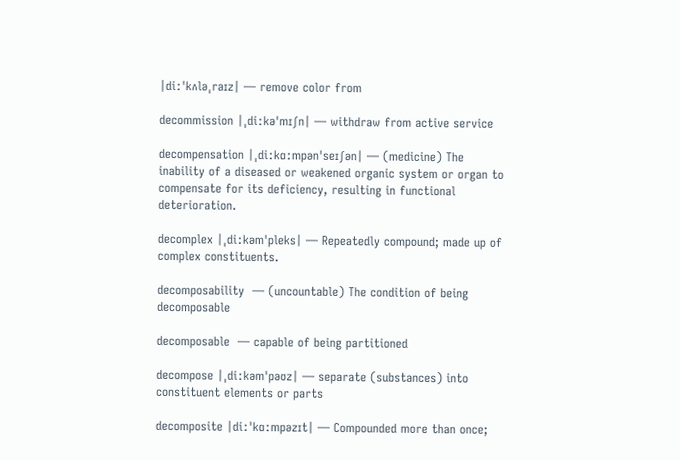|diːˈkʌləˌraɪz| — remove color from

decommission |ˌdiːkəˈmɪʃn| — withdraw from active service

decompensation |ˌdiːkɑːmpənˈseɪʃən| — (medicine) The inability of a diseased or weakened organic system or organ to compensate for its deficiency, resulting in functional deterioration.

decomplex |ˌdiːkəmˈpleks| — Repeatedly compound; made up of complex constituents.

decomposability  — (uncountable) The condition of being decomposable

decomposable  — capable of being partitioned

decompose |ˌdiːkəmˈpəʊz| — separate (substances) into constituent elements or parts

decomposite |diːˈkɑːmpəzɪt| — Compounded more than once;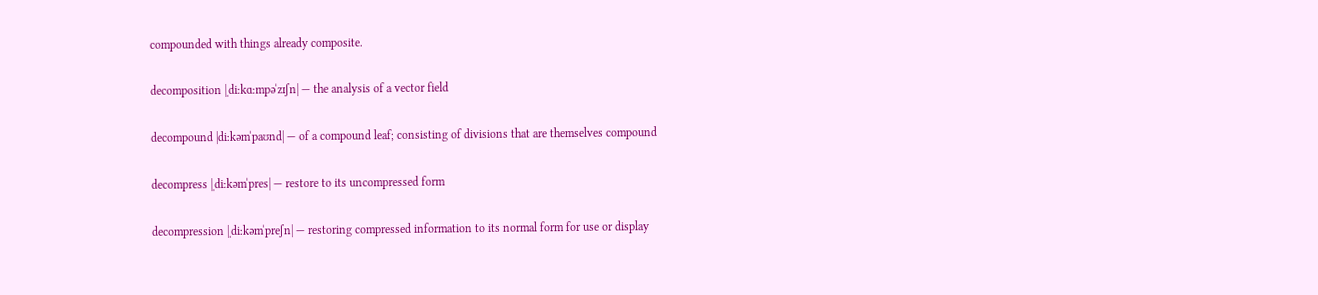compounded with things already composite.

decomposition |ˌdiːkɑːmpəˈzɪʃn| — the analysis of a vector field

decompound |diːkəmˈpaʊnd| — of a compound leaf; consisting of divisions that are themselves compound

decompress |ˌdiːkəmˈpres| — restore to its uncompressed form

decompression |ˌdiːkəmˈpreʃn| — restoring compressed information to its normal form for use or display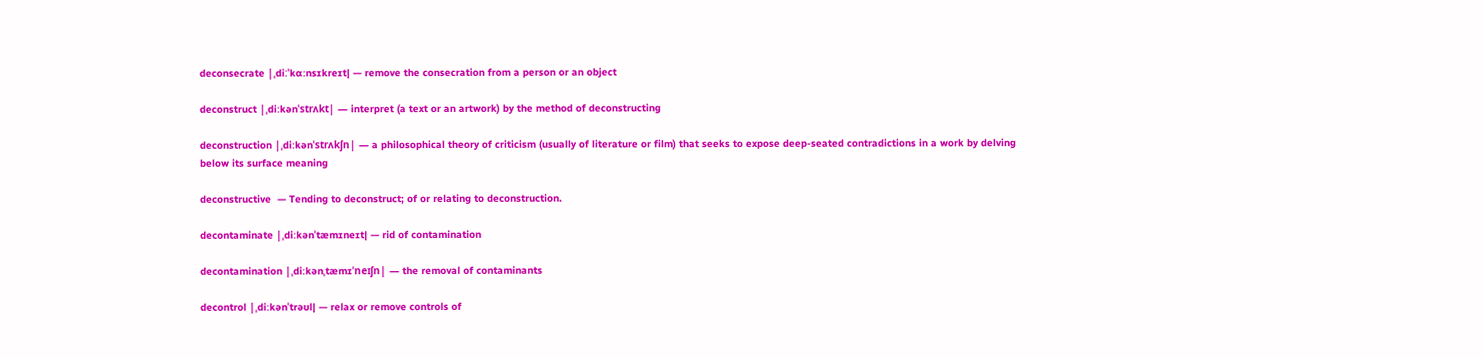deconsecrate |ˌdiːˈkɑːnsɪkreɪt| — remove the consecration from a person or an object

deconstruct |ˌdiːkənˈstrʌkt| — interpret (a text or an artwork) by the method of deconstructing

deconstruction |ˌdiːkənˈstrʌkʃn| — a philosophical theory of criticism (usually of literature or film) that seeks to expose deep-seated contradictions in a work by delving below its surface meaning

deconstructive  — Tending to deconstruct; of or relating to deconstruction.

decontaminate |ˌdiːkənˈtæmɪneɪt| — rid of contamination

decontamination |ˌdiːkənˌtæmɪˈneɪʃn| — the removal of contaminants

decontrol |ˌdiːkənˈtrəʊl| — relax or remove controls of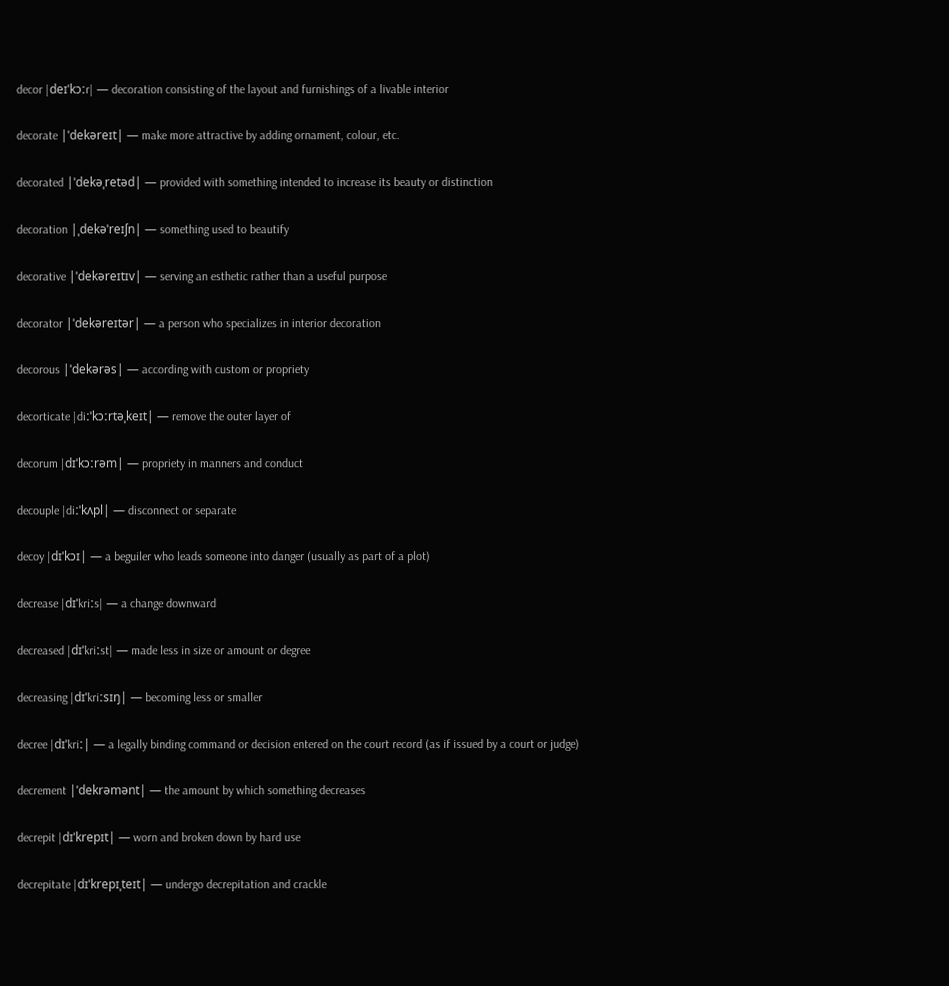decor |deɪˈkɔːr| — decoration consisting of the layout and furnishings of a livable interior

decorate |ˈdekəreɪt| — make more attractive by adding ornament, colour, etc.

decorated |ˈdekəˌretəd| — provided with something intended to increase its beauty or distinction

decoration |ˌdekəˈreɪʃn| — something used to beautify

decorative |ˈdekəreɪtɪv| — serving an esthetic rather than a useful purpose

decorator |ˈdekəreɪtər| — a person who specializes in interior decoration

decorous |ˈdekərəs| — according with custom or propriety

decorticate |diːˈkɔːrtəˌkeɪt| — remove the outer layer of

decorum |dɪˈkɔːrəm| — propriety in manners and conduct

decouple |diːˈkʌpl| — disconnect or separate

decoy |dɪˈkɔɪ| — a beguiler who leads someone into danger (usually as part of a plot)

decrease |dɪˈkriːs| — a change downward

decreased |dɪˈkriːst| — made less in size or amount or degree

decreasing |dɪˈkriːsɪŋ| — becoming less or smaller

decree |dɪˈkriː| — a legally binding command or decision entered on the court record (as if issued by a court or judge)

decrement |ˈdekrəmənt| — the amount by which something decreases

decrepit |dɪˈkrepɪt| — worn and broken down by hard use

decrepitate |dɪˈkrepɪˌteɪt| — undergo decrepitation and crackle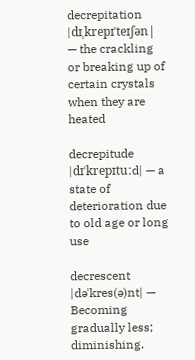decrepitation |dɪˌkrepɪˈteɪʃən| — the crackling or breaking up of certain crystals when they are heated

decrepitude |dɪˈkrepɪtuːd| — a state of deterioration due to old age or long use

decrescent |dəˈkres(ə)nt| — Becoming gradually less; diminishing.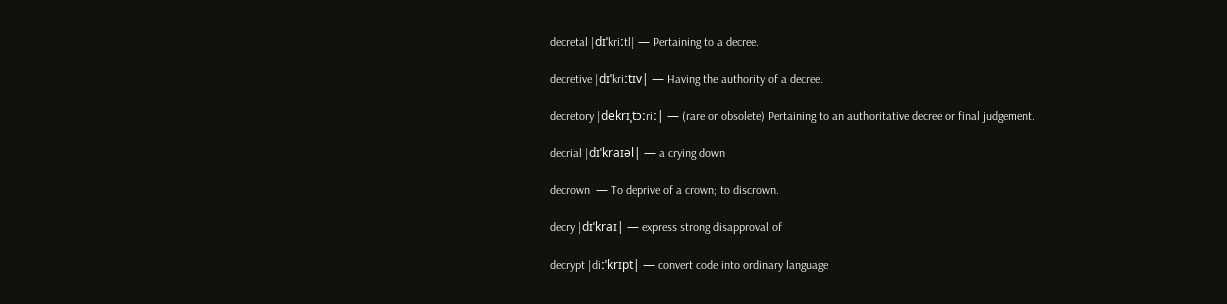decretal |dɪˈkriːtl| — Pertaining to a decree.

decretive |dɪˈkriːtɪv| — Having the authority of a decree.

decretory |dekrɪˌtɔːriː| — (rare or obsolete) Pertaining to an authoritative decree or final judgement.

decrial |dɪˈkraɪəl| — a crying down

decrown  — To deprive of a crown; to discrown.

decry |dɪˈkraɪ| — express strong disapproval of

decrypt |diːˈkrɪpt| — convert code into ordinary language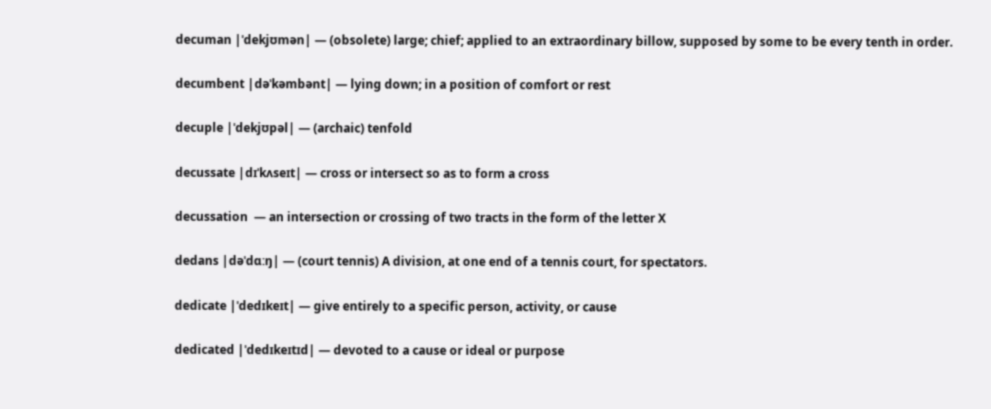decuman |ˈdekjʊmən| — (obsolete) large; chief; applied to an extraordinary billow, supposed by some to be every tenth in order.

decumbent |dəˈkəmbənt| — lying down; in a position of comfort or rest

decuple |ˈdekjʊpəl| — (archaic) tenfold

decussate |dɪˈkʌseɪt| — cross or intersect so as to form a cross

decussation  — an intersection or crossing of two tracts in the form of the letter X

dedans |dəˈdɑːŋ| — (court tennis) A division, at one end of a tennis court, for spectators.

dedicate |ˈdedɪkeɪt| — give entirely to a specific person, activity, or cause

dedicated |ˈdedɪkeɪtɪd| — devoted to a cause or ideal or purpose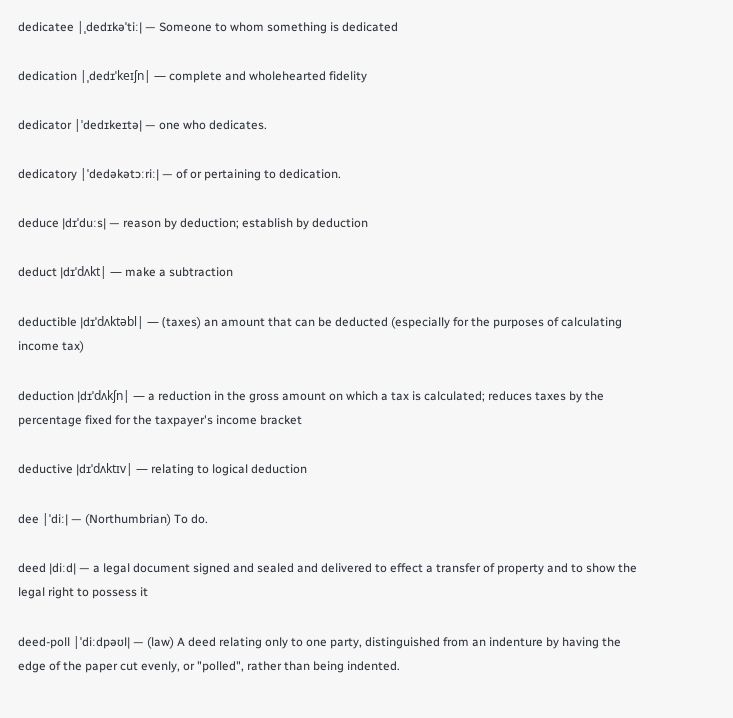dedicatee |ˌdedɪkəˈtiː| — Someone to whom something is dedicated

dedication |ˌdedɪˈkeɪʃn| — complete and wholehearted fidelity

dedicator |ˈdedɪkeɪtə| — one who dedicates.

dedicatory |ˈdedəkətɔːriː| — of or pertaining to dedication.

deduce |dɪˈduːs| — reason by deduction; establish by deduction

deduct |dɪˈdʌkt| — make a subtraction

deductible |dɪˈdʌktəbl| — (taxes) an amount that can be deducted (especially for the purposes of calculating income tax)

deduction |dɪˈdʌkʃn| — a reduction in the gross amount on which a tax is calculated; reduces taxes by the percentage fixed for the taxpayer's income bracket

deductive |dɪˈdʌktɪv| — relating to logical deduction

dee |ˈdiː| — (Northumbrian) To do.

deed |diːd| — a legal document signed and sealed and delivered to effect a transfer of property and to show the legal right to possess it

deed-poll |ˈdiːdpəʊl| — (law) A deed relating only to one party, distinguished from an indenture by having the edge of the paper cut evenly, or "polled", rather than being indented.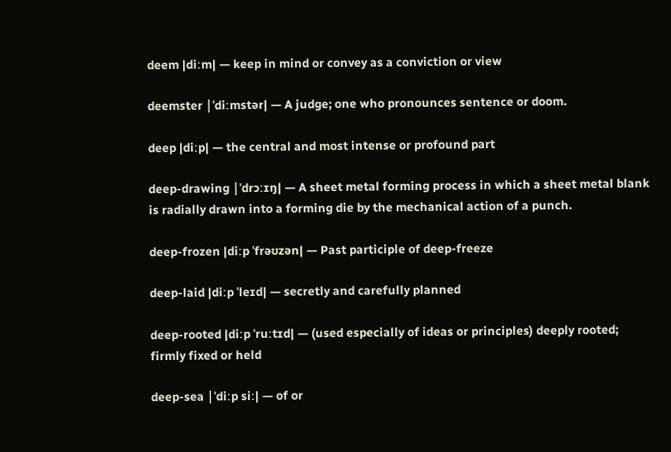deem |diːm| — keep in mind or convey as a conviction or view

deemster |ˈdiːmstər| — A judge; one who pronounces sentence or doom.

deep |diːp| — the central and most intense or profound part

deep-drawing |ˈdrɔːɪŋ| — A sheet metal forming process in which a sheet metal blank is radially drawn into a forming die by the mechanical action of a punch.

deep-frozen |diːp ˈfrəʊzən| — Past participle of deep-freeze

deep-laid |diːp ˈleɪd| — secretly and carefully planned

deep-rooted |diːp ˈruːtɪd| — (used especially of ideas or principles) deeply rooted; firmly fixed or held

deep-sea |ˈdiːp siː| — of or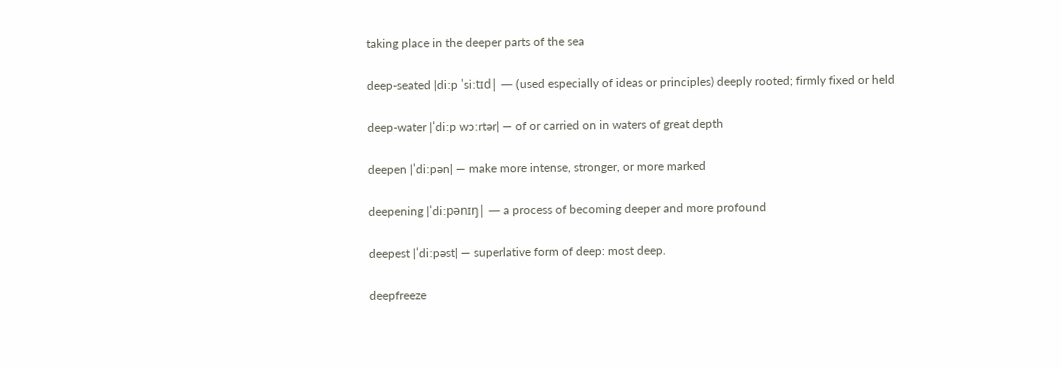taking place in the deeper parts of the sea

deep-seated |diːp ˈsiːtɪd| — (used especially of ideas or principles) deeply rooted; firmly fixed or held

deep-water |ˈdiːp wɔːrtər| — of or carried on in waters of great depth

deepen |ˈdiːpən| — make more intense, stronger, or more marked

deepening |ˈdiːpənɪŋ| — a process of becoming deeper and more profound

deepest |ˈdiːpəst| — superlative form of deep: most deep.

deepfreeze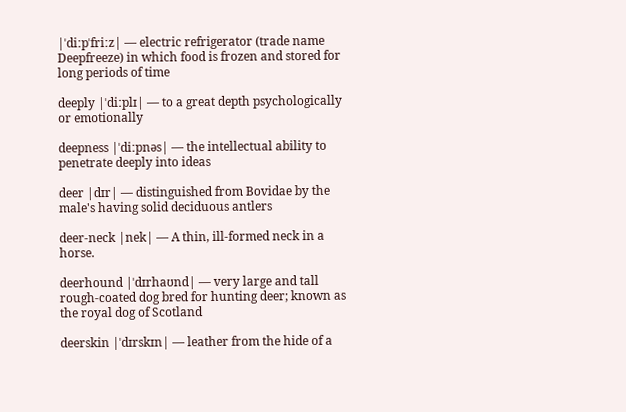|ˈdiːpˈfriːz| — electric refrigerator (trade name Deepfreeze) in which food is frozen and stored for long periods of time

deeply |ˈdiːplɪ| — to a great depth psychologically or emotionally

deepness |ˈdiːpnəs| — the intellectual ability to penetrate deeply into ideas

deer |dɪr| — distinguished from Bovidae by the male's having solid deciduous antlers

deer-neck |nek| — A thin, ill-formed neck in a horse.

deerhound |ˈdɪrhaʊnd| — very large and tall rough-coated dog bred for hunting deer; known as the royal dog of Scotland

deerskin |ˈdɪrskɪn| — leather from the hide of a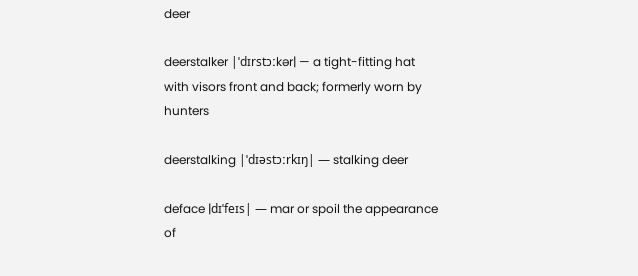deer

deerstalker |ˈdɪrstɔːkər| — a tight-fitting hat with visors front and back; formerly worn by hunters

deerstalking |ˈdɪəstɔːrkɪŋ| — stalking deer

deface |dɪˈfeɪs| — mar or spoil the appearance of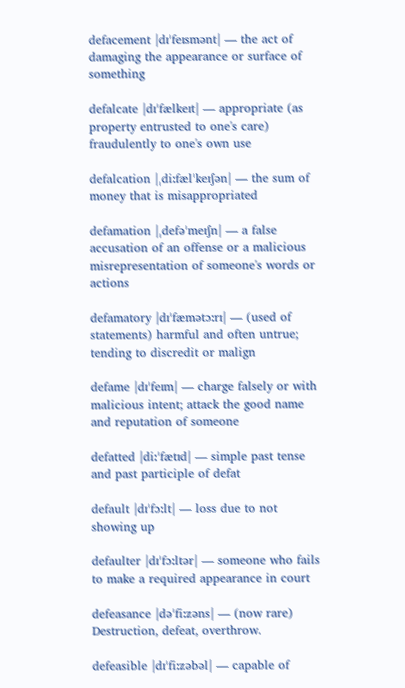defacement |dɪˈfeɪsmənt| — the act of damaging the appearance or surface of something

defalcate |dɪˈfælkeɪt| — appropriate (as property entrusted to one's care) fraudulently to one's own use

defalcation |ˌdiːfælˈkeɪʃən| — the sum of money that is misappropriated

defamation |ˌdefəˈmeɪʃn| — a false accusation of an offense or a malicious misrepresentation of someone's words or actions

defamatory |dɪˈfæmətɔːrɪ| — (used of statements) harmful and often untrue; tending to discredit or malign

defame |dɪˈfeɪm| — charge falsely or with malicious intent; attack the good name and reputation of someone

defatted |diːˈfætɪd| — simple past tense and past participle of defat

default |dɪˈfɔːlt| — loss due to not showing up

defaulter |dɪˈfɔːltər| — someone who fails to make a required appearance in court

defeasance |dəˈfiːzəns| — (now rare) Destruction, defeat, overthrow.

defeasible |dɪˈfiːzəbəl| — capable of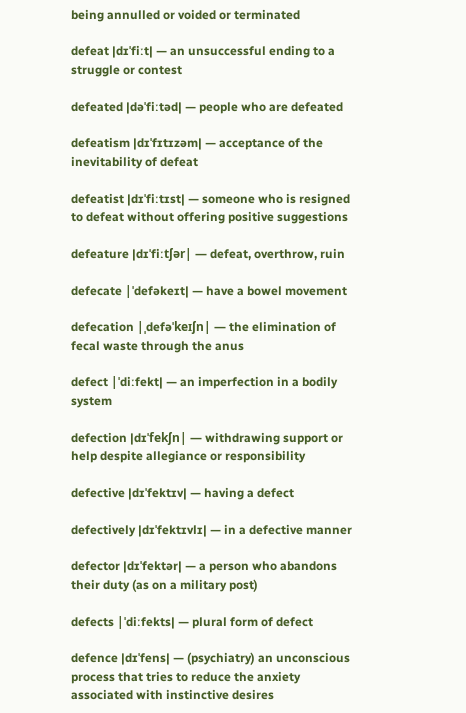being annulled or voided or terminated

defeat |dɪˈfiːt| — an unsuccessful ending to a struggle or contest

defeated |dəˈfiːtəd| — people who are defeated

defeatism |dɪˈfɪtɪzəm| — acceptance of the inevitability of defeat

defeatist |dɪˈfiːtɪst| — someone who is resigned to defeat without offering positive suggestions

defeature |dɪˈfiːtʃər| — defeat, overthrow, ruin

defecate |ˈdefəkeɪt| — have a bowel movement

defecation |ˌdefəˈkeɪʃn| — the elimination of fecal waste through the anus

defect |ˈdiːfekt| — an imperfection in a bodily system

defection |dɪˈfekʃn| — withdrawing support or help despite allegiance or responsibility

defective |dɪˈfektɪv| — having a defect

defectively |dɪˈfektɪvlɪ| — in a defective manner

defector |dɪˈfektər| — a person who abandons their duty (as on a military post)

defects |ˈdiːfekts| — plural form of defect

defence |dɪˈfens| — (psychiatry) an unconscious process that tries to reduce the anxiety associated with instinctive desires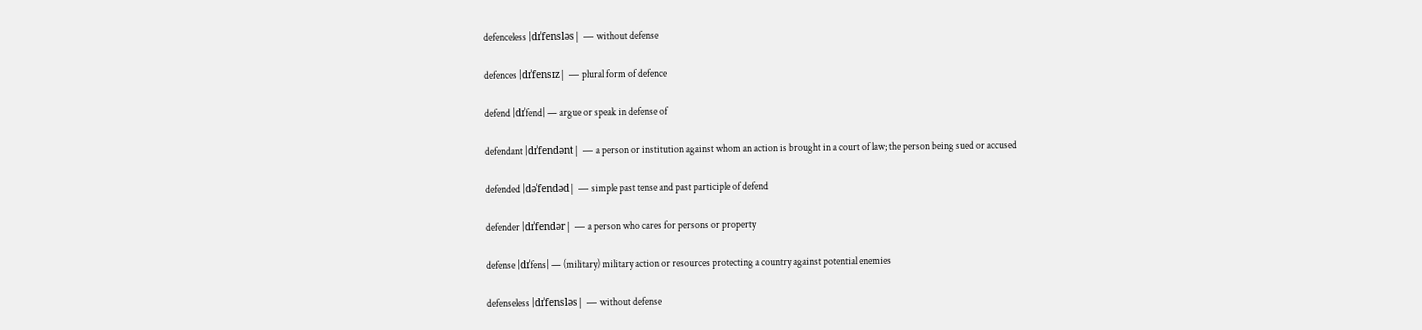defenceless |dɪˈfensləs| — without defense

defences |dɪˈfensɪz| — plural form of defence

defend |dɪˈfend| — argue or speak in defense of

defendant |dɪˈfendənt| — a person or institution against whom an action is brought in a court of law; the person being sued or accused

defended |dəˈfendəd| — simple past tense and past participle of defend

defender |dɪˈfendər| — a person who cares for persons or property

defense |dɪˈfens| — (military) military action or resources protecting a country against potential enemies

defenseless |dɪˈfensləs| — without defense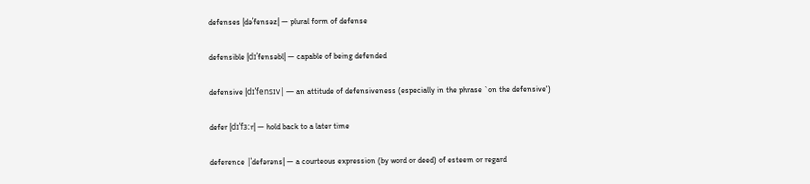defenses |dəˈfensəz| — plural form of defense

defensible |dɪˈfensəbl| — capable of being defended

defensive |dɪˈfensɪv| — an attitude of defensiveness (especially in the phrase `on the defensive')

defer |dɪˈfɜːr| — hold back to a later time

deference |ˈdefərəns| — a courteous expression (by word or deed) of esteem or regard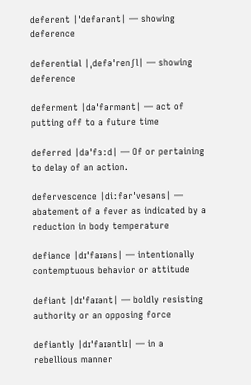deferent |ˈdefərənt| — showing deference

deferential |ˌdefəˈrenʃl| — showing deference

deferment |dəˈfərmənt| — act of putting off to a future time

deferred |dəˈfɜːd| — Of or pertaining to delay of an action.

defervescence |diːfərˈvesəns| — abatement of a fever as indicated by a reduction in body temperature

defiance |dɪˈfaɪəns| — intentionally contemptuous behavior or attitude

defiant |dɪˈfaɪənt| — boldly resisting authority or an opposing force

defiantly |dɪˈfaɪəntlɪ| — in a rebellious manner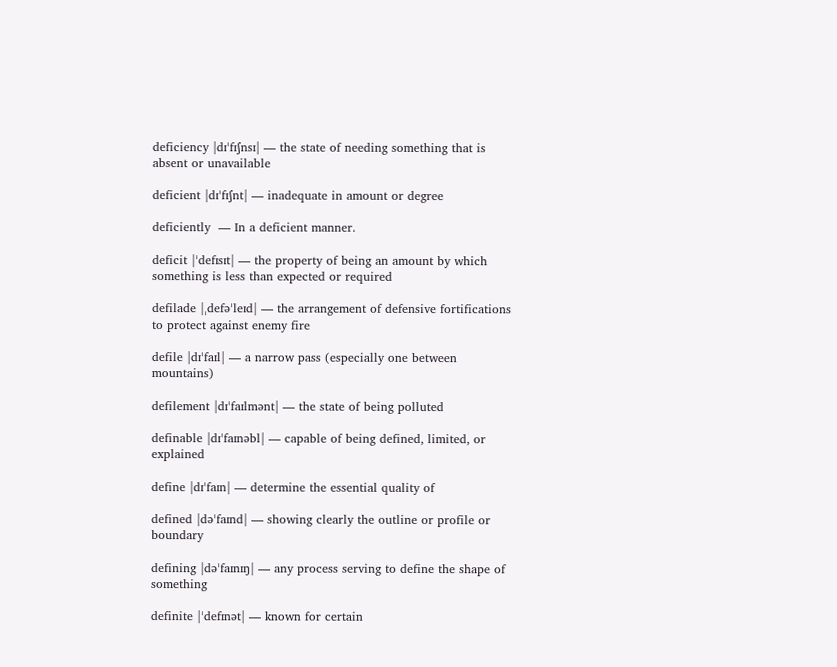deficiency |dɪˈfɪʃnsɪ| — the state of needing something that is absent or unavailable

deficient |dɪˈfɪʃnt| — inadequate in amount or degree

deficiently  — In a deficient manner.

deficit |ˈdefɪsɪt| — the property of being an amount by which something is less than expected or required

defilade |ˌdefəˈleɪd| — the arrangement of defensive fortifications to protect against enemy fire

defile |dɪˈfaɪl| — a narrow pass (especially one between mountains)

defilement |dɪˈfaɪlmənt| — the state of being polluted

definable |dɪˈfaɪnəbl| — capable of being defined, limited, or explained

define |dɪˈfaɪn| — determine the essential quality of

defined |dəˈfaɪnd| — showing clearly the outline or profile or boundary

defining |dəˈfaɪnɪŋ| — any process serving to define the shape of something

definite |ˈdefɪnət| — known for certain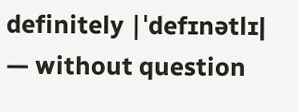definitely |ˈdefɪnətlɪ| — without question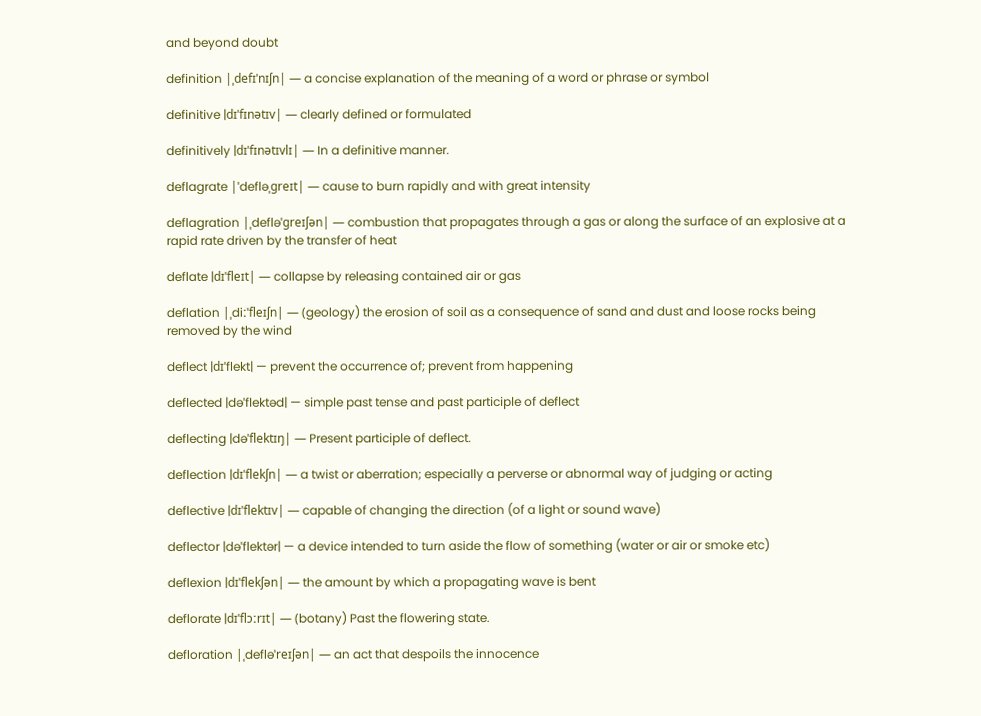and beyond doubt

definition |ˌdefɪˈnɪʃn| — a concise explanation of the meaning of a word or phrase or symbol

definitive |dɪˈfɪnətɪv| — clearly defined or formulated

definitively |dɪˈfɪnətɪvlɪ| — In a definitive manner.

deflagrate |ˈdefləˌɡreɪt| — cause to burn rapidly and with great intensity

deflagration |ˌdefləˈɡreɪʃən| — combustion that propagates through a gas or along the surface of an explosive at a rapid rate driven by the transfer of heat

deflate |dɪˈfleɪt| — collapse by releasing contained air or gas

deflation |ˌdiːˈfleɪʃn| — (geology) the erosion of soil as a consequence of sand and dust and loose rocks being removed by the wind

deflect |dɪˈflekt| — prevent the occurrence of; prevent from happening

deflected |dəˈflektəd| — simple past tense and past participle of deflect

deflecting |dəˈflektɪŋ| — Present participle of deflect.

deflection |dɪˈflekʃn| — a twist or aberration; especially a perverse or abnormal way of judging or acting

deflective |dɪˈflektɪv| — capable of changing the direction (of a light or sound wave)

deflector |dəˈflektər| — a device intended to turn aside the flow of something (water or air or smoke etc)

deflexion |dɪˈflekʃən| — the amount by which a propagating wave is bent

deflorate |dɪˈflɔːrɪt| — (botany) Past the flowering state.

defloration |ˌdefləˈreɪʃən| — an act that despoils the innocence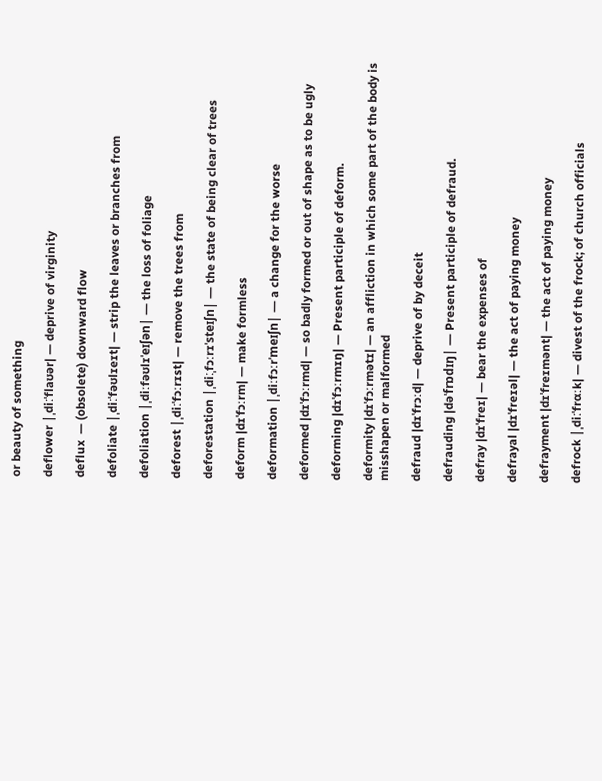or beauty of something

deflower |ˌdiːˈflaʊər| — deprive of virginity

deflux  — (obsolete) downward flow

defoliate |ˌdiːˈfəʊlɪeɪt| — strip the leaves or branches from

defoliation |ˌdiːfəʊlɪˈeɪʃən| — the loss of foliage

deforest |ˌdiːˈfɔːrɪst| — remove the trees from

deforestation |ˌdiːˌfɔːrɪˈsteɪʃn| — the state of being clear of trees

deform |dɪˈfɔːrm| — make formless

deformation |ˌdiːfɔːrˈmeɪʃn| — a change for the worse

deformed |dɪˈfɔːrmd| — so badly formed or out of shape as to be ugly

deforming |dɪˈfɔːrmɪŋ| — Present participle of deform.

deformity |dɪˈfɔːrmətɪ| — an affliction in which some part of the body is misshapen or malformed

defraud |dɪˈfrɔːd| — deprive of by deceit

defrauding |dəˈfrɒdɪŋ| — Present participle of defraud.

defray |dɪˈfreɪ| — bear the expenses of

defrayal |dɪˈfreɪəl| — the act of paying money

defrayment |dɪˈfreɪmənt| — the act of paying money

defrock |ˌdiːˈfrɑːk| — divest of the frock; of church officials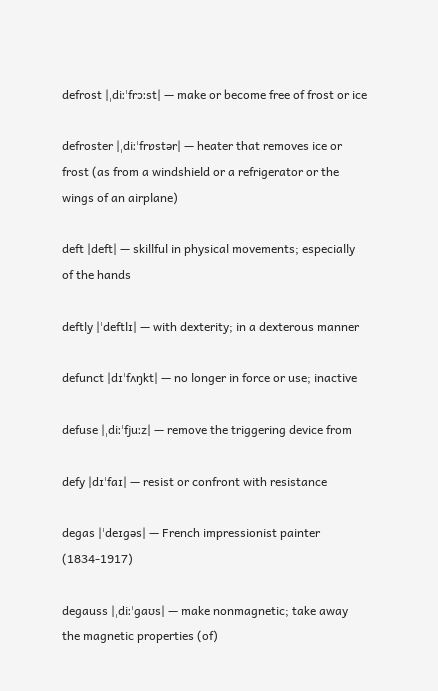defrost |ˌdiːˈfrɔːst| — make or become free of frost or ice

defroster |ˌdiːˈfrɒstər| — heater that removes ice or frost (as from a windshield or a refrigerator or the wings of an airplane)

deft |deft| — skillful in physical movements; especially of the hands

deftly |ˈdeftlɪ| — with dexterity; in a dexterous manner

defunct |dɪˈfʌŋkt| — no longer in force or use; inactive

defuse |ˌdiːˈfjuːz| — remove the triggering device from

defy |dɪˈfaɪ| — resist or confront with resistance

degas |ˈdeɪɡəs| — French impressionist painter (1834-1917)

degauss |ˌdiːˈɡaʊs| — make nonmagnetic; take away the magnetic properties (of)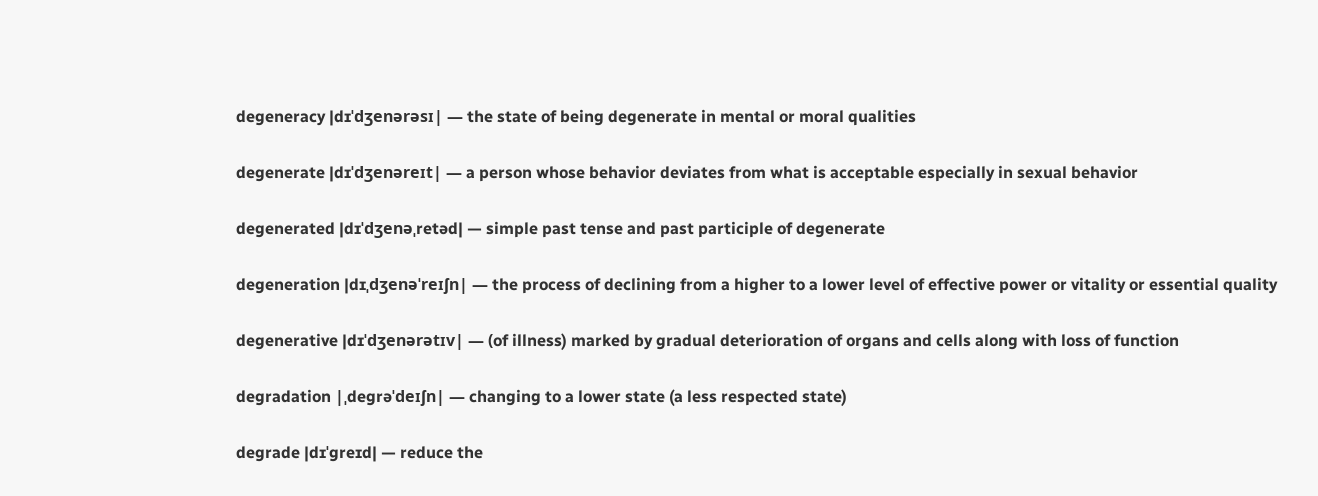degeneracy |dɪˈdʒenərəsɪ| — the state of being degenerate in mental or moral qualities

degenerate |dɪˈdʒenəreɪt| — a person whose behavior deviates from what is acceptable especially in sexual behavior

degenerated |dɪˈdʒenəˌretəd| — simple past tense and past participle of degenerate

degeneration |dɪˌdʒenəˈreɪʃn| — the process of declining from a higher to a lower level of effective power or vitality or essential quality

degenerative |dɪˈdʒenərətɪv| — (of illness) marked by gradual deterioration of organs and cells along with loss of function

degradation |ˌdeɡrəˈdeɪʃn| — changing to a lower state (a less respected state)

degrade |dɪˈɡreɪd| — reduce the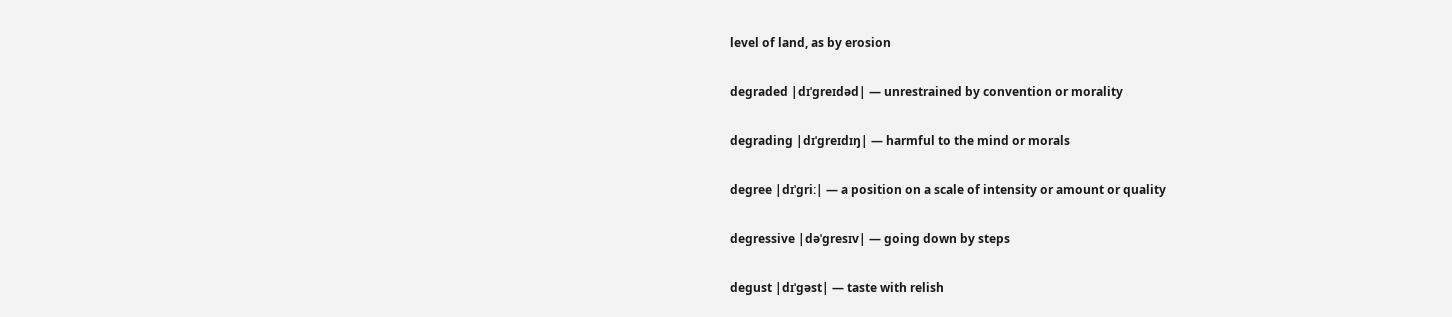level of land, as by erosion

degraded |dɪˈɡreɪdəd| — unrestrained by convention or morality

degrading |dɪˈɡreɪdɪŋ| — harmful to the mind or morals

degree |dɪˈɡriː| — a position on a scale of intensity or amount or quality

degressive |dəˈɡresɪv| — going down by steps

degust |dɪˈɡəst| — taste with relish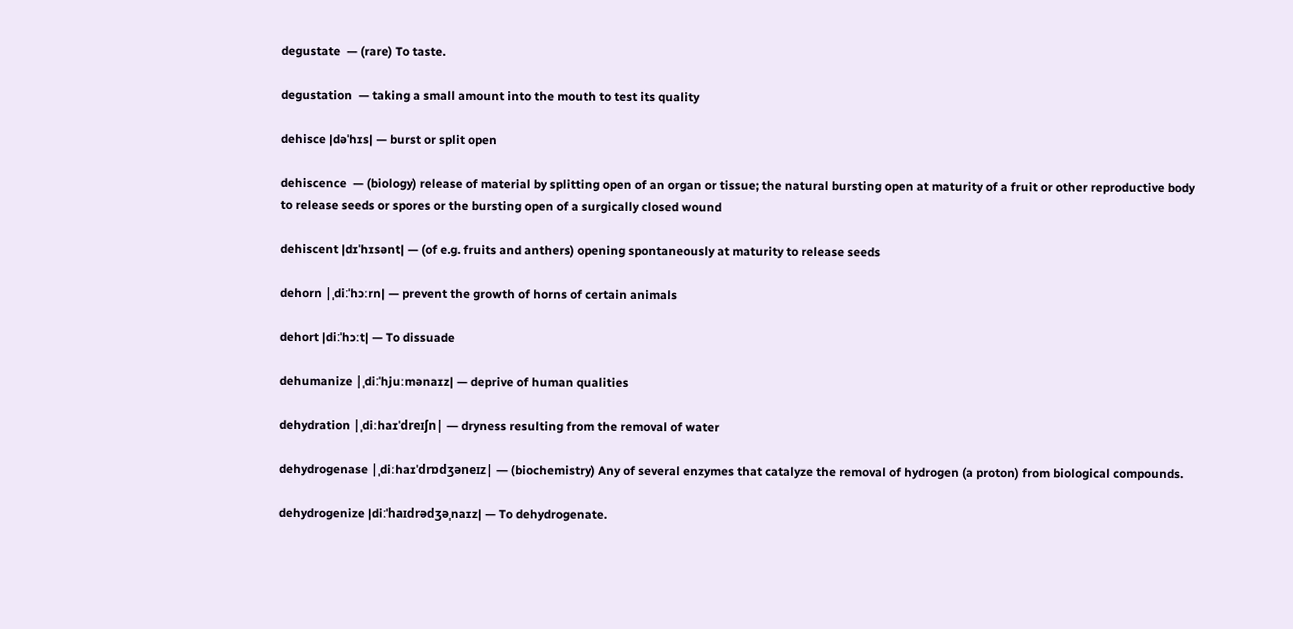degustate  — (rare) To taste.

degustation  — taking a small amount into the mouth to test its quality

dehisce |dəˈhɪs| — burst or split open

dehiscence  — (biology) release of material by splitting open of an organ or tissue; the natural bursting open at maturity of a fruit or other reproductive body to release seeds or spores or the bursting open of a surgically closed wound

dehiscent |dɪˈhɪsənt| — (of e.g. fruits and anthers) opening spontaneously at maturity to release seeds

dehorn |ˌdiːˈhɔːrn| — prevent the growth of horns of certain animals

dehort |diːˈhɔːt| — To dissuade

dehumanize |ˌdiːˈhjuːmənaɪz| — deprive of human qualities

dehydration |ˌdiːhaɪˈdreɪʃn| — dryness resulting from the removal of water

dehydrogenase |ˌdiːhaɪˈdrɒdʒəneɪz| — (biochemistry) Any of several enzymes that catalyze the removal of hydrogen (a proton) from biological compounds.

dehydrogenize |diːˈhaɪdrədʒəˌnaɪz| — To dehydrogenate.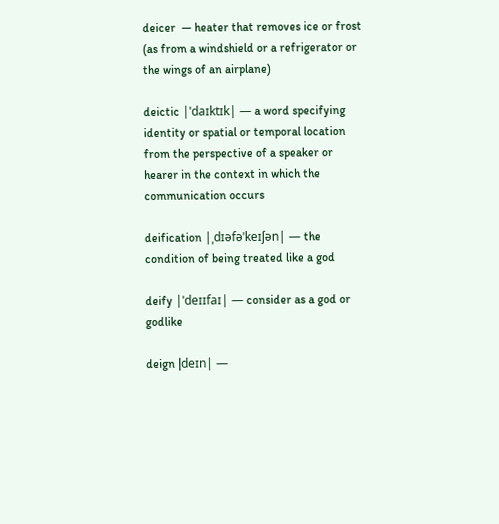deicer  — heater that removes ice or frost (as from a windshield or a refrigerator or the wings of an airplane)

deictic |ˈdaɪktɪk| — a word specifying identity or spatial or temporal location from the perspective of a speaker or hearer in the context in which the communication occurs

deification |ˌdɪəfəˈkeɪʃən| — the condition of being treated like a god

deify |ˈdeɪɪfaɪ| — consider as a god or godlike

deign |deɪn| —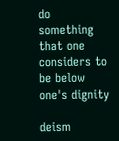do something that one considers to be below one's dignity

deism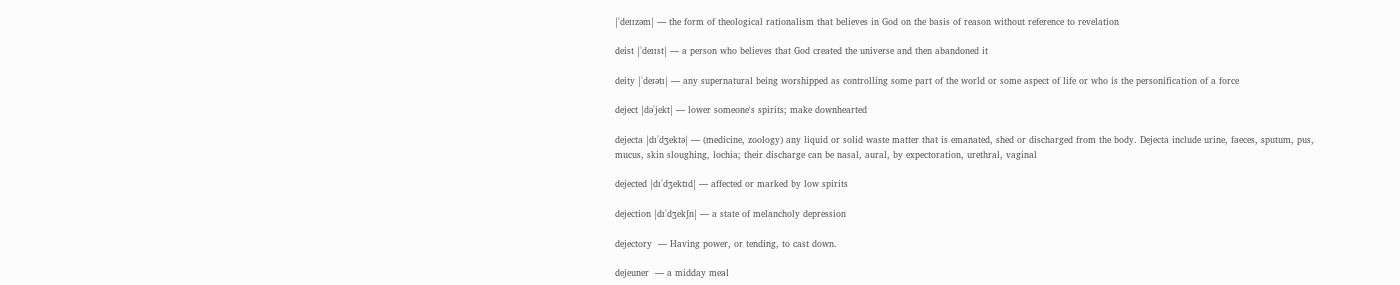|ˈdeɪɪzəm| — the form of theological rationalism that believes in God on the basis of reason without reference to revelation

deist |ˈdeɪɪst| — a person who believes that God created the universe and then abandoned it

deity |ˈdeɪətɪ| — any supernatural being worshipped as controlling some part of the world or some aspect of life or who is the personification of a force

deject |dəˈjekt| — lower someone's spirits; make downhearted

dejecta |dɪˈdʒektə| — (medicine, zoology) any liquid or solid waste matter that is emanated, shed or discharged from the body. Dejecta include urine, faeces, sputum, pus, mucus, skin sloughing, lochia; their discharge can be nasal, aural, by expectoration, urethral, vaginal

dejected |dɪˈdʒektɪd| — affected or marked by low spirits

dejection |dɪˈdʒekʃn| — a state of melancholy depression

dejectory  — Having power, or tending, to cast down.

dejeuner  — a midday meal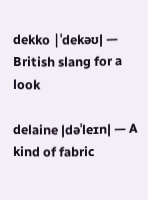dekko |ˈdekəʊ| — British slang for a look

delaine |dəˈleɪn| — A kind of fabric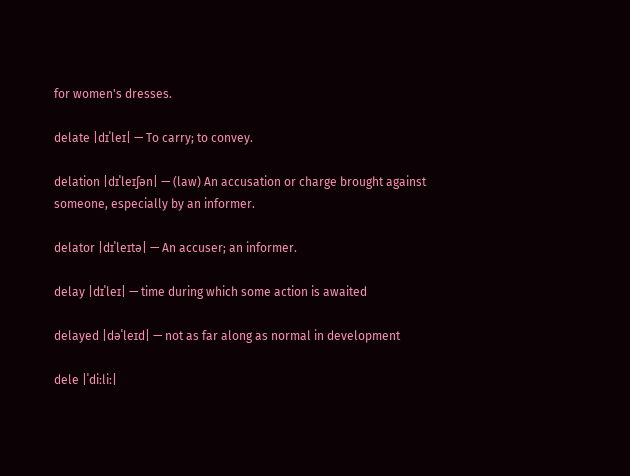for women's dresses.

delate |dɪˈleɪ| — To carry; to convey.

delation |dɪˈleɪʃən| — (law) An accusation or charge brought against someone, especially by an informer.

delator |dɪˈleɪtə| — An accuser; an informer.

delay |dɪˈleɪ| — time during which some action is awaited

delayed |dəˈleɪd| — not as far along as normal in development

dele |ˈdiːliː|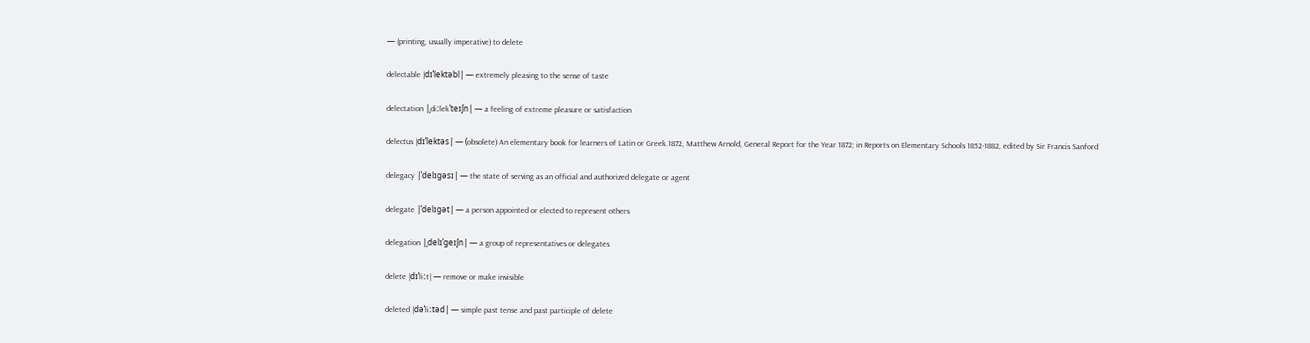— (printing, usually imperative) to delete

delectable |dɪˈlektəbl| — extremely pleasing to the sense of taste

delectation |ˌdiːlekˈteɪʃn| — a feeling of extreme pleasure or satisfaction

delectus |dɪˈlektəs| — (obsolete) An elementary book for learners of Latin or Greek.1872, Matthew Arnold, General Report for the Year 1872; in Reports on Elementary Schools 1852-1882, edited by Sir Francis Sanford

delegacy |ˈdelɪɡəsɪ| — the state of serving as an official and authorized delegate or agent

delegate |ˈdelɪɡət| — a person appointed or elected to represent others

delegation |ˌdelɪˈɡeɪʃn| — a group of representatives or delegates

delete |dɪˈliːt| — remove or make invisible

deleted |dəˈliːtəd| — simple past tense and past participle of delete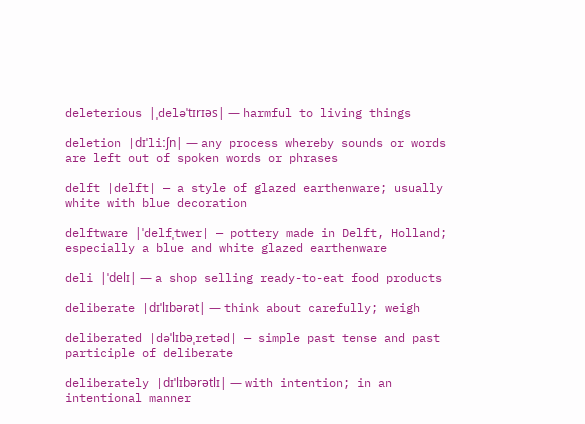deleterious |ˌdeləˈtɪrɪəs| — harmful to living things

deletion |dɪˈliːʃn| — any process whereby sounds or words are left out of spoken words or phrases

delft |delft| — a style of glazed earthenware; usually white with blue decoration

delftware |ˈdelfˌtwer| — pottery made in Delft, Holland; especially a blue and white glazed earthenware

deli |ˈdelɪ| — a shop selling ready-to-eat food products

deliberate |dɪˈlɪbərət| — think about carefully; weigh

deliberated |dəˈlɪbəˌretəd| — simple past tense and past participle of deliberate

deliberately |dɪˈlɪbərətlɪ| — with intention; in an intentional manner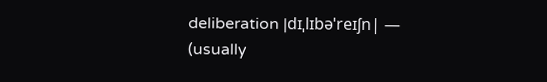deliberation |dɪˌlɪbəˈreɪʃn| — (usually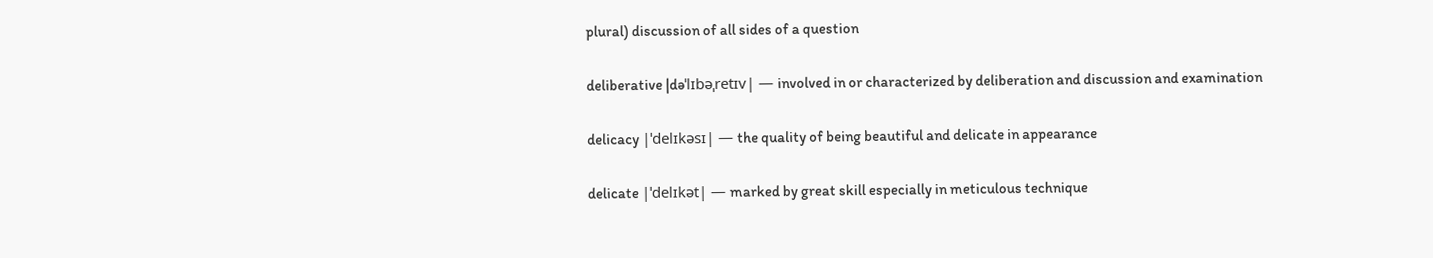plural) discussion of all sides of a question

deliberative |dəˈlɪbəˌretɪv| — involved in or characterized by deliberation and discussion and examination

delicacy |ˈdelɪkəsɪ| — the quality of being beautiful and delicate in appearance

delicate |ˈdelɪkət| — marked by great skill especially in meticulous technique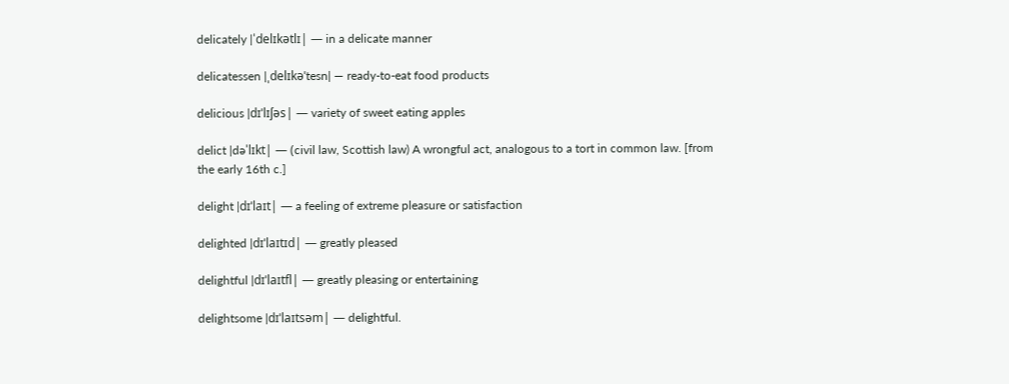delicately |ˈdelɪkətlɪ| — in a delicate manner

delicatessen |ˌdelɪkəˈtesn| — ready-to-eat food products

delicious |dɪˈlɪʃəs| — variety of sweet eating apples

delict |dəˈlɪkt| — (civil law, Scottish law) A wrongful act, analogous to a tort in common law. [from the early 16th c.]

delight |dɪˈlaɪt| — a feeling of extreme pleasure or satisfaction

delighted |dɪˈlaɪtɪd| — greatly pleased

delightful |dɪˈlaɪtfl| — greatly pleasing or entertaining

delightsome |dɪˈlaɪtsəm| — delightful.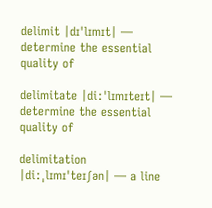delimit |dɪˈlɪmɪt| — determine the essential quality of

delimitate |diːˈlɪmɪteɪt| — determine the essential quality of

delimitation |diːˌlɪmɪˈteɪʃən| — a line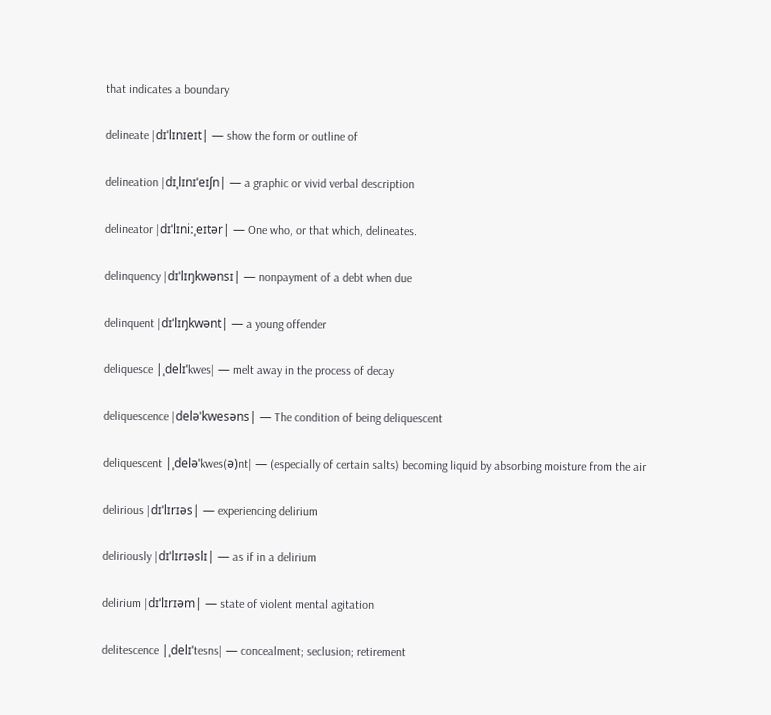that indicates a boundary

delineate |dɪˈlɪnɪeɪt| — show the form or outline of

delineation |dɪˌlɪnɪˈeɪʃn| — a graphic or vivid verbal description

delineator |dɪˈlɪniːˌeɪtər| — One who, or that which, delineates.

delinquency |dɪˈlɪŋkwənsɪ| — nonpayment of a debt when due

delinquent |dɪˈlɪŋkwənt| — a young offender

deliquesce |ˌdelɪˈkwes| — melt away in the process of decay

deliquescence |deləˈkwesəns| — The condition of being deliquescent

deliquescent |ˌdeləˈkwes(ə)nt| — (especially of certain salts) becoming liquid by absorbing moisture from the air

delirious |dɪˈlɪrɪəs| — experiencing delirium

deliriously |dɪˈlɪrɪəslɪ| — as if in a delirium

delirium |dɪˈlɪrɪəm| — state of violent mental agitation

delitescence |ˌdelɪˈtesns| — concealment; seclusion; retirement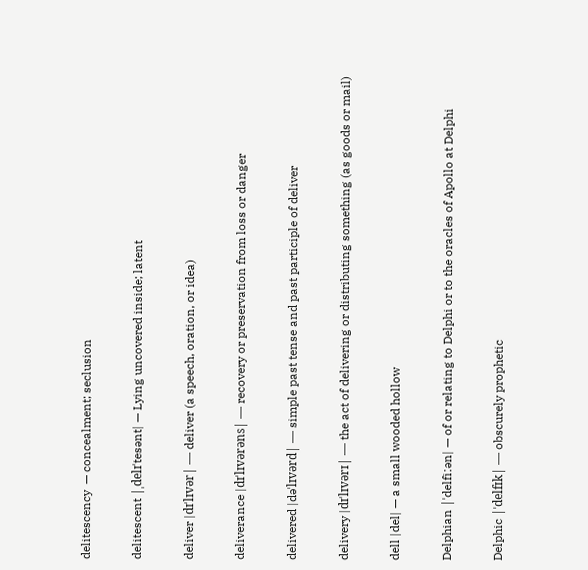delitescency  — concealment; seclusion

delitescent |ˌdelɪˈtesənt| — Lying uncovered inside; latent

deliver |dɪˈlɪvər| — deliver (a speech, oration, or idea)

deliverance |dɪˈlɪvərəns| — recovery or preservation from loss or danger

delivered |dəˈlɪvərd| — simple past tense and past participle of deliver

delivery |dɪˈlɪvərɪ| — the act of delivering or distributing something (as goods or mail)

dell |del| — a small wooded hollow

Delphian |ˈdelfiːən| — of or relating to Delphi or to the oracles of Apollo at Delphi

Delphic |ˈdelfɪk| — obscurely prophetic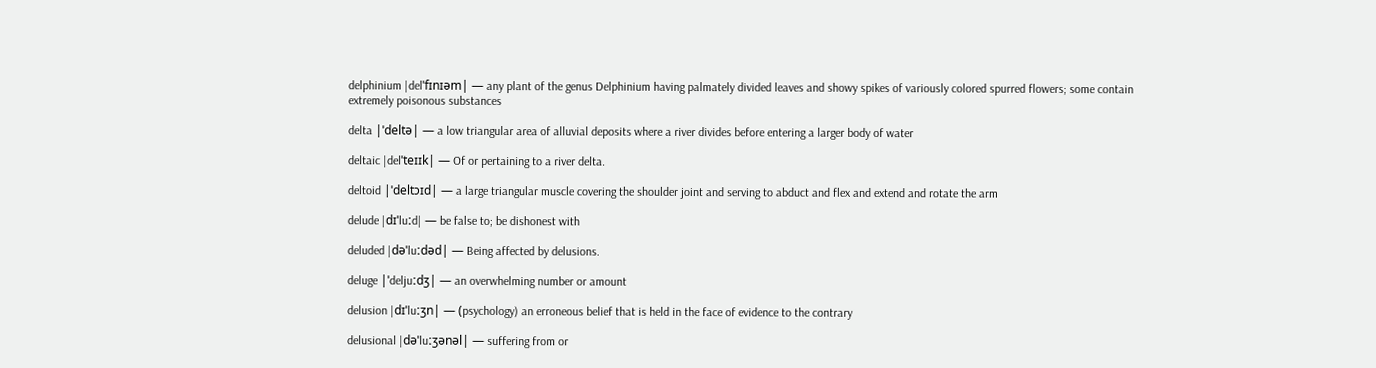delphinium |delˈfɪnɪəm| — any plant of the genus Delphinium having palmately divided leaves and showy spikes of variously colored spurred flowers; some contain extremely poisonous substances

delta |ˈdeltə| — a low triangular area of alluvial deposits where a river divides before entering a larger body of water

deltaic |delˈteɪɪk| — Of or pertaining to a river delta.

deltoid |ˈdeltɔɪd| — a large triangular muscle covering the shoulder joint and serving to abduct and flex and extend and rotate the arm

delude |dɪˈluːd| — be false to; be dishonest with

deluded |dəˈluːdəd| — Being affected by delusions.

deluge |ˈdeljuːdʒ| — an overwhelming number or amount

delusion |dɪˈluːʒn| — (psychology) an erroneous belief that is held in the face of evidence to the contrary

delusional |dəˈluːʒənəl| — suffering from or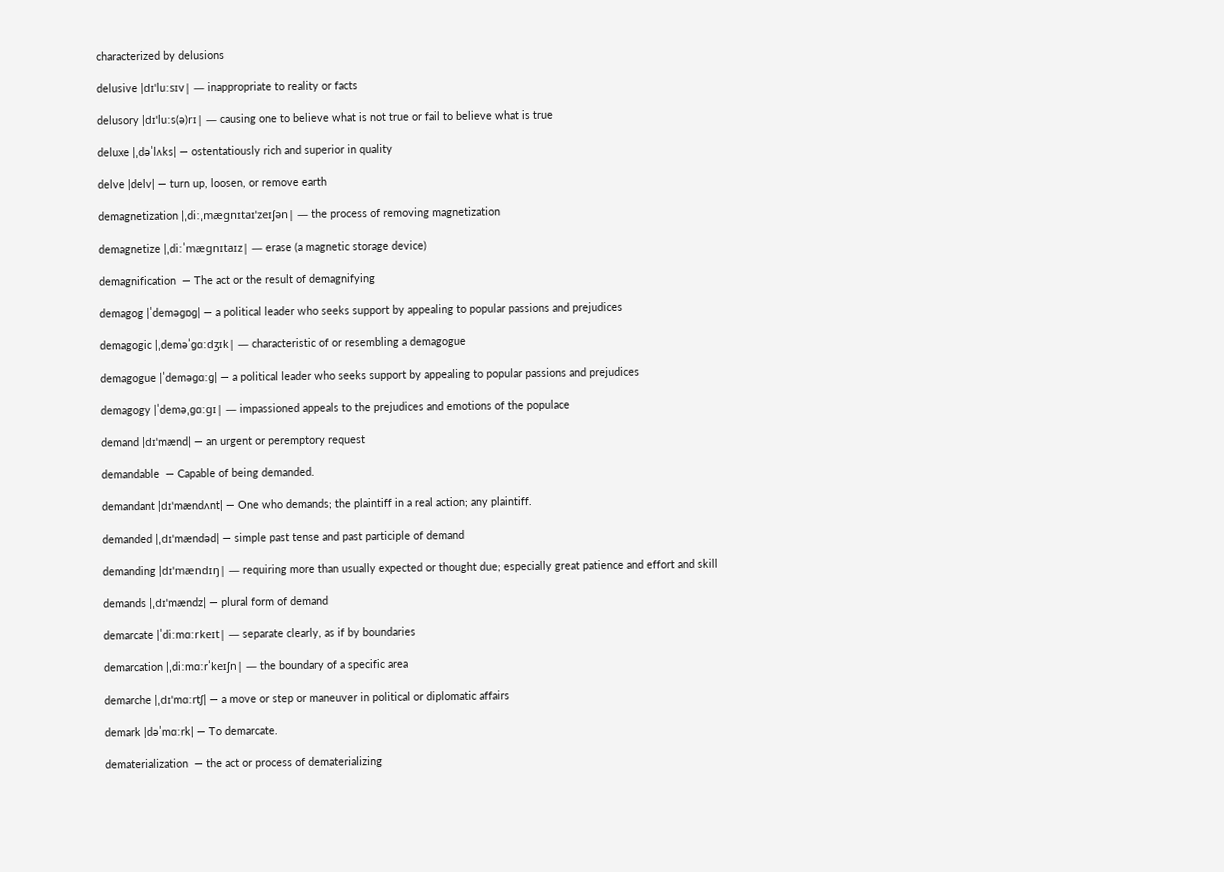characterized by delusions

delusive |dɪˈluːsɪv| — inappropriate to reality or facts

delusory |dɪˈluːs(ə)rɪ| — causing one to believe what is not true or fail to believe what is true

deluxe |ˌdəˈlʌks| — ostentatiously rich and superior in quality

delve |delv| — turn up, loosen, or remove earth

demagnetization |ˌdiːˌmæɡnɪtaɪˈzeɪʃən| — the process of removing magnetization

demagnetize |ˌdiːˈmæɡnɪtaɪz| — erase (a magnetic storage device)

demagnification  — The act or the result of demagnifying

demagog |ˈdeməɡɒɡ| — a political leader who seeks support by appealing to popular passions and prejudices

demagogic |ˌdeməˈɡɑːdʒɪk| — characteristic of or resembling a demagogue

demagogue |ˈdeməɡɑːɡ| — a political leader who seeks support by appealing to popular passions and prejudices

demagogy |ˈdeməˌɡɑːɡɪ| — impassioned appeals to the prejudices and emotions of the populace

demand |dɪˈmænd| — an urgent or peremptory request

demandable  — Capable of being demanded.

demandant |dɪˈmændʌnt| — One who demands; the plaintiff in a real action; any plaintiff.

demanded |ˌdɪˈmændəd| — simple past tense and past participle of demand

demanding |dɪˈmændɪŋ| — requiring more than usually expected or thought due; especially great patience and effort and skill

demands |ˌdɪˈmændz| — plural form of demand

demarcate |ˈdiːmɑːrkeɪt| — separate clearly, as if by boundaries

demarcation |ˌdiːmɑːrˈkeɪʃn| — the boundary of a specific area

demarche |ˌdɪˈmɑːrtʃ| — a move or step or maneuver in political or diplomatic affairs

demark |dəˈmɑːrk| — To demarcate.

dematerialization  — the act or process of dematerializing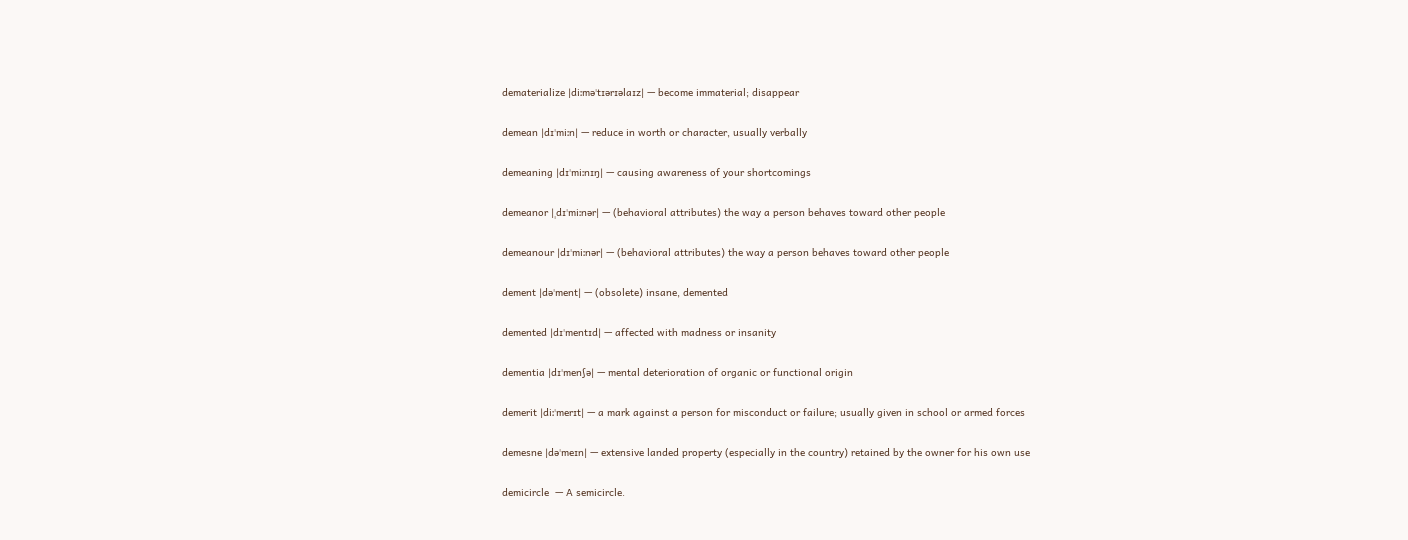dematerialize |diːməˈtɪərɪəlaɪz| — become immaterial; disappear

demean |dɪˈmiːn| — reduce in worth or character, usually verbally

demeaning |dɪˈmiːnɪŋ| — causing awareness of your shortcomings

demeanor |ˌdɪˈmiːnər| — (behavioral attributes) the way a person behaves toward other people

demeanour |dɪˈmiːnər| — (behavioral attributes) the way a person behaves toward other people

dement |dəˈment| — (obsolete) insane, demented

demented |dɪˈmentɪd| — affected with madness or insanity

dementia |dɪˈmenʃə| — mental deterioration of organic or functional origin

demerit |diːˈmerɪt| — a mark against a person for misconduct or failure; usually given in school or armed forces

demesne |dəˈmeɪn| — extensive landed property (especially in the country) retained by the owner for his own use

demicircle  — A semicircle.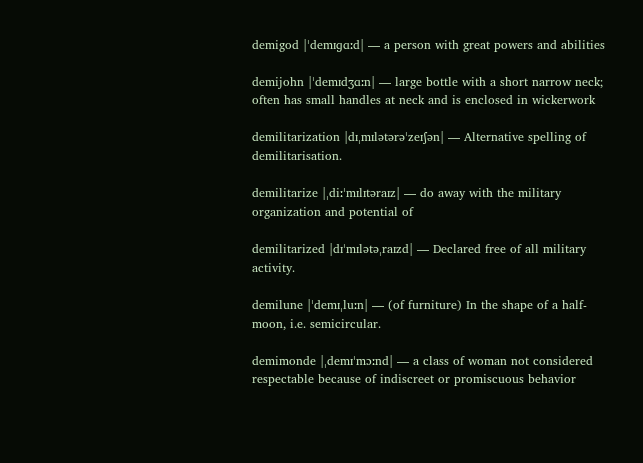demigod |ˈdemɪɡɑːd| — a person with great powers and abilities

demijohn |ˈdemɪdʒɑːn| — large bottle with a short narrow neck; often has small handles at neck and is enclosed in wickerwork

demilitarization |dɪˌmɪlətərəˈzeɪʃən| — Alternative spelling of demilitarisation.

demilitarize |ˌdiːˈmɪlɪtəraɪz| — do away with the military organization and potential of

demilitarized |dɪˈmɪlətəˌraɪzd| — Declared free of all military activity.

demilune |ˈdemɪˌluːn| — (of furniture) In the shape of a half-moon, i.e. semicircular.

demimonde |ˌdemɪˈmɔːnd| — a class of woman not considered respectable because of indiscreet or promiscuous behavior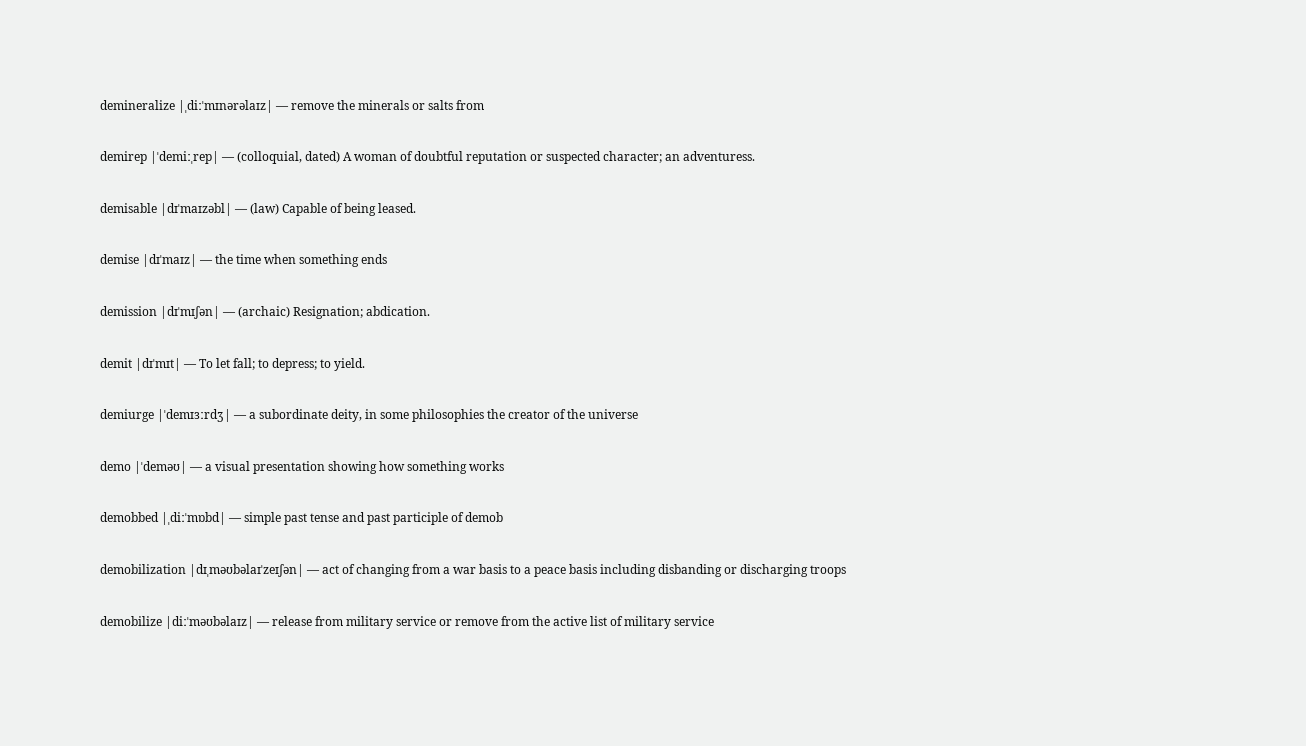demineralize |ˌdiːˈmɪnərəlaɪz| — remove the minerals or salts from

demirep |ˈdemiːˌrep| — (colloquial, dated) A woman of doubtful reputation or suspected character; an adventuress.

demisable |dɪˈmaɪzəbl| — (law) Capable of being leased.

demise |dɪˈmaɪz| — the time when something ends

demission |dɪˈmɪʃən| — (archaic) Resignation; abdication.

demit |dɪˈmɪt| — To let fall; to depress; to yield.

demiurge |ˈdemɪɜːrdʒ| — a subordinate deity, in some philosophies the creator of the universe

demo |ˈdeməʊ| — a visual presentation showing how something works

demobbed |ˌdiːˈmɒbd| — simple past tense and past participle of demob

demobilization |dɪˌməʊbəlaɪˈzeɪʃən| — act of changing from a war basis to a peace basis including disbanding or discharging troops

demobilize |diːˈməʊbəlaɪz| — release from military service or remove from the active list of military service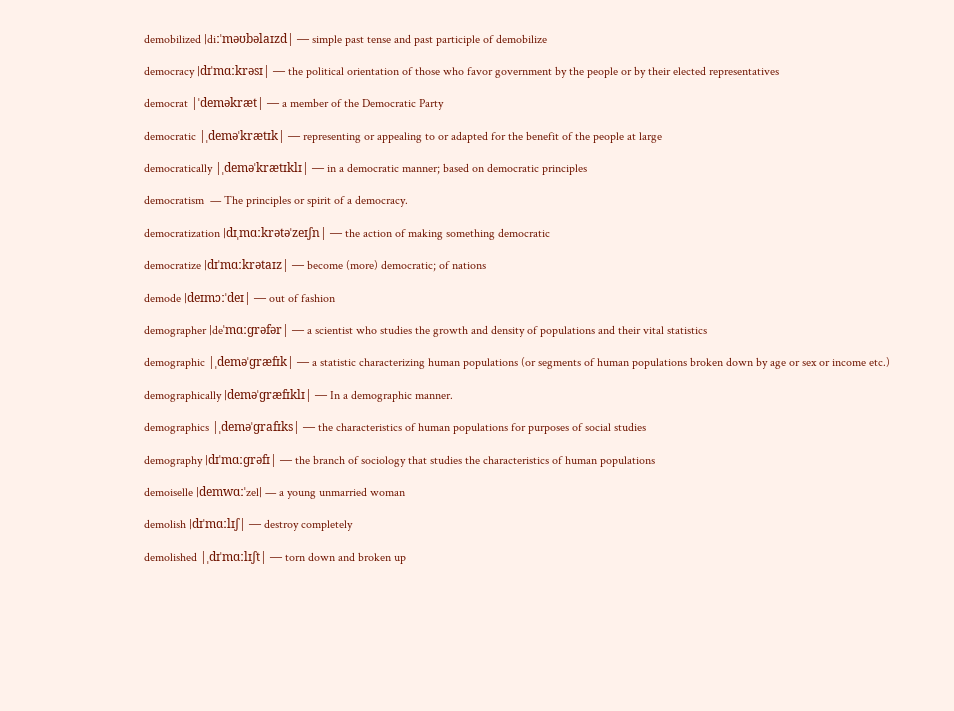demobilized |diːˈməʊbəlaɪzd| — simple past tense and past participle of demobilize

democracy |dɪˈmɑːkrəsɪ| — the political orientation of those who favor government by the people or by their elected representatives

democrat |ˈdeməkræt| — a member of the Democratic Party

democratic |ˌdeməˈkrætɪk| — representing or appealing to or adapted for the benefit of the people at large

democratically |ˌdeməˈkrætɪklɪ| — in a democratic manner; based on democratic principles

democratism  — The principles or spirit of a democracy.

democratization |dɪˌmɑːkrətəˈzeɪʃn| — the action of making something democratic

democratize |dɪˈmɑːkrətaɪz| — become (more) democratic; of nations

demode |deɪmɔːˈdeɪ| — out of fashion

demographer |deˈmɑːɡrəfər| — a scientist who studies the growth and density of populations and their vital statistics

demographic |ˌdeməˈɡræfɪk| — a statistic characterizing human populations (or segments of human populations broken down by age or sex or income etc.)

demographically |deməˈɡræfɪklɪ| — In a demographic manner.

demographics |ˌdeməˈɡrafɪks| — the characteristics of human populations for purposes of social studies

demography |dɪˈmɑːɡrəfɪ| — the branch of sociology that studies the characteristics of human populations

demoiselle |demwɑːˈzel| — a young unmarried woman

demolish |dɪˈmɑːlɪʃ| — destroy completely

demolished |ˌdɪˈmɑːlɪʃt| — torn down and broken up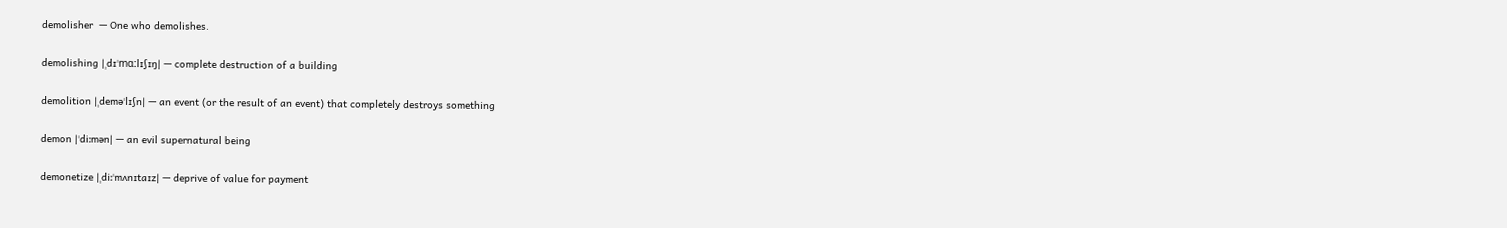demolisher  — One who demolishes.

demolishing |ˌdɪˈmɑːlɪʃɪŋ| — complete destruction of a building

demolition |ˌdeməˈlɪʃn| — an event (or the result of an event) that completely destroys something

demon |ˈdiːmən| — an evil supernatural being

demonetize |ˌdiːˈmʌnɪtaɪz| — deprive of value for payment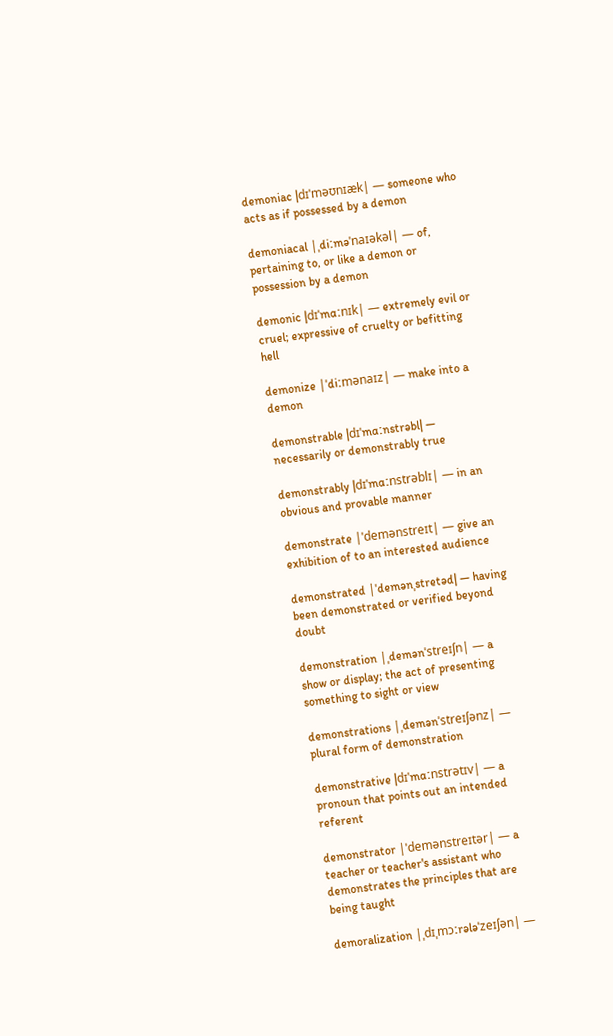demoniac |dɪˈməʊnɪæk| — someone who acts as if possessed by a demon

demoniacal |ˌdiːməˈnaɪəkəl| — of, pertaining to, or like a demon or possession by a demon

demonic |dɪˈmɑːnɪk| — extremely evil or cruel; expressive of cruelty or befitting hell

demonize |ˈdiːmənaɪz| — make into a demon

demonstrable |dɪˈmɑːnstrəbl| — necessarily or demonstrably true

demonstrably |dɪˈmɑːnstrəblɪ| — in an obvious and provable manner

demonstrate |ˈdemənstreɪt| — give an exhibition of to an interested audience

demonstrated |ˈdemənˌstretəd| — having been demonstrated or verified beyond doubt

demonstration |ˌdemənˈstreɪʃn| — a show or display; the act of presenting something to sight or view

demonstrations |ˌdemənˈstreɪʃənz| — plural form of demonstration

demonstrative |dɪˈmɑːnstrətɪv| — a pronoun that points out an intended referent

demonstrator |ˈdemənstreɪtər| — a teacher or teacher's assistant who demonstrates the principles that are being taught

demoralization |ˌdɪˌmɔːrələˈzeɪʃən| —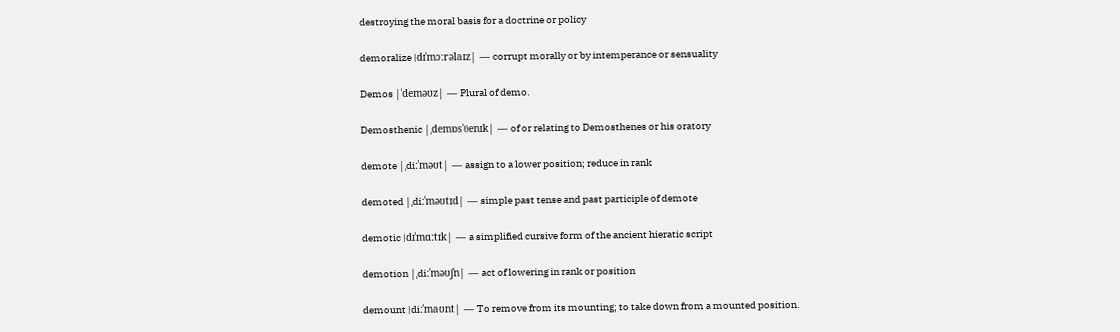destroying the moral basis for a doctrine or policy

demoralize |dɪˈmɔːrəlaɪz| — corrupt morally or by intemperance or sensuality

Demos |ˈdeməʊz| — Plural of demo.

Demosthenic |ˌdemɒsˈθenɪk| — of or relating to Demosthenes or his oratory

demote |ˌdiːˈməʊt| — assign to a lower position; reduce in rank

demoted |ˌdiːˈməʊtɪd| — simple past tense and past participle of demote

demotic |dɪˈmɑːtɪk| — a simplified cursive form of the ancient hieratic script

demotion |ˌdiːˈməʊʃn| — act of lowering in rank or position

demount |diːˈmaʊnt| — To remove from its mounting; to take down from a mounted position.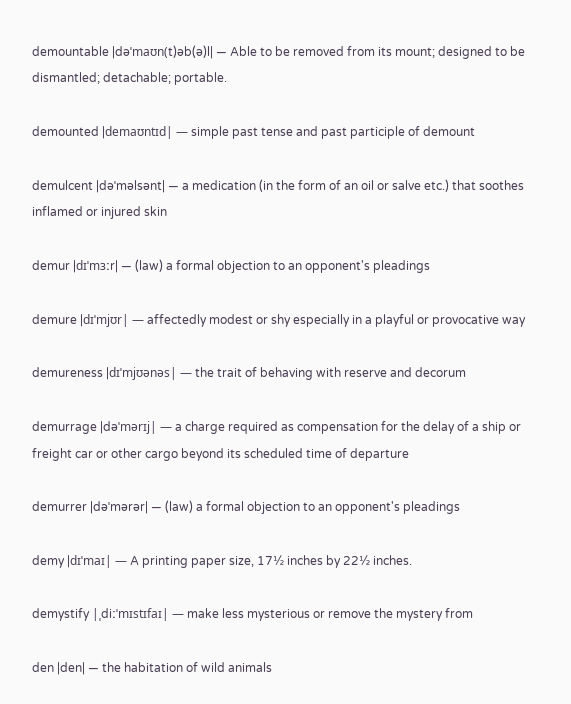demountable |dəˈmaʊn(t)əb(ə)l| — Able to be removed from its mount; designed to be dismantled; detachable; portable.

demounted |demaʊntɪd| — simple past tense and past participle of demount

demulcent |dəˈməlsənt| — a medication (in the form of an oil or salve etc.) that soothes inflamed or injured skin

demur |dɪˈmɜːr| — (law) a formal objection to an opponent's pleadings

demure |dɪˈmjʊr| — affectedly modest or shy especially in a playful or provocative way

demureness |dɪˈmjʊənəs| — the trait of behaving with reserve and decorum

demurrage |dəˈmərɪj| — a charge required as compensation for the delay of a ship or freight car or other cargo beyond its scheduled time of departure

demurrer |dəˈmərər| — (law) a formal objection to an opponent's pleadings

demy |dɪˈmaɪ| — A printing paper size, 17½ inches by 22½ inches.

demystify |ˌdiːˈmɪstɪfaɪ| — make less mysterious or remove the mystery from

den |den| — the habitation of wild animals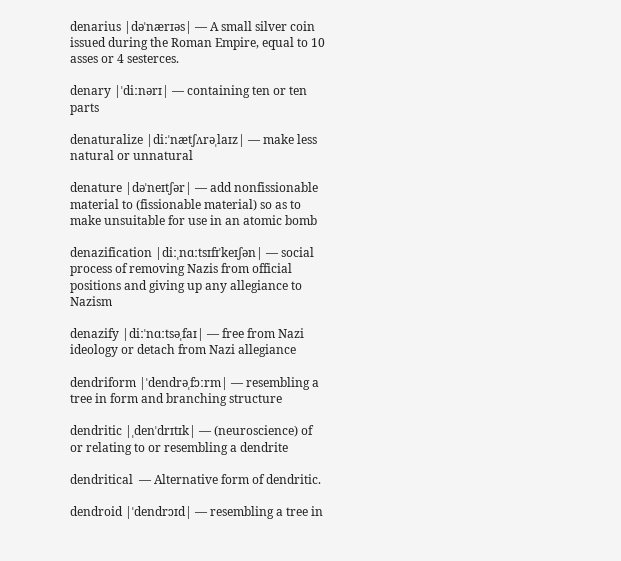denarius |dəˈnærɪəs| — A small silver coin issued during the Roman Empire, equal to 10 asses or 4 sesterces.

denary |ˈdiːnərɪ| — containing ten or ten parts

denaturalize |diːˈnætʃʌrəˌlaɪz| — make less natural or unnatural

denature |dəˈneɪtʃər| — add nonfissionable material to (fissionable material) so as to make unsuitable for use in an atomic bomb

denazification |diːˌnɑːtsɪfɪˈkeɪʃən| — social process of removing Nazis from official positions and giving up any allegiance to Nazism

denazify |diːˈnɑːtsəˌfaɪ| — free from Nazi ideology or detach from Nazi allegiance

dendriform |ˈdendrəˌfɔːrm| — resembling a tree in form and branching structure

dendritic |ˌdenˈdrɪtɪk| — (neuroscience) of or relating to or resembling a dendrite

dendritical  — Alternative form of dendritic.

dendroid |ˈdendrɔɪd| — resembling a tree in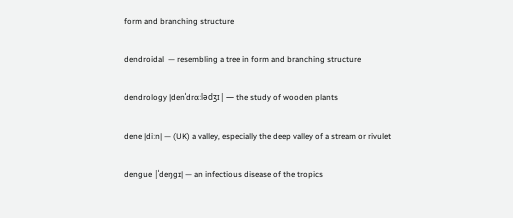form and branching structure

dendroidal  — resembling a tree in form and branching structure

dendrology |denˈdrɑːlədʒɪ| — the study of wooden plants

dene |diːn| — (UK) a valley, especially the deep valley of a stream or rivulet

dengue |ˈdeŋɡɪ| — an infectious disease of the tropics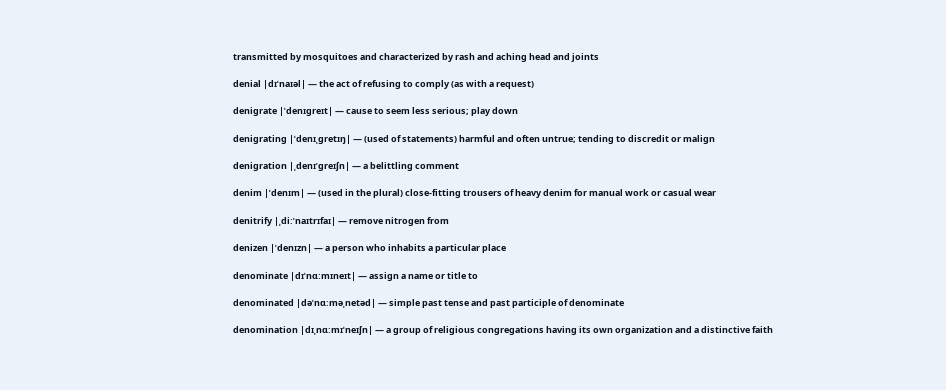transmitted by mosquitoes and characterized by rash and aching head and joints

denial |dɪˈnaɪəl| — the act of refusing to comply (as with a request)

denigrate |ˈdenɪɡreɪt| — cause to seem less serious; play down

denigrating |ˈdenɪˌɡretɪŋ| — (used of statements) harmful and often untrue; tending to discredit or malign

denigration |ˌdenɪˈɡreɪʃn| — a belittling comment

denim |ˈdenɪm| — (used in the plural) close-fitting trousers of heavy denim for manual work or casual wear

denitrify |ˌdiːˈnaɪtrɪfaɪ| — remove nitrogen from

denizen |ˈdenɪzn| — a person who inhabits a particular place

denominate |dɪˈnɑːmɪneɪt| — assign a name or title to

denominated |dəˈnɑːməˌnetəd| — simple past tense and past participle of denominate

denomination |dɪˌnɑːmɪˈneɪʃn| — a group of religious congregations having its own organization and a distinctive faith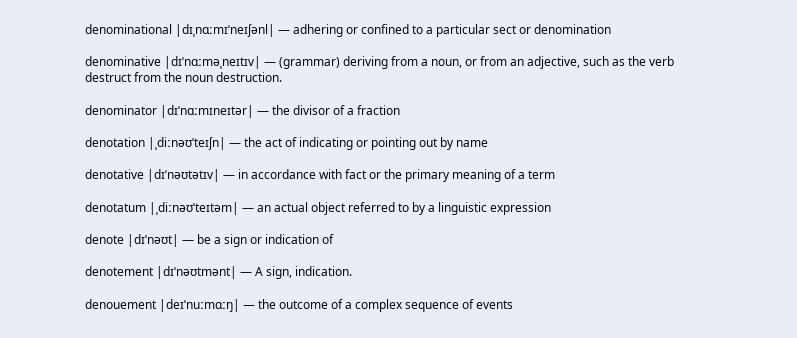denominational |dɪˌnɑːmɪˈneɪʃənl| — adhering or confined to a particular sect or denomination

denominative |dɪˈnɑːməˌneɪtɪv| — (grammar) deriving from a noun, or from an adjective, such as the verb destruct from the noun destruction.

denominator |dɪˈnɑːmɪneɪtər| — the divisor of a fraction

denotation |ˌdiːnəʊˈteɪʃn| — the act of indicating or pointing out by name

denotative |dɪˈnəʊtətɪv| — in accordance with fact or the primary meaning of a term

denotatum |ˌdiːnəʊˈteɪtəm| — an actual object referred to by a linguistic expression

denote |dɪˈnəʊt| — be a sign or indication of

denotement |dɪˈnəʊtmənt| — A sign, indication.

denouement |deɪˈnuːmɑːŋ| — the outcome of a complex sequence of events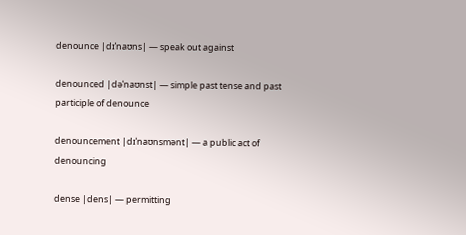denounce |dɪˈnaʊns| — speak out against

denounced |dəˈnaʊnst| — simple past tense and past participle of denounce

denouncement |dɪˈnaʊnsmənt| — a public act of denouncing

dense |dens| — permitting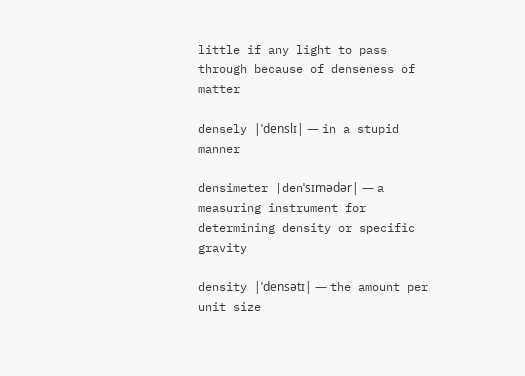little if any light to pass through because of denseness of matter

densely |ˈdenslɪ| — in a stupid manner

densimeter |denˈsɪmədər| — a measuring instrument for determining density or specific gravity

density |ˈdensətɪ| — the amount per unit size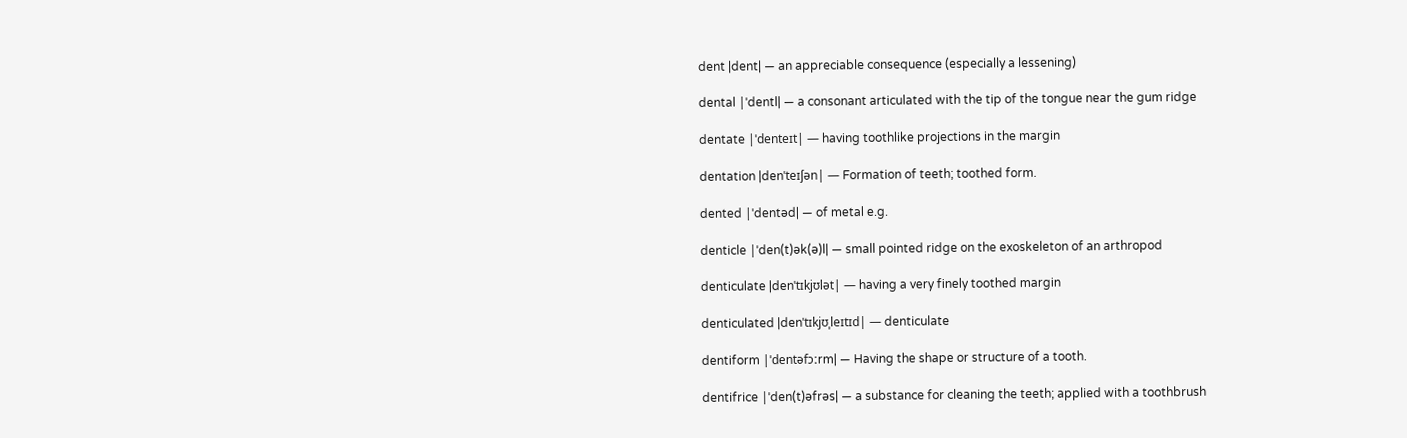dent |dent| — an appreciable consequence (especially a lessening)

dental |ˈdentl| — a consonant articulated with the tip of the tongue near the gum ridge

dentate |ˈdenteɪt| — having toothlike projections in the margin

dentation |denˈteɪʃən| — Formation of teeth; toothed form.

dented |ˈdentəd| — of metal e.g.

denticle |ˈden(t)ək(ə)l| — small pointed ridge on the exoskeleton of an arthropod

denticulate |denˈtɪkjʊlət| — having a very finely toothed margin

denticulated |denˈtɪkjʊˌleɪtɪd| — denticulate

dentiform |ˈdentəfɔːrm| — Having the shape or structure of a tooth.

dentifrice |ˈden(t)əfrəs| — a substance for cleaning the teeth; applied with a toothbrush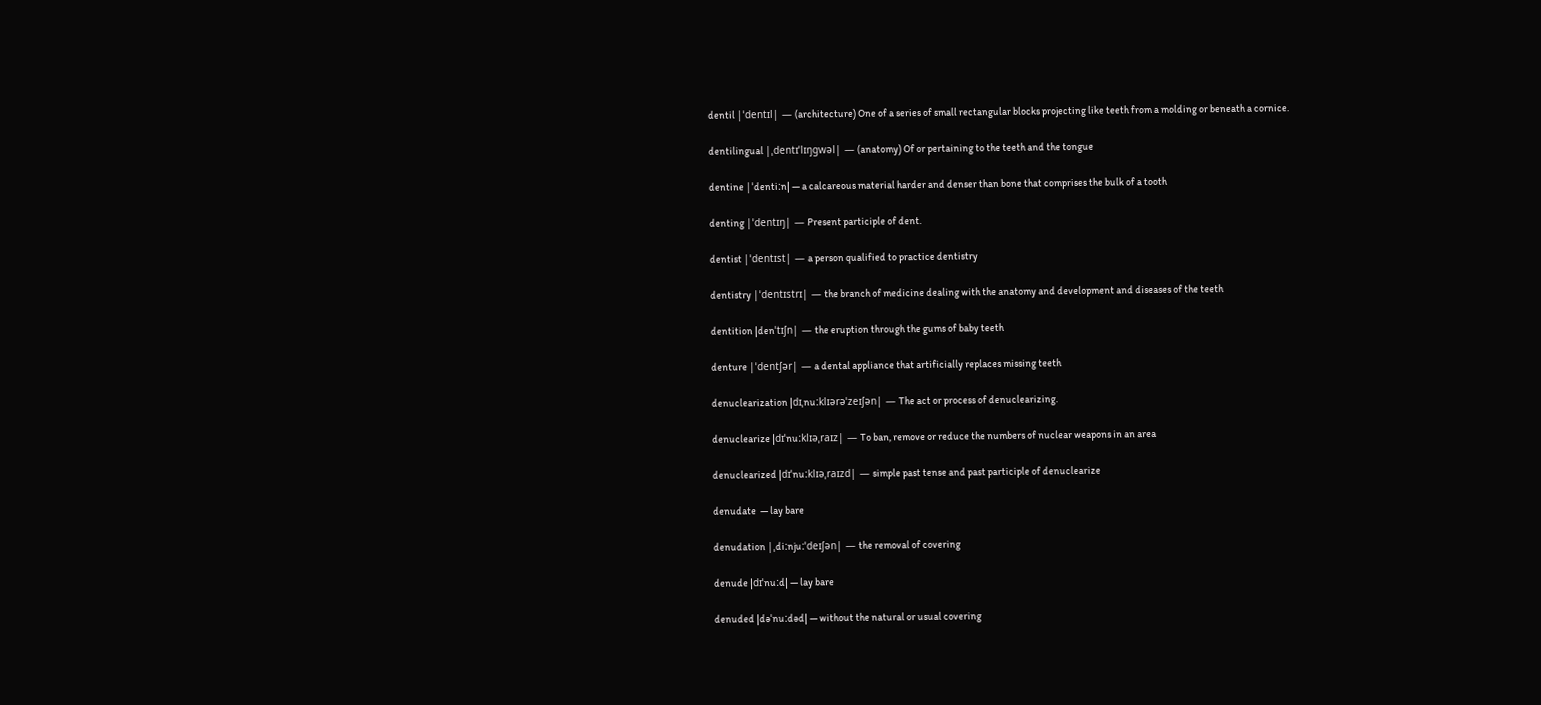dentil |ˈdentɪl| — (architecture) One of a series of small rectangular blocks projecting like teeth from a molding or beneath a cornice.

dentilingual |ˌdentɪˈlɪŋɡwəl| — (anatomy) Of or pertaining to the teeth and the tongue

dentine |ˈdentiːn| — a calcareous material harder and denser than bone that comprises the bulk of a tooth

denting |ˈdentɪŋ| — Present participle of dent.

dentist |ˈdentɪst| — a person qualified to practice dentistry

dentistry |ˈdentɪstrɪ| — the branch of medicine dealing with the anatomy and development and diseases of the teeth

dentition |denˈtɪʃn| — the eruption through the gums of baby teeth

denture |ˈdentʃər| — a dental appliance that artificially replaces missing teeth

denuclearization |dɪˌnuːklɪərəˈzeɪʃən| — The act or process of denuclearizing.

denuclearize |dɪˈnuːklɪəˌraɪz| — To ban, remove or reduce the numbers of nuclear weapons in an area

denuclearized |dɪˈnuːklɪəˌraɪzd| — simple past tense and past participle of denuclearize

denudate  — lay bare

denudation |ˌdiːnjuːˈdeɪʃən| — the removal of covering

denude |dɪˈnuːd| — lay bare

denuded |dəˈnuːdəd| — without the natural or usual covering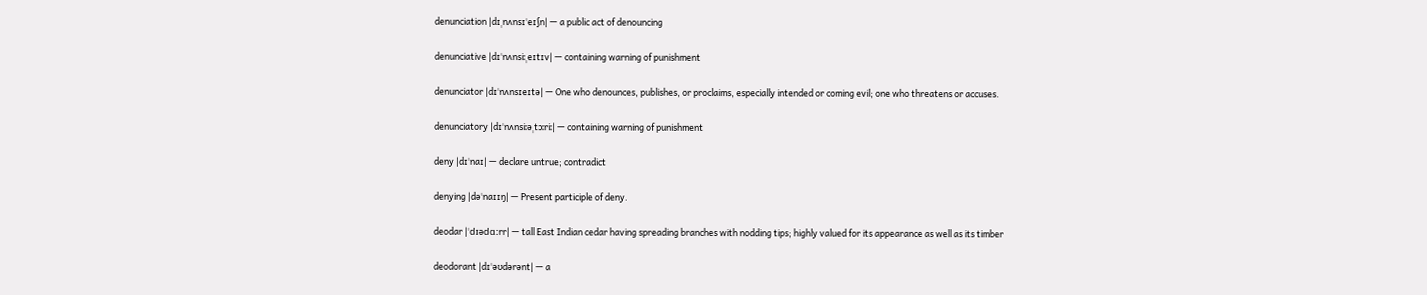denunciation |dɪˌnʌnsɪˈeɪʃn| — a public act of denouncing

denunciative |dɪˈnʌnsiːˌeɪtɪv| — containing warning of punishment

denunciator |dɪˈnʌnsɪeɪtə| — One who denounces, publishes, or proclaims, especially intended or coming evil; one who threatens or accuses.

denunciatory |dɪˈnʌnsiːəˌtɔːriː| — containing warning of punishment

deny |dɪˈnaɪ| — declare untrue; contradict

denying |dəˈnaɪɪŋ| — Present participle of deny.

deodar |ˈdɪədɑːrr| — tall East Indian cedar having spreading branches with nodding tips; highly valued for its appearance as well as its timber

deodorant |dɪˈəʊdərənt| — a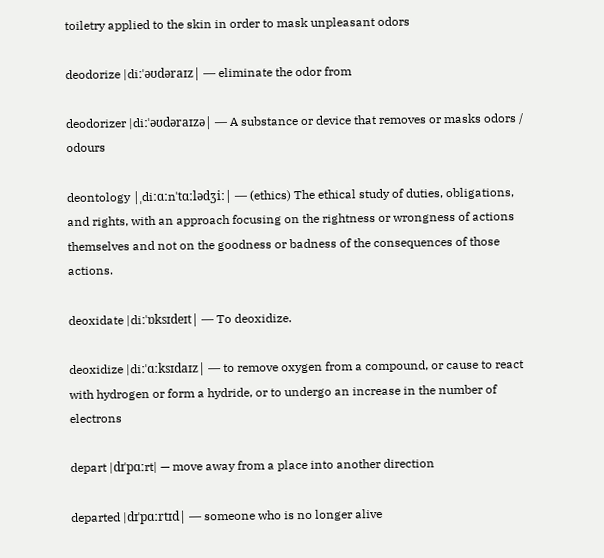toiletry applied to the skin in order to mask unpleasant odors

deodorize |diːˈəʊdəraɪz| — eliminate the odor from

deodorizer |diːˈəʊdəraɪzə| — A substance or device that removes or masks odors / odours

deontology |ˌdiːɑːnˈtɑːlədʒiː| — (ethics) The ethical study of duties, obligations, and rights, with an approach focusing on the rightness or wrongness of actions themselves and not on the goodness or badness of the consequences of those actions.

deoxidate |diːˈɒksɪdeɪt| — To deoxidize.

deoxidize |diːˈɑːksɪdaɪz| — to remove oxygen from a compound, or cause to react with hydrogen or form a hydride, or to undergo an increase in the number of electrons

depart |dɪˈpɑːrt| — move away from a place into another direction

departed |dɪˈpɑːrtɪd| — someone who is no longer alive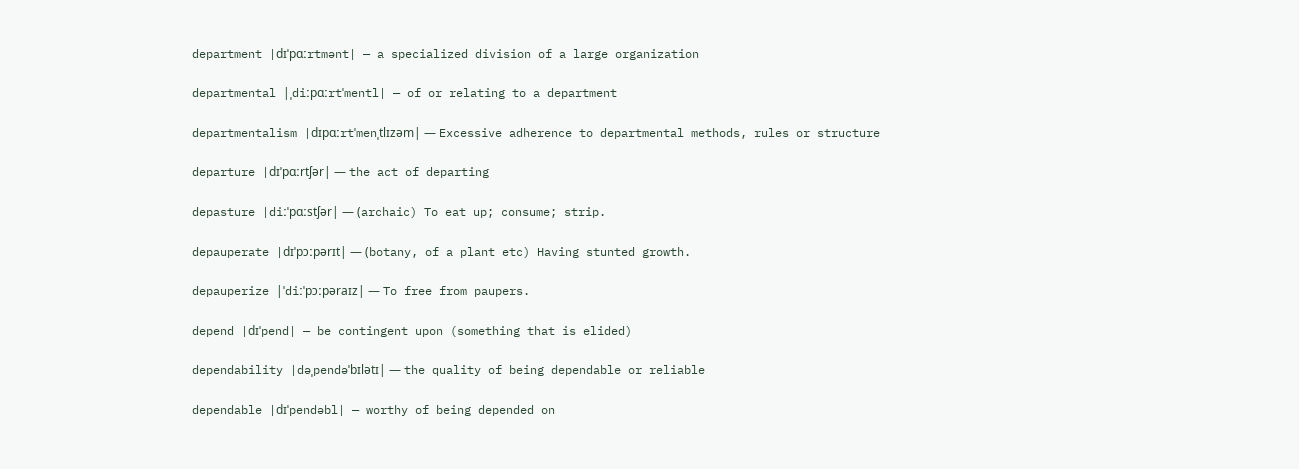department |dɪˈpɑːrtmənt| — a specialized division of a large organization

departmental |ˌdiːpɑːrtˈmentl| — of or relating to a department

departmentalism |dɪpɑːrtˈmenˌtlɪzəm| — Excessive adherence to departmental methods, rules or structure

departure |dɪˈpɑːrtʃər| — the act of departing

depasture |diːˈpɑːstʃər| — (archaic) To eat up; consume; strip.

depauperate |dɪˈpɔːpərɪt| — (botany, of a plant etc) Having stunted growth.

depauperize |ˈdiːˈpɔːpəraɪz| — To free from paupers.

depend |dɪˈpend| — be contingent upon (something that is elided)

dependability |dəˌpendəˈbɪlətɪ| — the quality of being dependable or reliable

dependable |dɪˈpendəbl| — worthy of being depended on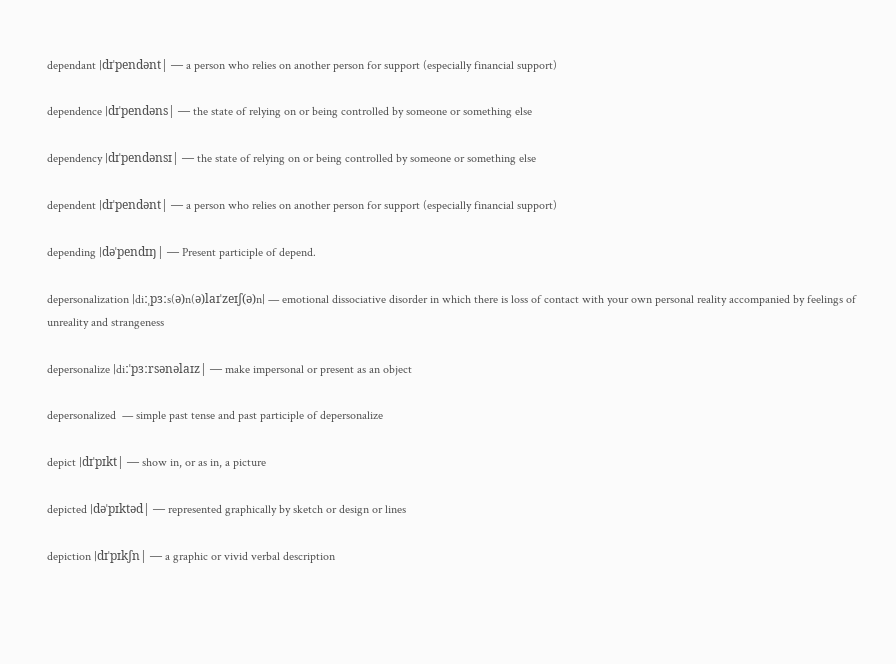dependant |dɪˈpendənt| — a person who relies on another person for support (especially financial support)

dependence |dɪˈpendəns| — the state of relying on or being controlled by someone or something else

dependency |dɪˈpendənsɪ| — the state of relying on or being controlled by someone or something else

dependent |dɪˈpendənt| — a person who relies on another person for support (especially financial support)

depending |dəˈpendɪŋ| — Present participle of depend.

depersonalization |diːˌpɜːs(ə)n(ə)laɪˈzeɪʃ(ə)n| — emotional dissociative disorder in which there is loss of contact with your own personal reality accompanied by feelings of unreality and strangeness

depersonalize |diːˈpɜːrsənəlaɪz| — make impersonal or present as an object

depersonalized  — simple past tense and past participle of depersonalize

depict |dɪˈpɪkt| — show in, or as in, a picture

depicted |dəˈpɪktəd| — represented graphically by sketch or design or lines

depiction |dɪˈpɪkʃn| — a graphic or vivid verbal description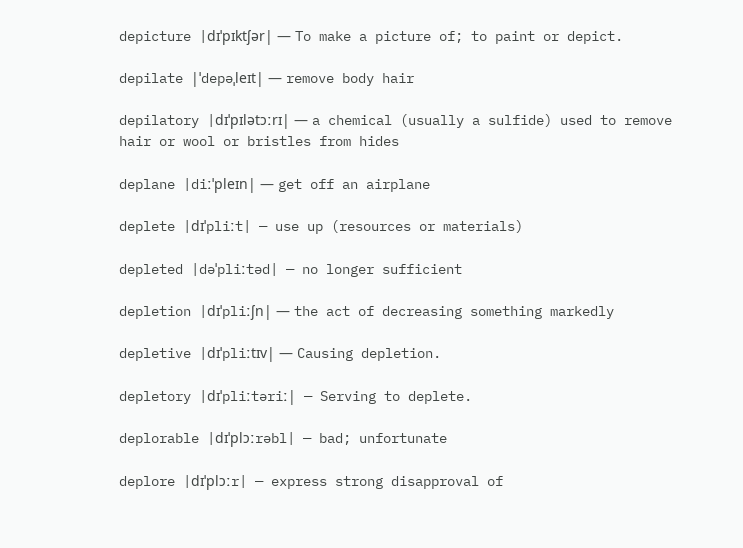depicture |dɪˈpɪktʃər| — To make a picture of; to paint or depict.

depilate |ˈdepəˌleɪt| — remove body hair

depilatory |dɪˈpɪlətɔːrɪ| — a chemical (usually a sulfide) used to remove hair or wool or bristles from hides

deplane |diːˈpleɪn| — get off an airplane

deplete |dɪˈpliːt| — use up (resources or materials)

depleted |dəˈpliːtəd| — no longer sufficient

depletion |dɪˈpliːʃn| — the act of decreasing something markedly

depletive |dɪˈpliːtɪv| — Causing depletion.

depletory |dɪˈpliːtəriː| — Serving to deplete.

deplorable |dɪˈplɔːrəbl| — bad; unfortunate

deplore |dɪˈplɔːr| — express strong disapproval of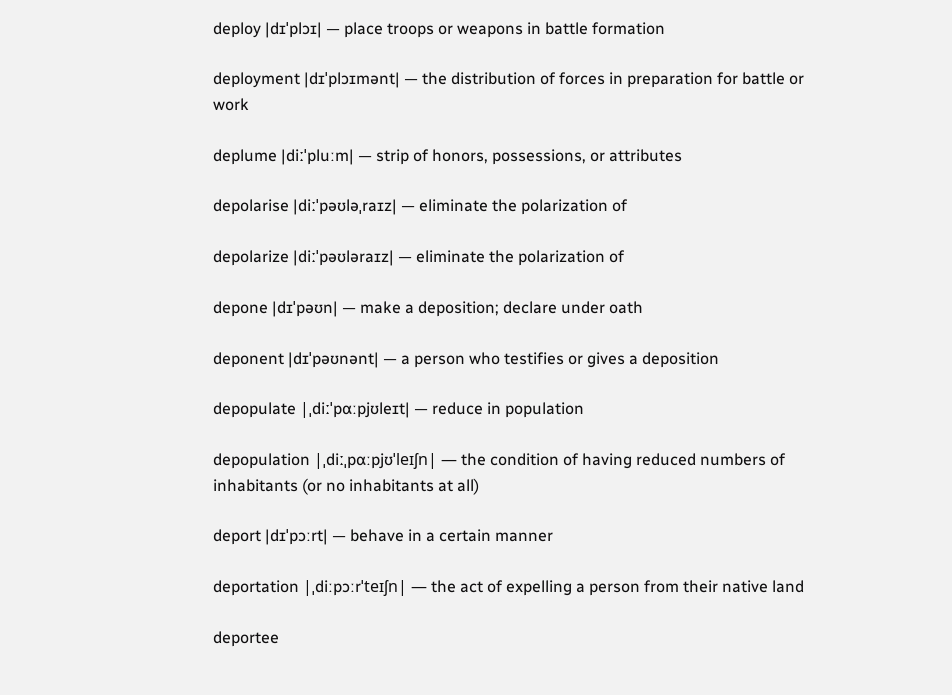deploy |dɪˈplɔɪ| — place troops or weapons in battle formation

deployment |dɪˈplɔɪmənt| — the distribution of forces in preparation for battle or work

deplume |diːˈpluːm| — strip of honors, possessions, or attributes

depolarise |diːˈpəʊləˌraɪz| — eliminate the polarization of

depolarize |diːˈpəʊləraɪz| — eliminate the polarization of

depone |dɪˈpəʊn| — make a deposition; declare under oath

deponent |dɪˈpəʊnənt| — a person who testifies or gives a deposition

depopulate |ˌdiːˈpɑːpjʊleɪt| — reduce in population

depopulation |ˌdiːˌpɑːpjʊˈleɪʃn| — the condition of having reduced numbers of inhabitants (or no inhabitants at all)

deport |dɪˈpɔːrt| — behave in a certain manner

deportation |ˌdiːpɔːrˈteɪʃn| — the act of expelling a person from their native land

deportee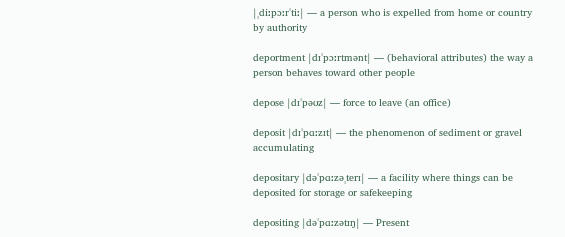|ˌdiːpɔːrˈtiː| — a person who is expelled from home or country by authority

deportment |dɪˈpɔːrtmənt| — (behavioral attributes) the way a person behaves toward other people

depose |dɪˈpəʊz| — force to leave (an office)

deposit |dɪˈpɑːzɪt| — the phenomenon of sediment or gravel accumulating

depositary |dəˈpɑːzəˌterɪ| — a facility where things can be deposited for storage or safekeeping

depositing |dəˈpɑːzətɪŋ| — Present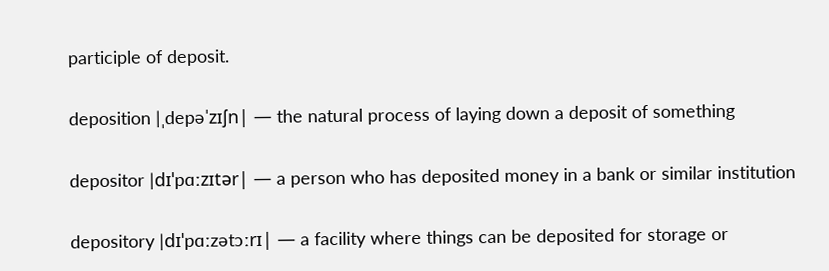participle of deposit.

deposition |ˌdepəˈzɪʃn| — the natural process of laying down a deposit of something

depositor |dɪˈpɑːzɪtər| — a person who has deposited money in a bank or similar institution

depository |dɪˈpɑːzətɔːrɪ| — a facility where things can be deposited for storage or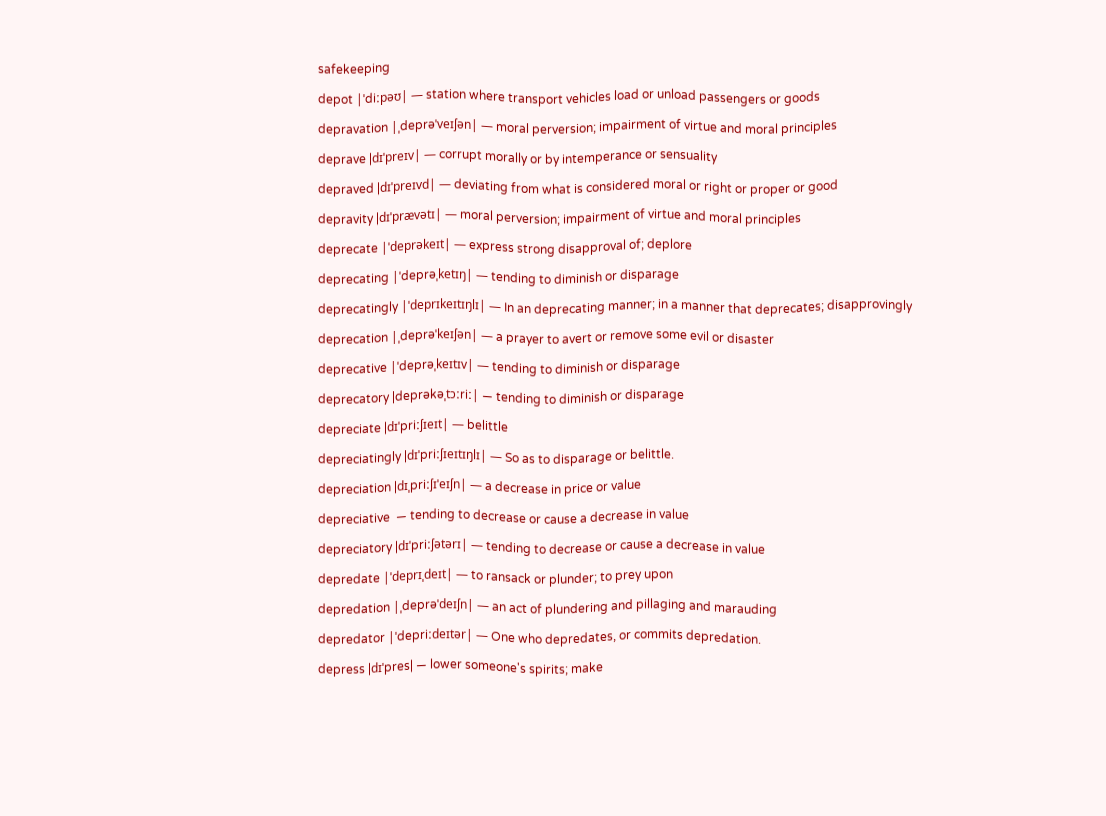safekeeping

depot |ˈdiːpəʊ| — station where transport vehicles load or unload passengers or goods

depravation |ˌdeprəˈveɪʃən| — moral perversion; impairment of virtue and moral principles

deprave |dɪˈpreɪv| — corrupt morally or by intemperance or sensuality

depraved |dɪˈpreɪvd| — deviating from what is considered moral or right or proper or good

depravity |dɪˈprævətɪ| — moral perversion; impairment of virtue and moral principles

deprecate |ˈdeprəkeɪt| — express strong disapproval of; deplore

deprecating |ˈdeprəˌketɪŋ| — tending to diminish or disparage

deprecatingly |ˈdeprɪkeɪtɪŋlɪ| — In an deprecating manner; in a manner that deprecates; disapprovingly

deprecation |ˌdeprəˈkeɪʃən| — a prayer to avert or remove some evil or disaster

deprecative |ˈdeprəˌkeɪtɪv| — tending to diminish or disparage

deprecatory |deprəkəˌtɔːriː| — tending to diminish or disparage

depreciate |dɪˈpriːʃɪeɪt| — belittle

depreciatingly |dɪˈpriːʃɪeɪtɪŋlɪ| — So as to disparage or belittle.

depreciation |dɪˌpriːʃɪˈeɪʃn| — a decrease in price or value

depreciative  — tending to decrease or cause a decrease in value

depreciatory |dɪˈpriːʃətərɪ| — tending to decrease or cause a decrease in value

depredate |ˈdeprɪˌdeɪt| — to ransack or plunder; to prey upon

depredation |ˌdeprəˈdeɪʃn| — an act of plundering and pillaging and marauding

depredator |ˈdepriːdeɪtər| — One who depredates, or commits depredation.

depress |dɪˈpres| — lower someone's spirits; make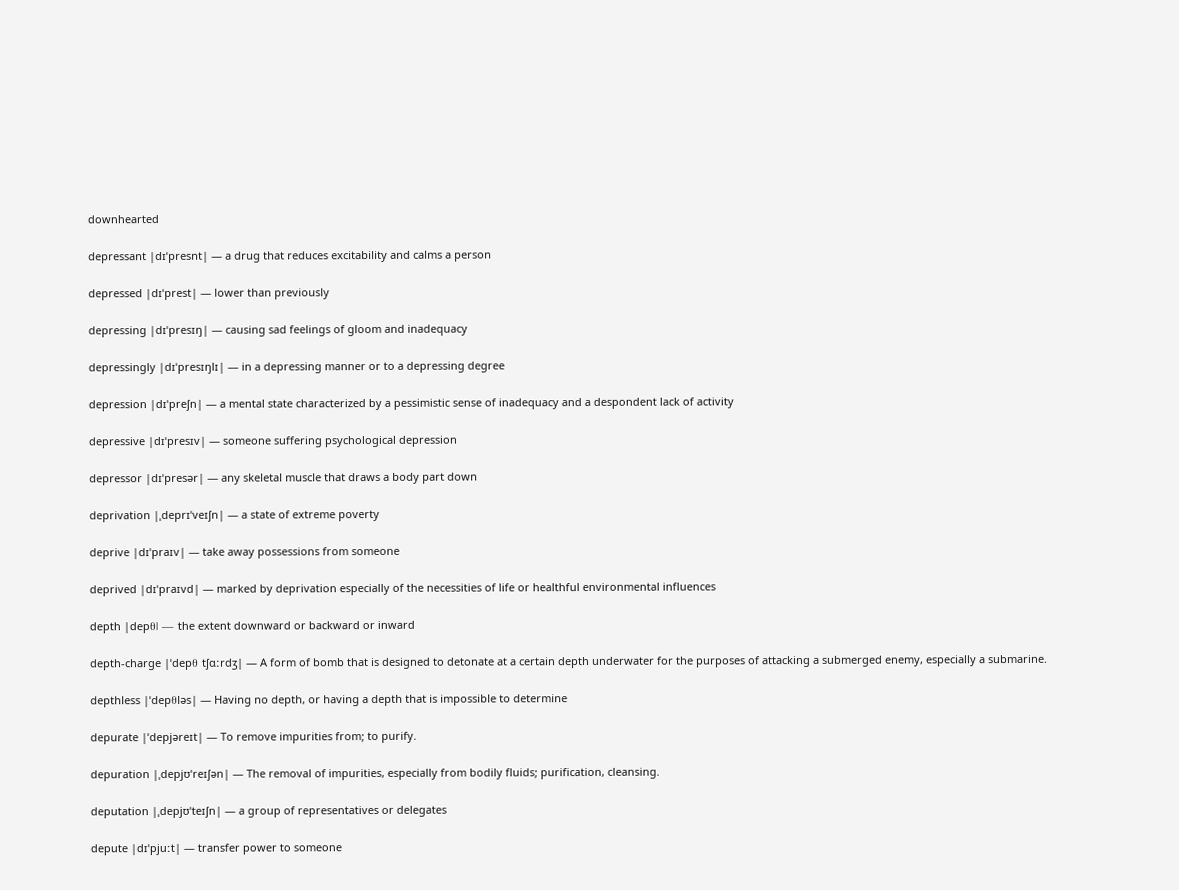downhearted

depressant |dɪˈpresnt| — a drug that reduces excitability and calms a person

depressed |dɪˈprest| — lower than previously

depressing |dɪˈpresɪŋ| — causing sad feelings of gloom and inadequacy

depressingly |dɪˈpresɪŋlɪ| — in a depressing manner or to a depressing degree

depression |dɪˈpreʃn| — a mental state characterized by a pessimistic sense of inadequacy and a despondent lack of activity

depressive |dɪˈpresɪv| — someone suffering psychological depression

depressor |dɪˈpresər| — any skeletal muscle that draws a body part down

deprivation |ˌdeprɪˈveɪʃn| — a state of extreme poverty

deprive |dɪˈpraɪv| — take away possessions from someone

deprived |dɪˈpraɪvd| — marked by deprivation especially of the necessities of life or healthful environmental influences

depth |depθ| — the extent downward or backward or inward

depth-charge |ˈdepθ tʃɑːrdʒ| — A form of bomb that is designed to detonate at a certain depth underwater for the purposes of attacking a submerged enemy, especially a submarine.

depthless |ˈdepθləs| — Having no depth, or having a depth that is impossible to determine

depurate |ˈdepjəreɪt| — To remove impurities from; to purify.

depuration |ˌdepjʊˈreɪʃən| — The removal of impurities, especially from bodily fluids; purification, cleansing.

deputation |ˌdepjʊˈteɪʃn| — a group of representatives or delegates

depute |dɪˈpjuːt| — transfer power to someone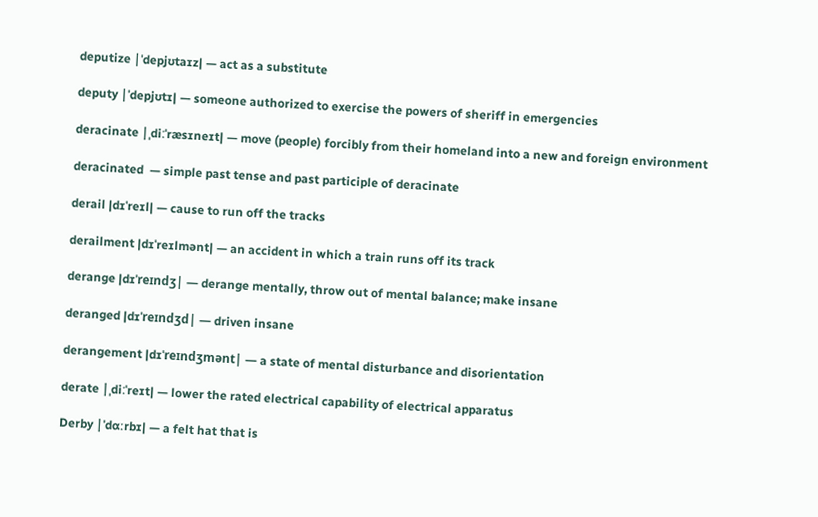deputize |ˈdepjʊtaɪz| — act as a substitute

deputy |ˈdepjʊtɪ| — someone authorized to exercise the powers of sheriff in emergencies

deracinate |ˌdiːˈræsɪneɪt| — move (people) forcibly from their homeland into a new and foreign environment

deracinated  — simple past tense and past participle of deracinate

derail |dɪˈreɪl| — cause to run off the tracks

derailment |dɪˈreɪlmənt| — an accident in which a train runs off its track

derange |dɪˈreɪndʒ| — derange mentally, throw out of mental balance; make insane

deranged |dɪˈreɪndʒd| — driven insane

derangement |dɪˈreɪndʒmənt| — a state of mental disturbance and disorientation

derate |ˌdiːˈreɪt| — lower the rated electrical capability of electrical apparatus

Derby |ˈdɑːrbɪ| — a felt hat that is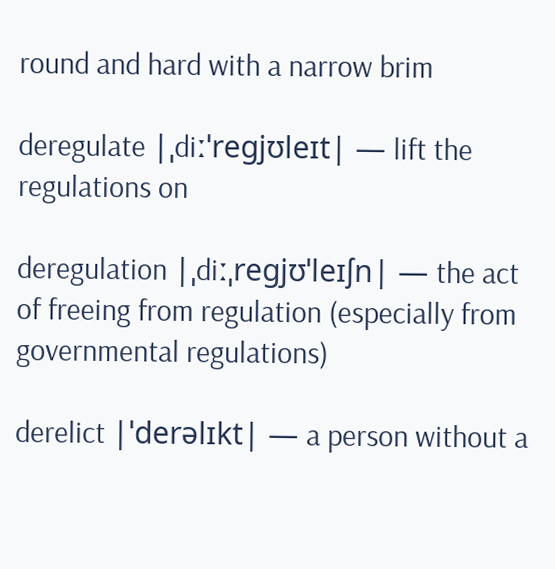round and hard with a narrow brim

deregulate |ˌdiːˈreɡjʊleɪt| — lift the regulations on

deregulation |ˌdiːˌreɡjʊˈleɪʃn| — the act of freeing from regulation (especially from governmental regulations)

derelict |ˈderəlɪkt| — a person without a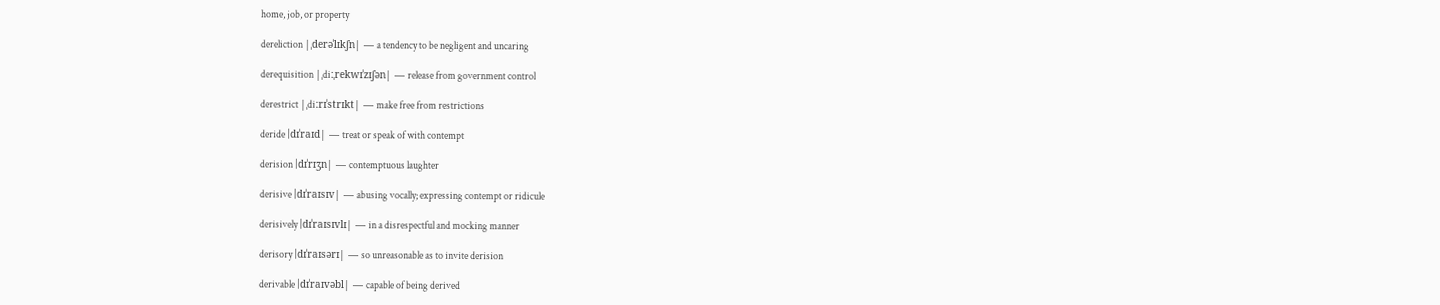home, job, or property

dereliction |ˌderəˈlɪkʃn| — a tendency to be negligent and uncaring

derequisition |ˌdiːˌrekwɪˈzɪʃən| — release from government control

derestrict |ˌdiːrɪˈstrɪkt| — make free from restrictions

deride |dɪˈraɪd| — treat or speak of with contempt

derision |dɪˈrɪʒn| — contemptuous laughter

derisive |dɪˈraɪsɪv| — abusing vocally; expressing contempt or ridicule

derisively |dɪˈraɪsɪvlɪ| — in a disrespectful and mocking manner

derisory |dɪˈraɪsərɪ| — so unreasonable as to invite derision

derivable |dɪˈraɪvəbl| — capable of being derived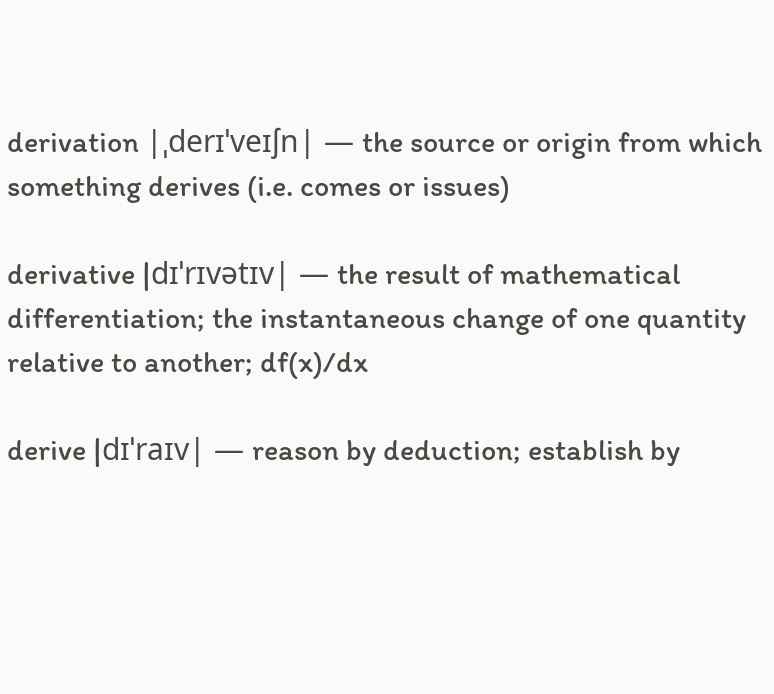derivation |ˌderɪˈveɪʃn| — the source or origin from which something derives (i.e. comes or issues)

derivative |dɪˈrɪvətɪv| — the result of mathematical differentiation; the instantaneous change of one quantity relative to another; df(x)/dx

derive |dɪˈraɪv| — reason by deduction; establish by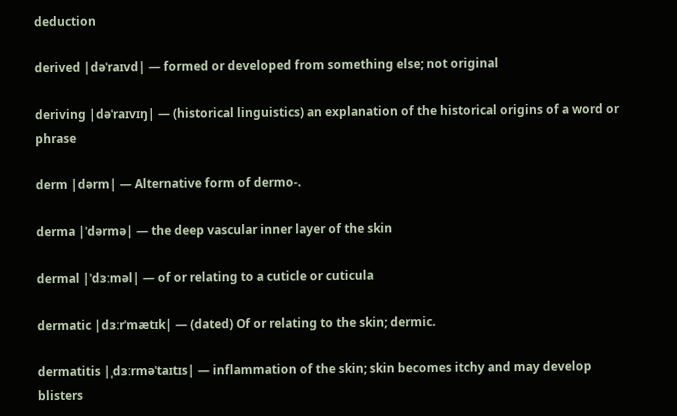deduction

derived |dəˈraɪvd| — formed or developed from something else; not original

deriving |dəˈraɪvɪŋ| — (historical linguistics) an explanation of the historical origins of a word or phrase

derm |dərm| — Alternative form of dermo-.

derma |ˈdərmə| — the deep vascular inner layer of the skin

dermal |ˈdɜːməl| — of or relating to a cuticle or cuticula

dermatic |dɜːrˈmætɪk| — (dated) Of or relating to the skin; dermic.

dermatitis |ˌdɜːrməˈtaɪtɪs| — inflammation of the skin; skin becomes itchy and may develop blisters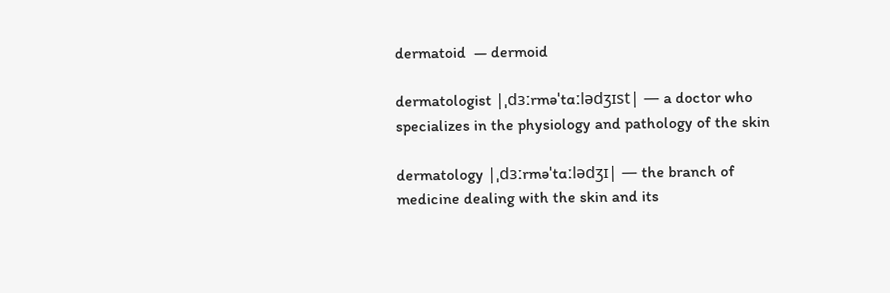dermatoid  — dermoid

dermatologist |ˌdɜːrməˈtɑːlədʒɪst| — a doctor who specializes in the physiology and pathology of the skin

dermatology |ˌdɜːrməˈtɑːlədʒɪ| — the branch of medicine dealing with the skin and its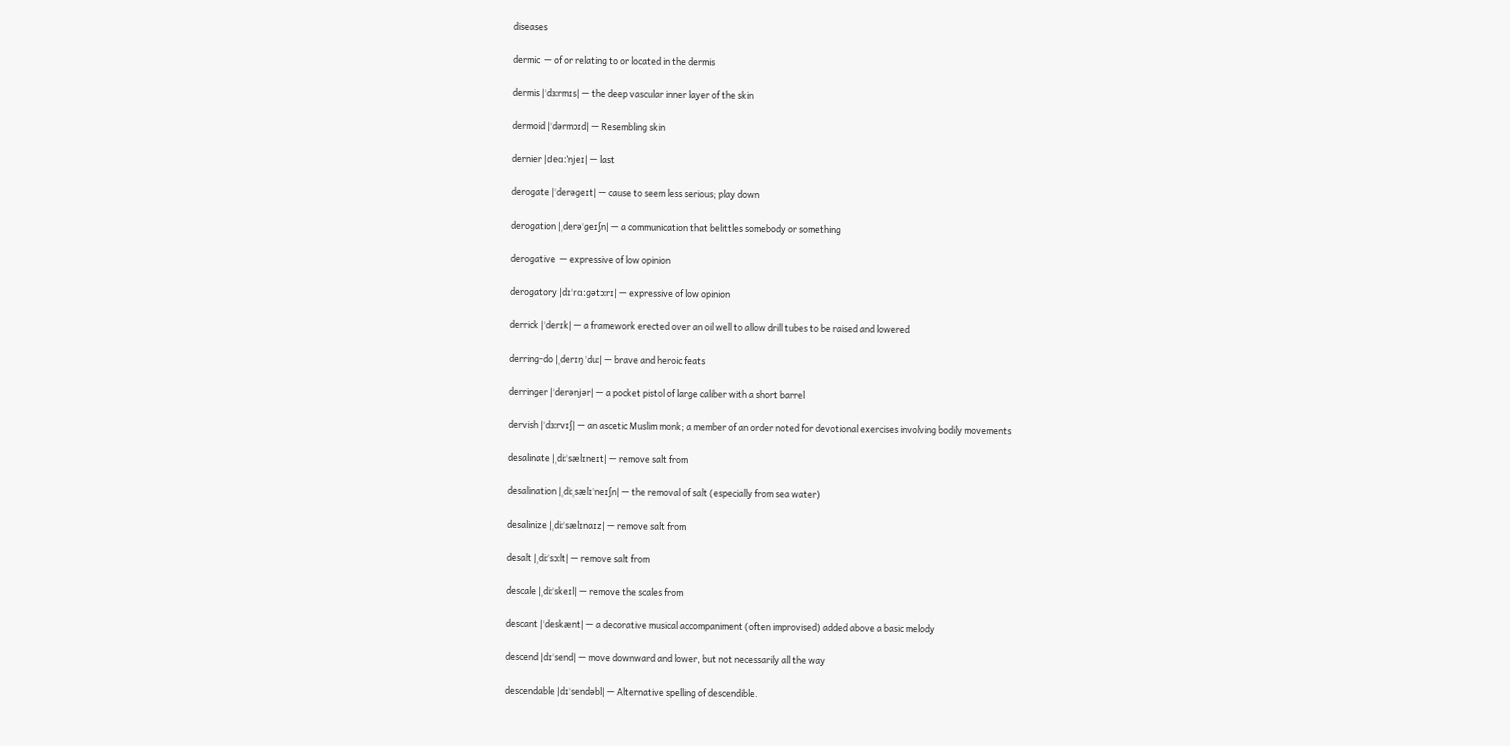diseases

dermic  — of or relating to or located in the dermis

dermis |ˈdɜːrmɪs| — the deep vascular inner layer of the skin

dermoid |ˈdərmɔɪd| — Resembling skin

dernier |deɑːˈnjeɪ| — last

derogate |ˈderəɡeɪt| — cause to seem less serious; play down

derogation |ˌderəˈɡeɪʃn| — a communication that belittles somebody or something

derogative  — expressive of low opinion

derogatory |dɪˈrɑːɡətɔːrɪ| — expressive of low opinion

derrick |ˈderɪk| — a framework erected over an oil well to allow drill tubes to be raised and lowered

derring-do |ˌderɪŋ ˈduː| — brave and heroic feats

derringer |ˈderənjər| — a pocket pistol of large caliber with a short barrel

dervish |ˈdɜːrvɪʃ| — an ascetic Muslim monk; a member of an order noted for devotional exercises involving bodily movements

desalinate |ˌdiːˈsælɪneɪt| — remove salt from

desalination |ˌdiːˌsælɪˈneɪʃn| — the removal of salt (especially from sea water)

desalinize |ˌdiːˈsælɪnaɪz| — remove salt from

desalt |ˌdiːˈsɔːlt| — remove salt from

descale |ˌdiːˈskeɪl| — remove the scales from

descant |ˈdeskænt| — a decorative musical accompaniment (often improvised) added above a basic melody

descend |dɪˈsend| — move downward and lower, but not necessarily all the way

descendable |dɪˈsendəbl| — Alternative spelling of descendible.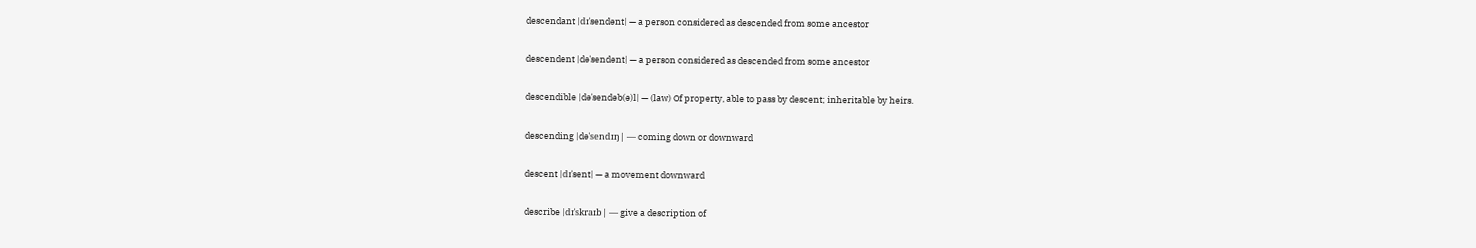descendant |dɪˈsendənt| — a person considered as descended from some ancestor

descendent |dəˈsendənt| — a person considered as descended from some ancestor

descendible |dəˈsendəb(ə)l| — (law) Of property, able to pass by descent; inheritable by heirs.

descending |dəˈsendɪŋ| — coming down or downward

descent |dɪˈsent| — a movement downward

describe |dɪˈskraɪb| — give a description of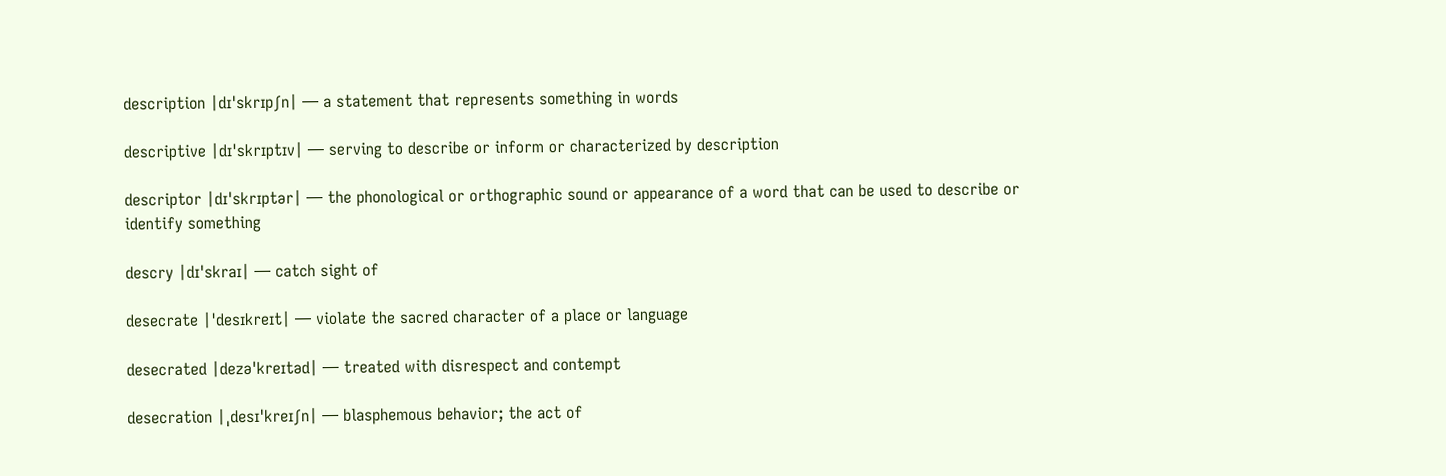description |dɪˈskrɪpʃn| — a statement that represents something in words

descriptive |dɪˈskrɪptɪv| — serving to describe or inform or characterized by description

descriptor |dɪˈskrɪptər| — the phonological or orthographic sound or appearance of a word that can be used to describe or identify something

descry |dɪˈskraɪ| — catch sight of

desecrate |ˈdesɪkreɪt| — violate the sacred character of a place or language

desecrated |dezəˈkreɪtəd| — treated with disrespect and contempt

desecration |ˌdesɪˈkreɪʃn| — blasphemous behavior; the act of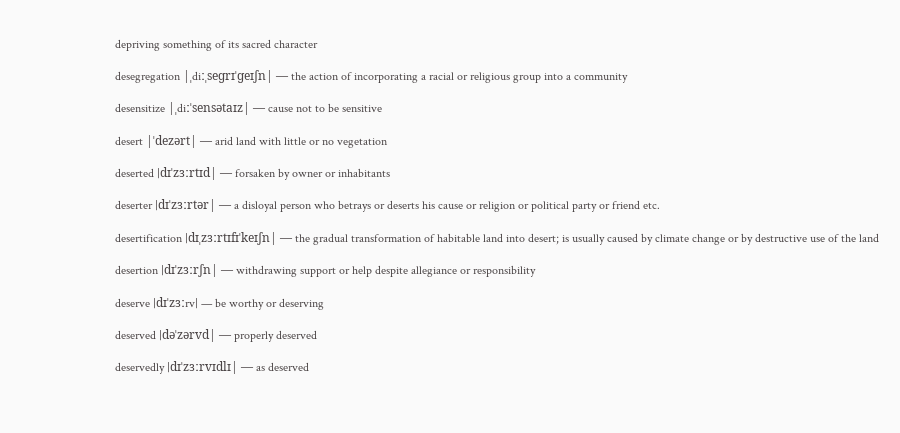depriving something of its sacred character

desegregation |ˌdiːˌseɡrɪˈɡeɪʃn| — the action of incorporating a racial or religious group into a community

desensitize |ˌdiːˈsensətaɪz| — cause not to be sensitive

desert |ˈdezərt| — arid land with little or no vegetation

deserted |dɪˈzɜːrtɪd| — forsaken by owner or inhabitants

deserter |dɪˈzɜːrtər| — a disloyal person who betrays or deserts his cause or religion or political party or friend etc.

desertification |dɪˌzɜːrtɪfɪˈkeɪʃn| — the gradual transformation of habitable land into desert; is usually caused by climate change or by destructive use of the land

desertion |dɪˈzɜːrʃn| — withdrawing support or help despite allegiance or responsibility

deserve |dɪˈzɜːrv| — be worthy or deserving

deserved |dəˈzərvd| — properly deserved

deservedly |dɪˈzɜːrvɪdlɪ| — as deserved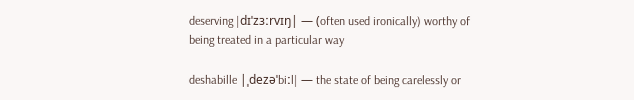deserving |dɪˈzɜːrvɪŋ| — (often used ironically) worthy of being treated in a particular way

deshabille |ˌdezəˈbiːl| — the state of being carelessly or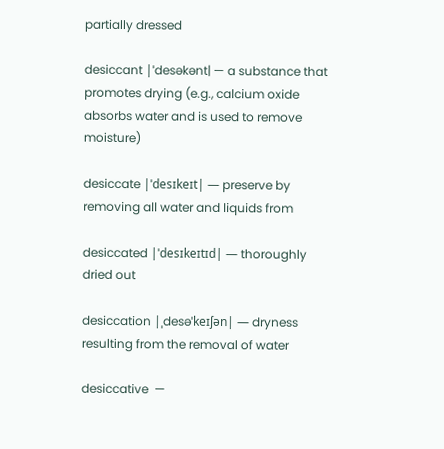partially dressed

desiccant |ˈdesəkənt| — a substance that promotes drying (e.g., calcium oxide absorbs water and is used to remove moisture)

desiccate |ˈdesɪkeɪt| — preserve by removing all water and liquids from

desiccated |ˈdesɪkeɪtɪd| — thoroughly dried out

desiccation |ˌdesəˈkeɪʃən| — dryness resulting from the removal of water

desiccative  —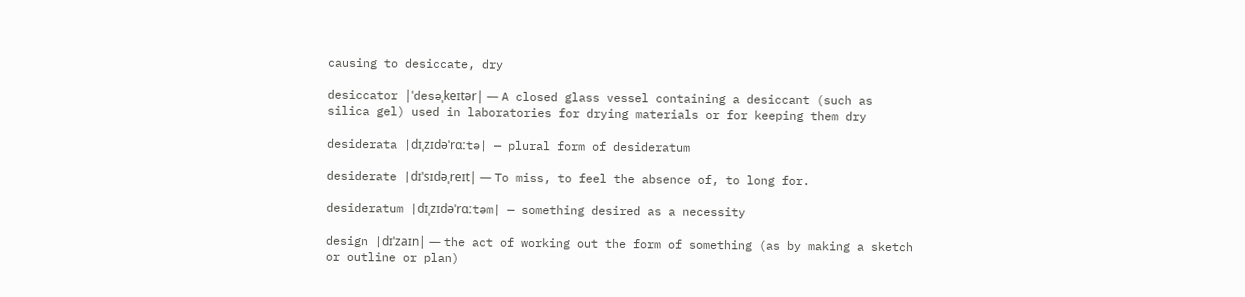causing to desiccate, dry

desiccator |ˈdesəˌkeɪtər| — A closed glass vessel containing a desiccant (such as silica gel) used in laboratories for drying materials or for keeping them dry

desiderata |dɪˌzɪdəˈrɑːtə| — plural form of desideratum

desiderate |dɪˈsɪdəˌreɪt| — To miss, to feel the absence of, to long for.

desideratum |dɪˌzɪdəˈrɑːtəm| — something desired as a necessity

design |dɪˈzaɪn| — the act of working out the form of something (as by making a sketch or outline or plan)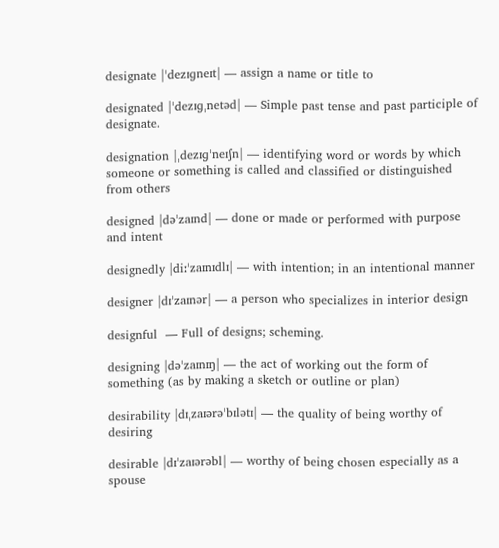designate |ˈdezɪɡneɪt| — assign a name or title to

designated |ˈdezɪɡˌnetəd| — Simple past tense and past participle of designate.

designation |ˌdezɪɡˈneɪʃn| — identifying word or words by which someone or something is called and classified or distinguished from others

designed |dəˈzaɪnd| — done or made or performed with purpose and intent

designedly |diːˈzaɪnɪdlɪ| — with intention; in an intentional manner

designer |dɪˈzaɪnər| — a person who specializes in interior design

designful  — Full of designs; scheming.

designing |dəˈzaɪnɪŋ| — the act of working out the form of something (as by making a sketch or outline or plan)

desirability |dɪˌzaɪərəˈbɪlətɪ| — the quality of being worthy of desiring

desirable |dɪˈzaɪərəbl| — worthy of being chosen especially as a spouse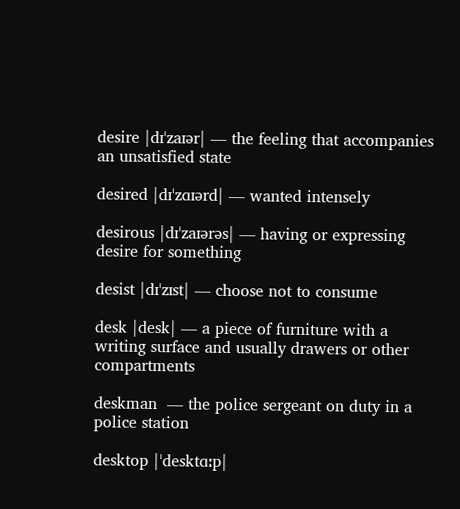desire |dɪˈzaɪər| — the feeling that accompanies an unsatisfied state

desired |dɪˈzɑɪərd| — wanted intensely

desirous |dɪˈzaɪərəs| — having or expressing desire for something

desist |dɪˈzɪst| — choose not to consume

desk |desk| — a piece of furniture with a writing surface and usually drawers or other compartments

deskman  — the police sergeant on duty in a police station

desktop |ˈdesktɑːp|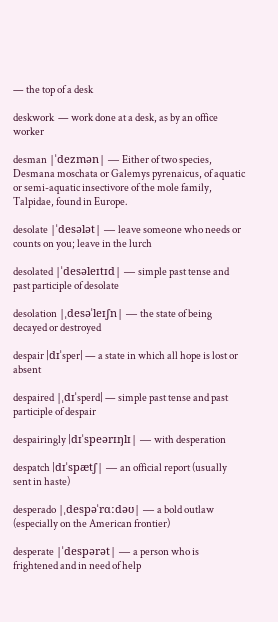— the top of a desk

deskwork  — work done at a desk, as by an office worker

desman |ˈdezmən| — Either of two species, Desmana moschata or Galemys pyrenaicus, of aquatic or semi-aquatic insectivore of the mole family, Talpidae, found in Europe.

desolate |ˈdesələt| — leave someone who needs or counts on you; leave in the lurch

desolated |ˈdesəleɪtɪd| — simple past tense and past participle of desolate

desolation |ˌdesəˈleɪʃn| — the state of being decayed or destroyed

despair |dɪˈsper| — a state in which all hope is lost or absent

despaired |ˌdɪˈsperd| — simple past tense and past participle of despair

despairingly |dɪˈspeərɪŋlɪ| — with desperation

despatch |dɪˈspætʃ| — an official report (usually sent in haste)

desperado |ˌdespəˈrɑːdəʊ| — a bold outlaw (especially on the American frontier)

desperate |ˈdespərət| — a person who is frightened and in need of help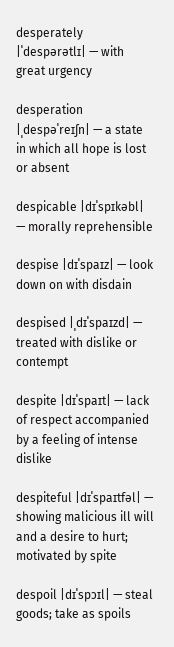desperately |ˈdespərətlɪ| — with great urgency

desperation |ˌdespəˈreɪʃn| — a state in which all hope is lost or absent

despicable |dɪˈspɪkəbl| — morally reprehensible

despise |dɪˈspaɪz| — look down on with disdain

despised |ˌdɪˈspaɪzd| — treated with dislike or contempt

despite |dɪˈspaɪt| — lack of respect accompanied by a feeling of intense dislike

despiteful |dɪˈspaɪtfəl| — showing malicious ill will and a desire to hurt; motivated by spite

despoil |dɪˈspɔɪl| — steal goods; take as spoils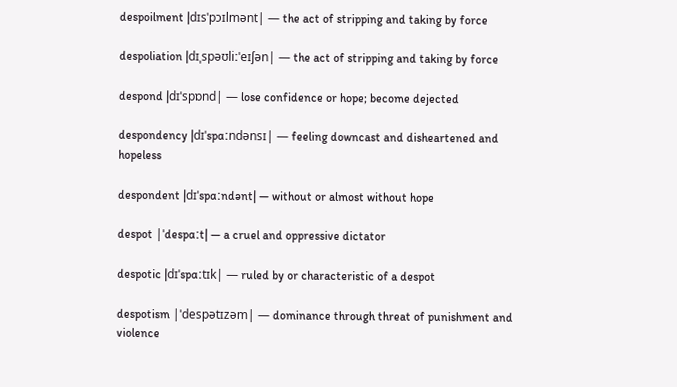despoilment |dɪsˈpɔɪlmənt| — the act of stripping and taking by force

despoliation |dɪˌspəʊliːˈeɪʃən| — the act of stripping and taking by force

despond |dɪˈspɒnd| — lose confidence or hope; become dejected

despondency |dɪˈspɑːndənsɪ| — feeling downcast and disheartened and hopeless

despondent |dɪˈspɑːndənt| — without or almost without hope

despot |ˈdespɑːt| — a cruel and oppressive dictator

despotic |dɪˈspɑːtɪk| — ruled by or characteristic of a despot

despotism |ˈdespətɪzəm| — dominance through threat of punishment and violence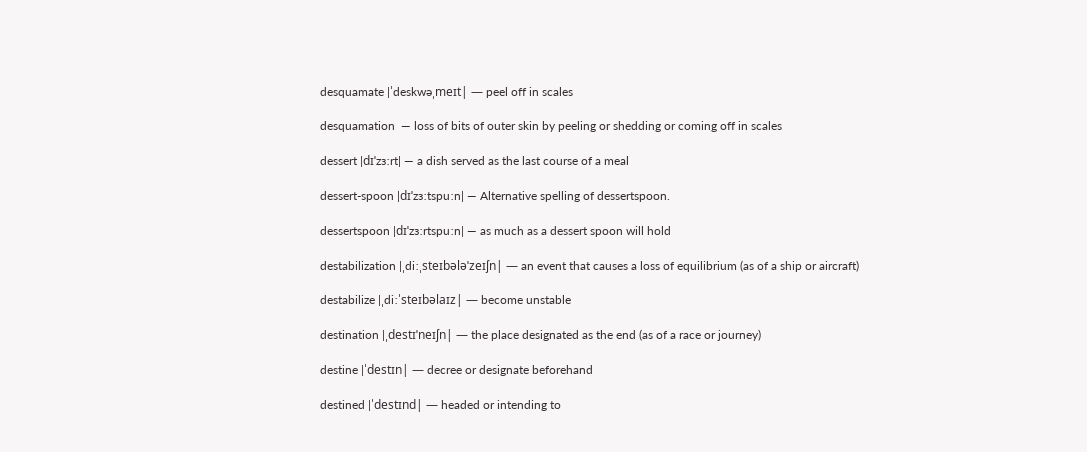desquamate |ˈdeskwəˌmeɪt| — peel off in scales

desquamation  — loss of bits of outer skin by peeling or shedding or coming off in scales

dessert |dɪˈzɜːrt| — a dish served as the last course of a meal

dessert-spoon |dɪˈzɜːtspuːn| — Alternative spelling of dessertspoon.

dessertspoon |dɪˈzɜːrtspuːn| — as much as a dessert spoon will hold

destabilization |ˌdiːˌsteɪbələˈzeɪʃn| — an event that causes a loss of equilibrium (as of a ship or aircraft)

destabilize |ˌdiːˈsteɪbəlaɪz| — become unstable

destination |ˌdestɪˈneɪʃn| — the place designated as the end (as of a race or journey)

destine |ˈdestɪn| — decree or designate beforehand

destined |ˈdestɪnd| — headed or intending to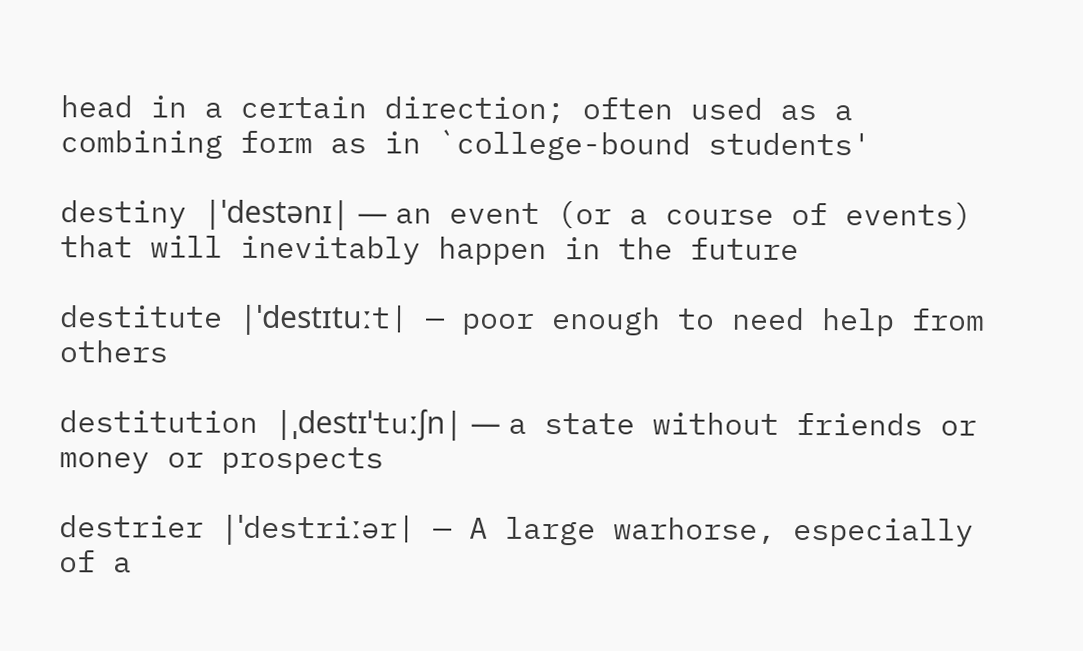head in a certain direction; often used as a combining form as in `college-bound students'

destiny |ˈdestənɪ| — an event (or a course of events) that will inevitably happen in the future

destitute |ˈdestɪtuːt| — poor enough to need help from others

destitution |ˌdestɪˈtuːʃn| — a state without friends or money or prospects

destrier |ˈdestriːər| — A large warhorse, especially of a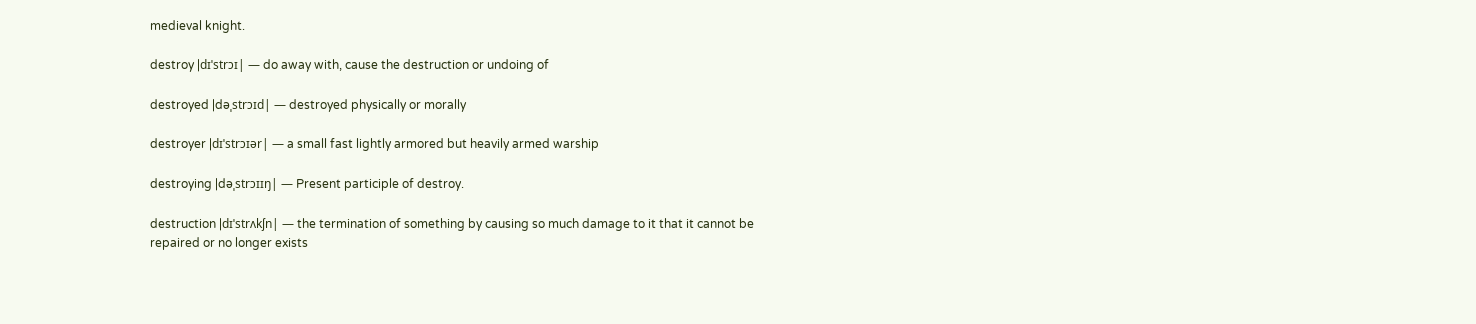medieval knight.

destroy |dɪˈstrɔɪ| — do away with, cause the destruction or undoing of

destroyed |dəˌstrɔɪd| — destroyed physically or morally

destroyer |dɪˈstrɔɪər| — a small fast lightly armored but heavily armed warship

destroying |dəˌstrɔɪɪŋ| — Present participle of destroy.

destruction |dɪˈstrʌkʃn| — the termination of something by causing so much damage to it that it cannot be repaired or no longer exists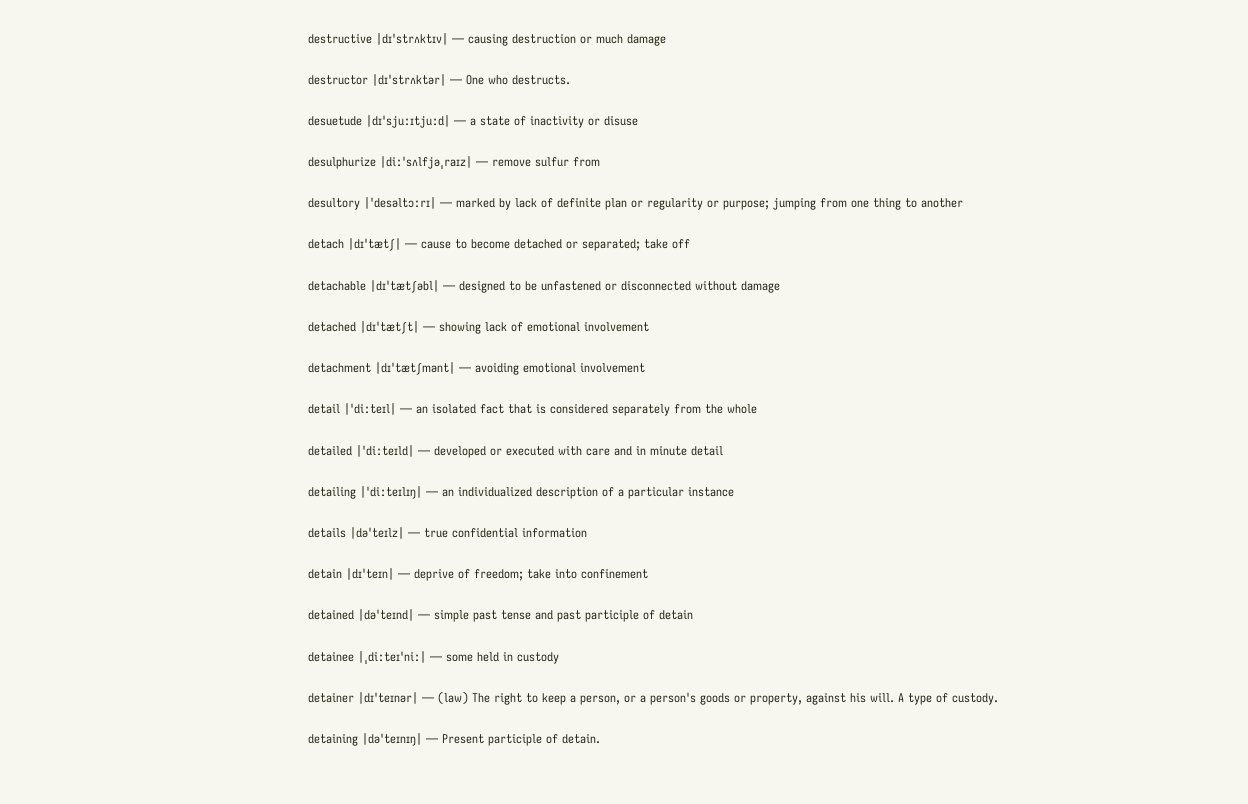destructive |dɪˈstrʌktɪv| — causing destruction or much damage

destructor |dɪˈstrʌktər| — One who destructs.

desuetude |dɪˈsjuːɪtjuːd| — a state of inactivity or disuse

desulphurize |diːˈsʌlfjəˌraɪz| — remove sulfur from

desultory |ˈdesəltɔːrɪ| — marked by lack of definite plan or regularity or purpose; jumping from one thing to another

detach |dɪˈtætʃ| — cause to become detached or separated; take off

detachable |dɪˈtætʃəbl| — designed to be unfastened or disconnected without damage

detached |dɪˈtætʃt| — showing lack of emotional involvement

detachment |dɪˈtætʃmənt| — avoiding emotional involvement

detail |ˈdiːteɪl| — an isolated fact that is considered separately from the whole

detailed |ˈdiːteɪld| — developed or executed with care and in minute detail

detailing |ˈdiːteɪlɪŋ| — an individualized description of a particular instance

details |dəˈteɪlz| — true confidential information

detain |dɪˈteɪn| — deprive of freedom; take into confinement

detained |dəˈteɪnd| — simple past tense and past participle of detain

detainee |ˌdiːteɪˈniː| — some held in custody

detainer |dɪˈteɪnər| — (law) The right to keep a person, or a person's goods or property, against his will. A type of custody.

detaining |dəˈteɪnɪŋ| — Present participle of detain.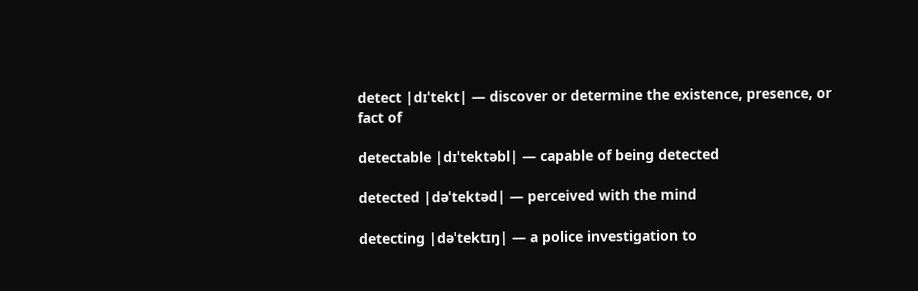detect |dɪˈtekt| — discover or determine the existence, presence, or fact of

detectable |dɪˈtektəbl| — capable of being detected

detected |dəˈtektəd| — perceived with the mind

detecting |dəˈtektɪŋ| — a police investigation to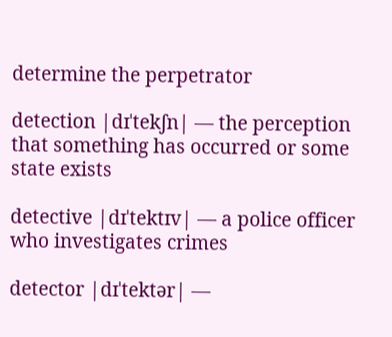determine the perpetrator

detection |dɪˈtekʃn| — the perception that something has occurred or some state exists

detective |dɪˈtektɪv| — a police officer who investigates crimes

detector |dɪˈtektər| —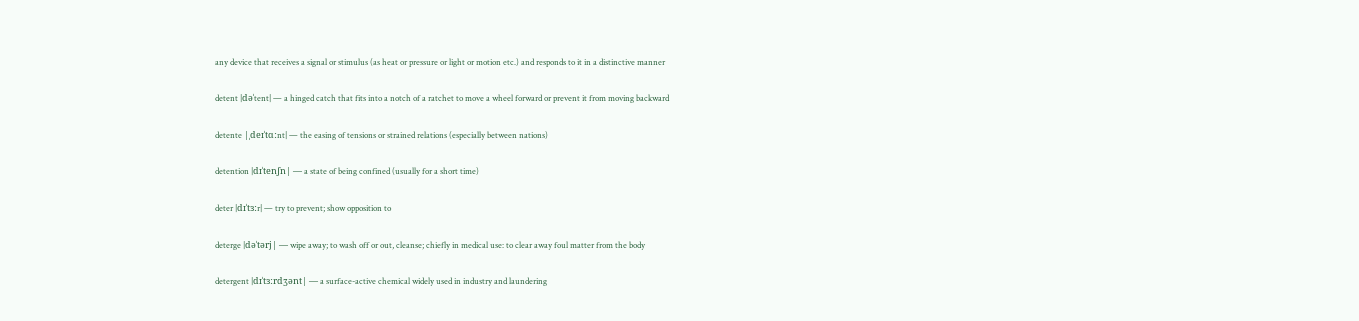any device that receives a signal or stimulus (as heat or pressure or light or motion etc.) and responds to it in a distinctive manner

detent |dəˈtent| — a hinged catch that fits into a notch of a ratchet to move a wheel forward or prevent it from moving backward

detente |ˌdeɪˈtɑːnt| — the easing of tensions or strained relations (especially between nations)

detention |dɪˈtenʃn| — a state of being confined (usually for a short time)

deter |dɪˈtɜːr| — try to prevent; show opposition to

deterge |dəˈtərj| — wipe away; to wash off or out, cleanse; chiefly in medical use: to clear away foul matter from the body

detergent |dɪˈtɜːrdʒənt| — a surface-active chemical widely used in industry and laundering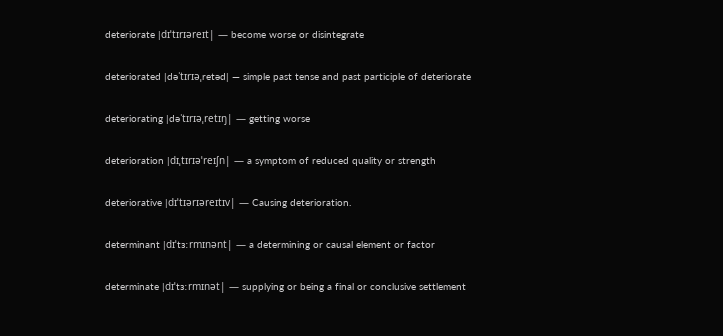deteriorate |dɪˈtɪrɪəreɪt| — become worse or disintegrate

deteriorated |dəˈtɪrɪəˌretəd| — simple past tense and past participle of deteriorate

deteriorating |dəˈtɪrɪəˌretɪŋ| — getting worse

deterioration |dɪˌtɪrɪəˈreɪʃn| — a symptom of reduced quality or strength

deteriorative |dɪˈtɪərɪəreɪtɪv| — Causing deterioration.

determinant |dɪˈtɜːrmɪnənt| — a determining or causal element or factor

determinate |dɪˈtɜːrmɪnət| — supplying or being a final or conclusive settlement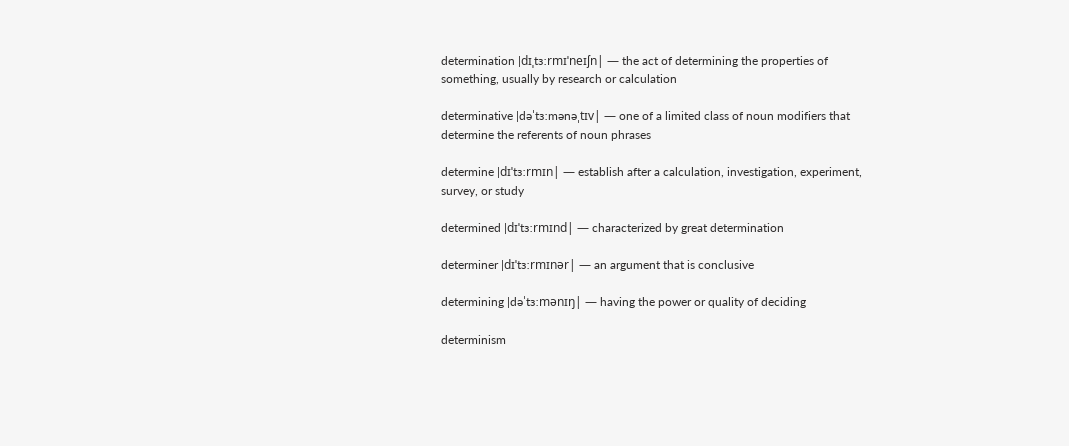determination |dɪˌtɜːrmɪˈneɪʃn| — the act of determining the properties of something, usually by research or calculation

determinative |dəˈtɜːmənəˌtɪv| — one of a limited class of noun modifiers that determine the referents of noun phrases

determine |dɪˈtɜːrmɪn| — establish after a calculation, investigation, experiment, survey, or study

determined |dɪˈtɜːrmɪnd| — characterized by great determination

determiner |dɪˈtɜːrmɪnər| — an argument that is conclusive

determining |dəˈtɜːmənɪŋ| — having the power or quality of deciding

determinism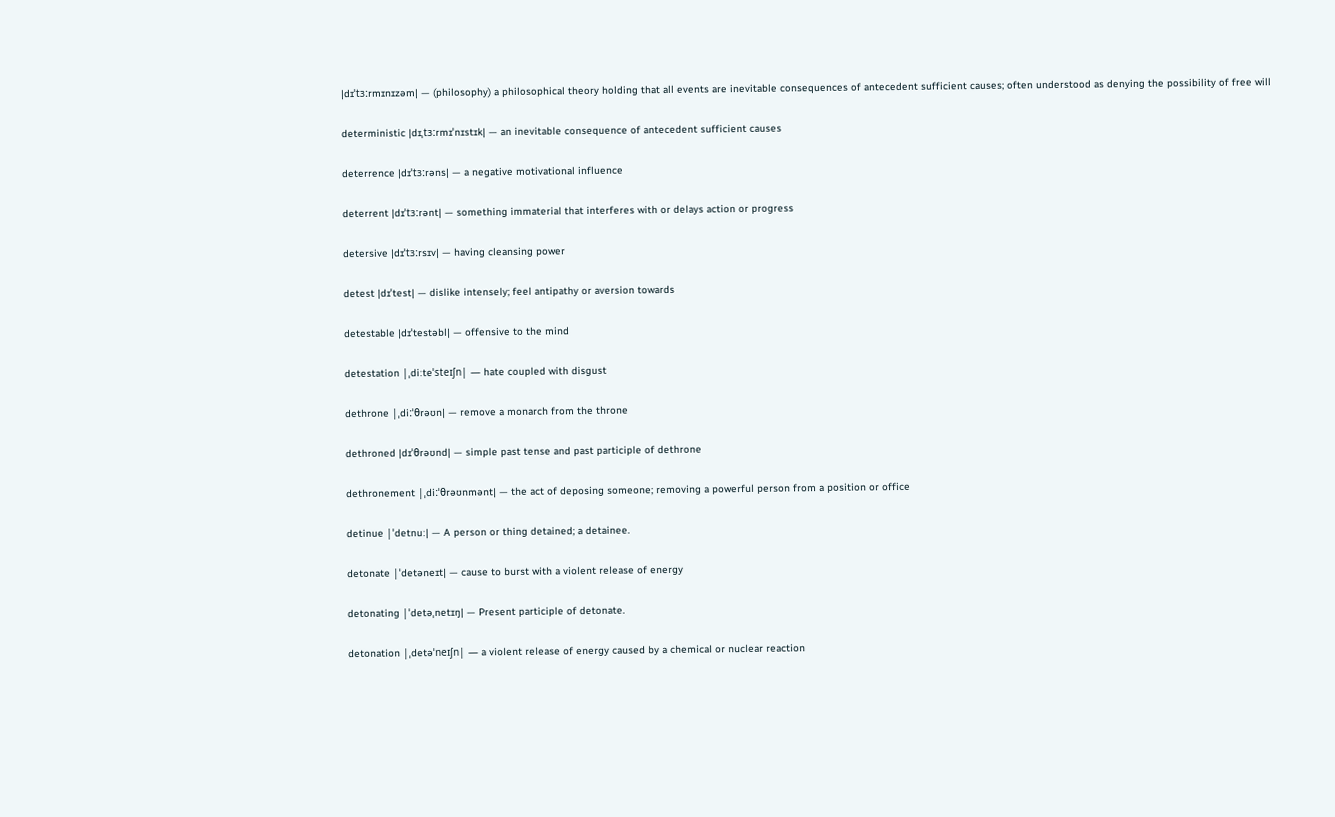|dɪˈtɜːrmɪnɪzəm| — (philosophy) a philosophical theory holding that all events are inevitable consequences of antecedent sufficient causes; often understood as denying the possibility of free will

deterministic |dɪˌtɜːrmɪˈnɪstɪk| — an inevitable consequence of antecedent sufficient causes

deterrence |dɪˈtɜːrəns| — a negative motivational influence

deterrent |dɪˈtɜːrənt| — something immaterial that interferes with or delays action or progress

detersive |dɪˈtɜːrsɪv| — having cleansing power

detest |dɪˈtest| — dislike intensely; feel antipathy or aversion towards

detestable |dɪˈtestəbl| — offensive to the mind

detestation |ˌdiːteˈsteɪʃn| — hate coupled with disgust

dethrone |ˌdiːˈθrəʊn| — remove a monarch from the throne

dethroned |dɪˈθrəʊnd| — simple past tense and past participle of dethrone

dethronement |ˌdiːˈθrəʊnmənt| — the act of deposing someone; removing a powerful person from a position or office

detinue |ˈdetnuː| — A person or thing detained; a detainee.

detonate |ˈdetəneɪt| — cause to burst with a violent release of energy

detonating |ˈdetəˌnetɪŋ| — Present participle of detonate.

detonation |ˌdetəˈneɪʃn| — a violent release of energy caused by a chemical or nuclear reaction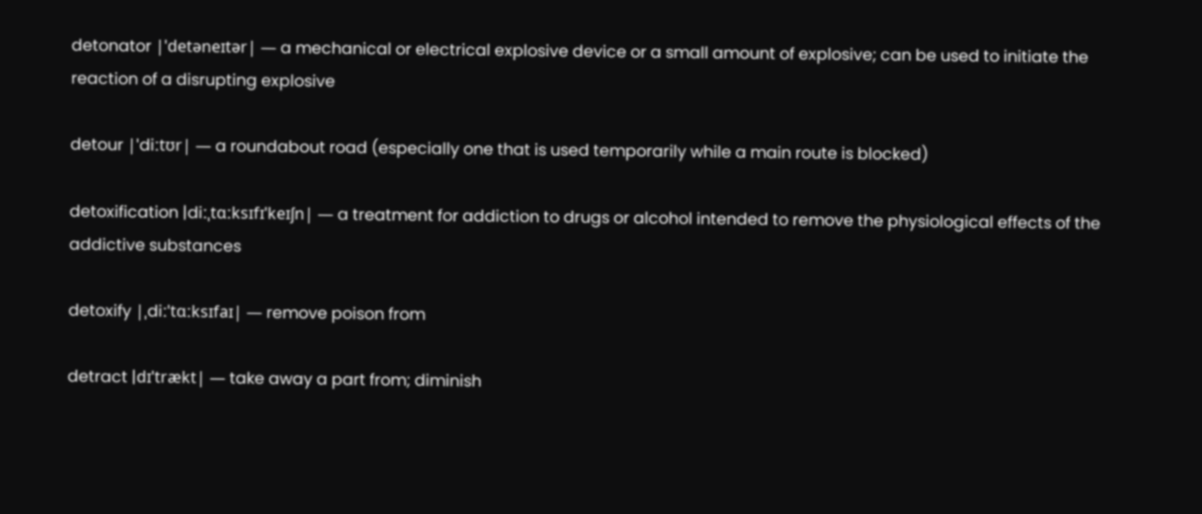detonator |ˈdetəneɪtər| — a mechanical or electrical explosive device or a small amount of explosive; can be used to initiate the reaction of a disrupting explosive

detour |ˈdiːtʊr| — a roundabout road (especially one that is used temporarily while a main route is blocked)

detoxification |diːˌtɑːksɪfɪˈkeɪʃn| — a treatment for addiction to drugs or alcohol intended to remove the physiological effects of the addictive substances

detoxify |ˌdiːˈtɑːksɪfaɪ| — remove poison from

detract |dɪˈtrækt| — take away a part from; diminish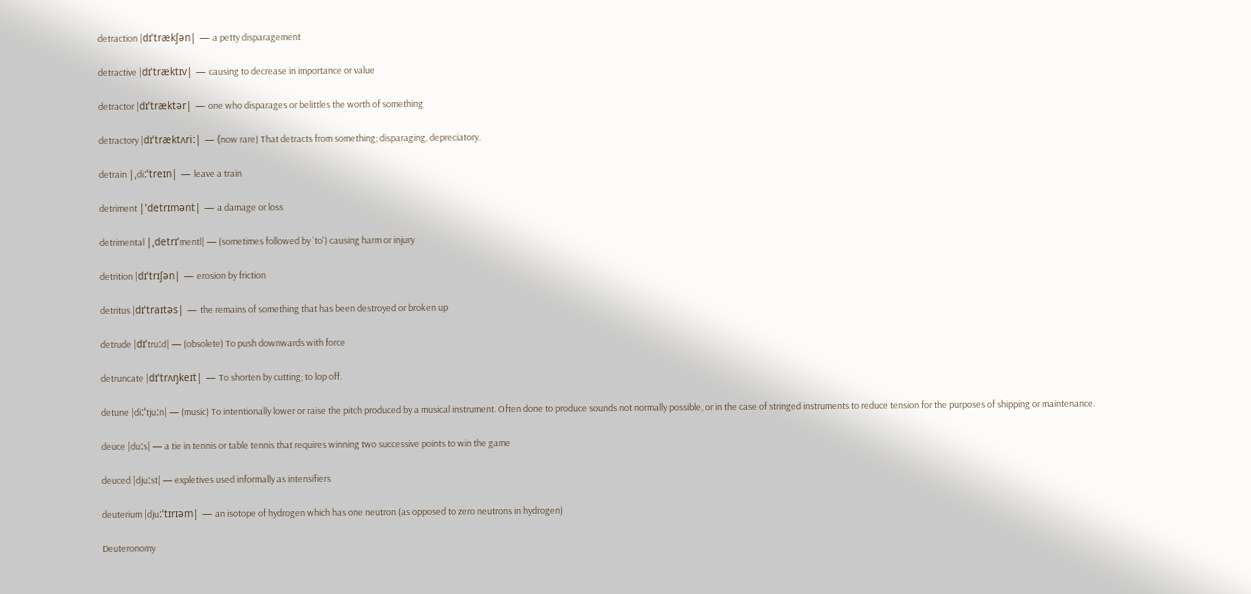detraction |dɪˈtrækʃən| — a petty disparagement

detractive |dɪˈtræktɪv| — causing to decrease in importance or value

detractor |dɪˈtræktər| — one who disparages or belittles the worth of something

detractory |dɪˈtræktʌriː| — (now rare) That detracts from something; disparaging, depreciatory.

detrain |ˌdiːˈtreɪn| — leave a train

detriment |ˈdetrɪmənt| — a damage or loss

detrimental |ˌdetrɪˈmentl| — (sometimes followed by `to') causing harm or injury

detrition |dɪˈtrɪʃən| — erosion by friction

detritus |dɪˈtraɪtəs| — the remains of something that has been destroyed or broken up

detrude |dɪˈtruːd| — (obsolete) To push downwards with force

detruncate |dɪˈtrʌŋkeɪt| — To shorten by cutting; to lop off.

detune |diːˈtjuːn| — (music) To intentionally lower or raise the pitch produced by a musical instrument. Often done to produce sounds not normally possible, or in the case of stringed instruments to reduce tension for the purposes of shipping or maintenance.

deuce |duːs| — a tie in tennis or table tennis that requires winning two successive points to win the game

deuced |djuːst| — expletives used informally as intensifiers

deuterium |djuːˈtɪrɪəm| — an isotope of hydrogen which has one neutron (as opposed to zero neutrons in hydrogen)

Deuteronomy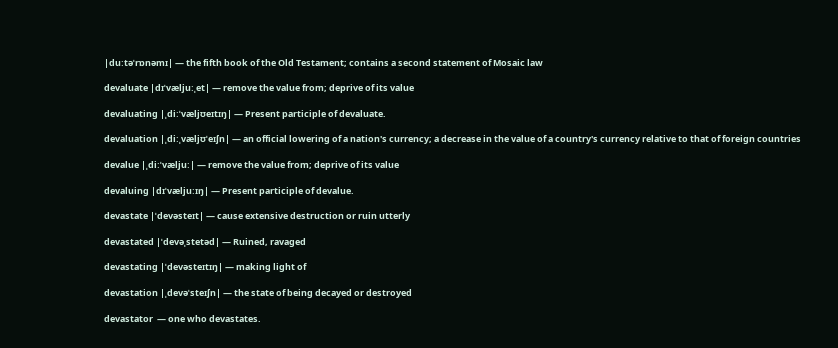|duːtəˈrɒnəmɪ| — the fifth book of the Old Testament; contains a second statement of Mosaic law

devaluate |dɪˈvæljuːˌet| — remove the value from; deprive of its value

devaluating |ˌdiːˈvæljʊeɪtɪŋ| — Present participle of devaluate.

devaluation |ˌdiːˌvæljʊˈeɪʃn| — an official lowering of a nation's currency; a decrease in the value of a country's currency relative to that of foreign countries

devalue |ˌdiːˈvæljuː| — remove the value from; deprive of its value

devaluing |dɪˈvæljuːɪŋ| — Present participle of devalue.

devastate |ˈdevəsteɪt| — cause extensive destruction or ruin utterly

devastated |ˈdevəˌstetəd| — Ruined, ravaged

devastating |ˈdevəsteɪtɪŋ| — making light of

devastation |ˌdevəˈsteɪʃn| — the state of being decayed or destroyed

devastator  — one who devastates.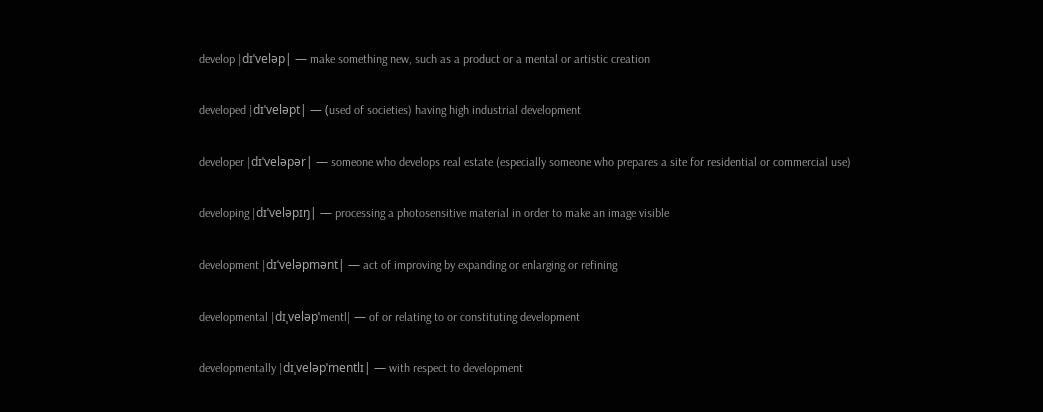develop |dɪˈveləp| — make something new, such as a product or a mental or artistic creation

developed |dɪˈveləpt| — (used of societies) having high industrial development

developer |dɪˈveləpər| — someone who develops real estate (especially someone who prepares a site for residential or commercial use)

developing |dɪˈveləpɪŋ| — processing a photosensitive material in order to make an image visible

development |dɪˈveləpmənt| — act of improving by expanding or enlarging or refining

developmental |dɪˌveləpˈmentl| — of or relating to or constituting development

developmentally |dɪˌveləpˈmentlɪ| — with respect to development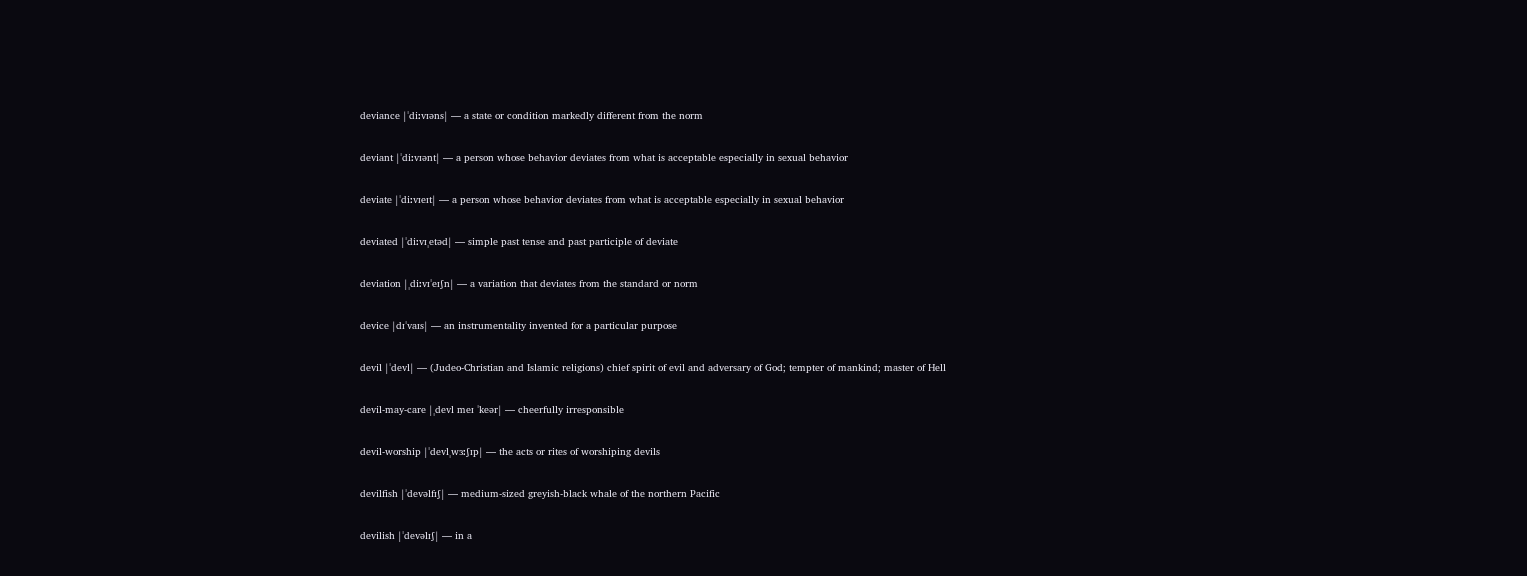deviance |ˈdiːvɪəns| — a state or condition markedly different from the norm

deviant |ˈdiːvɪənt| — a person whose behavior deviates from what is acceptable especially in sexual behavior

deviate |ˈdiːvɪeɪt| — a person whose behavior deviates from what is acceptable especially in sexual behavior

deviated |ˈdiːvɪˌetəd| — simple past tense and past participle of deviate

deviation |ˌdiːvɪˈeɪʃn| — a variation that deviates from the standard or norm

device |dɪˈvaɪs| — an instrumentality invented for a particular purpose

devil |ˈdevl| — (Judeo-Christian and Islamic religions) chief spirit of evil and adversary of God; tempter of mankind; master of Hell

devil-may-care |ˌdevl meɪ ˈkeər| — cheerfully irresponsible

devil-worship |ˈdevlˌwɜːʃɪp| — the acts or rites of worshiping devils

devilfish |ˈdevəlfɪʃ| — medium-sized greyish-black whale of the northern Pacific

devilish |ˈdevəlɪʃ| — in a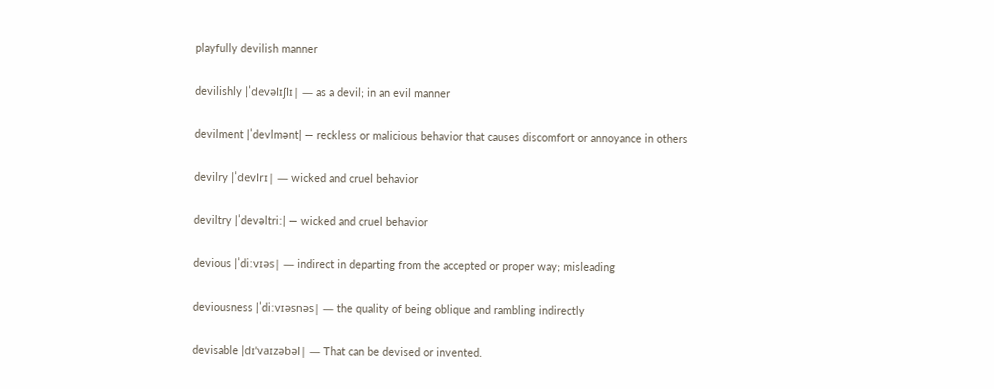playfully devilish manner

devilishly |ˈdevəlɪʃlɪ| — as a devil; in an evil manner

devilment |ˈdevlmənt| — reckless or malicious behavior that causes discomfort or annoyance in others

devilry |ˈdevlrɪ| — wicked and cruel behavior

deviltry |ˈdevəltriː| — wicked and cruel behavior

devious |ˈdiːvɪəs| — indirect in departing from the accepted or proper way; misleading

deviousness |ˈdiːvɪəsnəs| — the quality of being oblique and rambling indirectly

devisable |dɪˈvaɪzəbəl| — That can be devised or invented.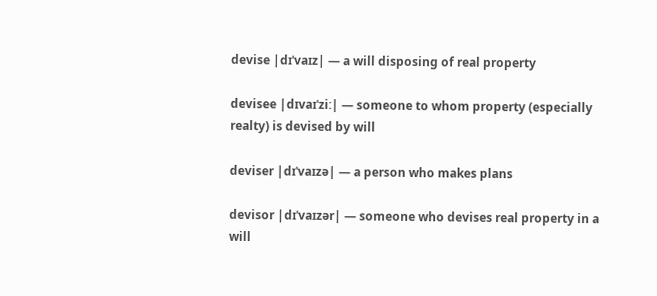devise |dɪˈvaɪz| — a will disposing of real property

devisee |dɪvaɪˈziː| — someone to whom property (especially realty) is devised by will

deviser |dɪˈvaɪzə| — a person who makes plans

devisor |dɪˈvaɪzər| — someone who devises real property in a will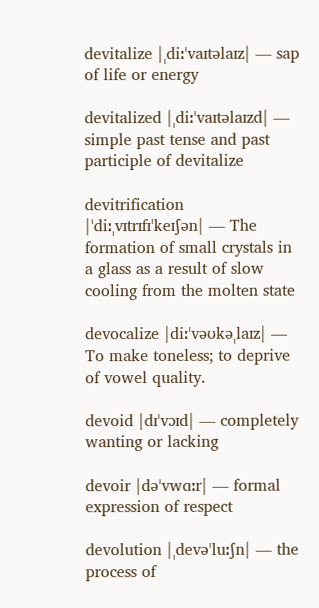devitalize |ˌdiːˈvaɪtəlaɪz| — sap of life or energy

devitalized |ˌdiːˈvaɪtəlaɪzd| — simple past tense and past participle of devitalize

devitrification |ˈdiːˌvɪtrɪfɪˈkeɪʃən| — The formation of small crystals in a glass as a result of slow cooling from the molten state

devocalize |diːˈvəʊkəˌlaɪz| — To make toneless; to deprive of vowel quality.

devoid |dɪˈvɔɪd| — completely wanting or lacking

devoir |dəˈvwɑːr| — formal expression of respect

devolution |ˌdevəˈluːʃn| — the process of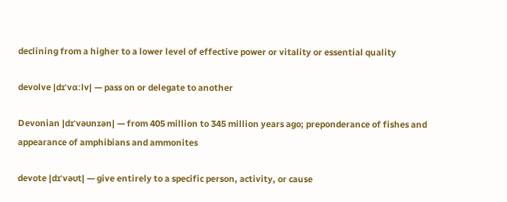declining from a higher to a lower level of effective power or vitality or essential quality

devolve |dɪˈvɑːlv| — pass on or delegate to another

Devonian |dɪˈvəʊnɪən| — from 405 million to 345 million years ago; preponderance of fishes and appearance of amphibians and ammonites

devote |dɪˈvəʊt| — give entirely to a specific person, activity, or cause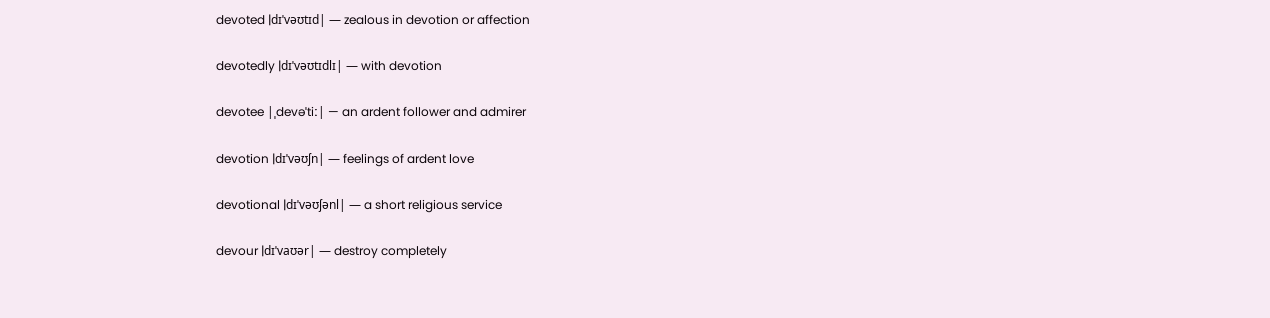devoted |dɪˈvəʊtɪd| — zealous in devotion or affection

devotedly |dɪˈvəʊtɪdlɪ| — with devotion

devotee |ˌdevəˈtiː| — an ardent follower and admirer

devotion |dɪˈvəʊʃn| — feelings of ardent love

devotional |dɪˈvəʊʃənl| — a short religious service

devour |dɪˈvaʊər| — destroy completely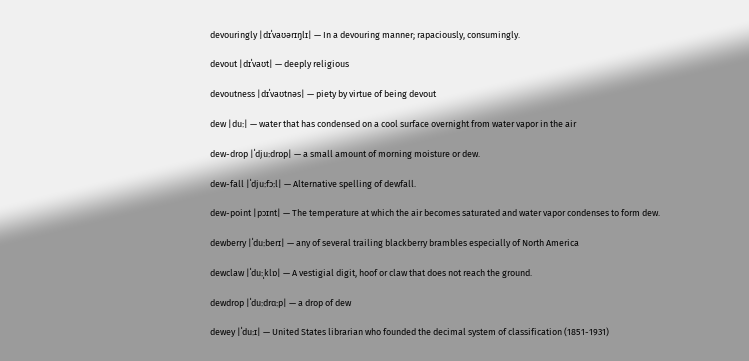devouringly |dɪˈvaʊərɪŋlɪ| — In a devouring manner; rapaciously, consumingly.

devout |dɪˈvaʊt| — deeply religious

devoutness |dɪˈvaʊtnəs| — piety by virtue of being devout

dew |duː| — water that has condensed on a cool surface overnight from water vapor in the air

dew-drop |ˈdjuːdrɒp| — a small amount of morning moisture or dew.

dew-fall |ˈdjuːfɔːl| — Alternative spelling of dewfall.

dew-point |pɔɪnt| — The temperature at which the air becomes saturated and water vapor condenses to form dew.

dewberry |ˈduːberɪ| — any of several trailing blackberry brambles especially of North America

dewclaw |ˈduːˌklɒ| — A vestigial digit, hoof or claw that does not reach the ground.

dewdrop |ˈduːdrɑːp| — a drop of dew

dewey |ˈduːɪ| — United States librarian who founded the decimal system of classification (1851-1931)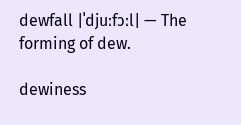dewfall |ˈdjuːfɔːl| — The forming of dew.

dewiness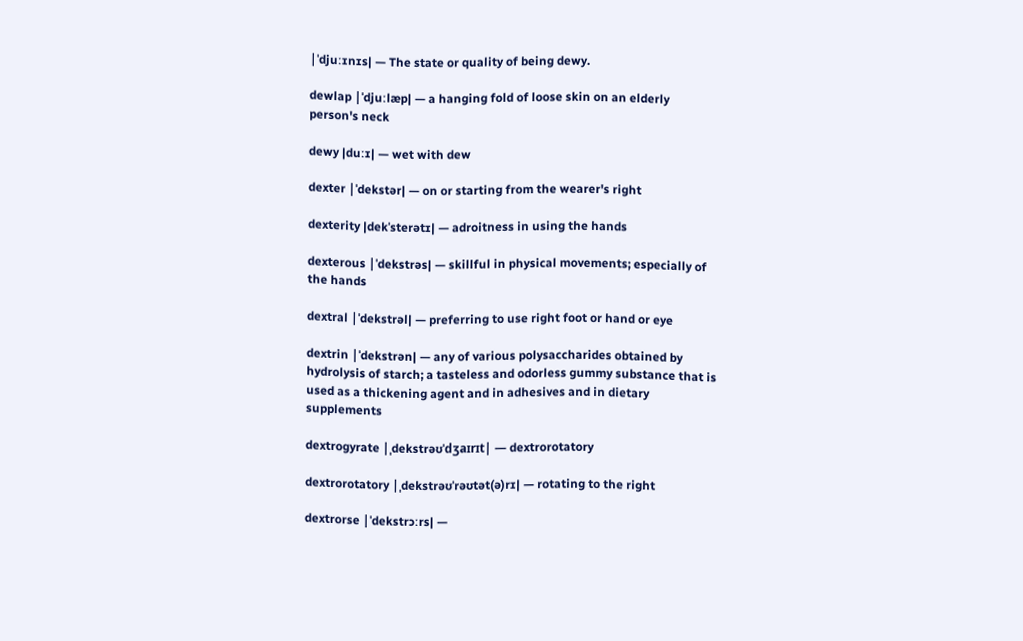|ˈdjuːɪnɪs| — The state or quality of being dewy.

dewlap |ˈdjuːlæp| — a hanging fold of loose skin on an elderly person's neck

dewy |duːɪ| — wet with dew

dexter |ˈdekstər| — on or starting from the wearer's right

dexterity |dekˈsterətɪ| — adroitness in using the hands

dexterous |ˈdekstrəs| — skillful in physical movements; especially of the hands

dextral |ˈdekstrəl| — preferring to use right foot or hand or eye

dextrin |ˈdekstrən| — any of various polysaccharides obtained by hydrolysis of starch; a tasteless and odorless gummy substance that is used as a thickening agent and in adhesives and in dietary supplements

dextrogyrate |ˌdekstrəʊˈdʒaɪrɪt| — dextrorotatory

dextrorotatory |ˌdekstrəʊˈrəʊtət(ə)rɪ| — rotating to the right

dextrorse |ˈdekstrɔːrs| —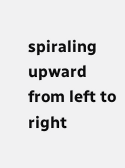spiraling upward from left to right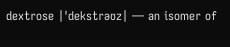dextrose |ˈdekstrəʊz| — an isomer of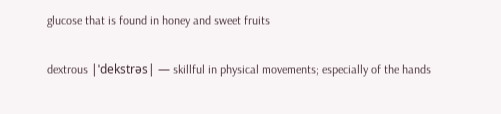glucose that is found in honey and sweet fruits

dextrous |ˈdekstrəs| — skillful in physical movements; especially of the hands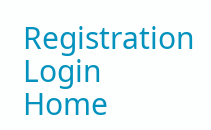Registration   Login   Home